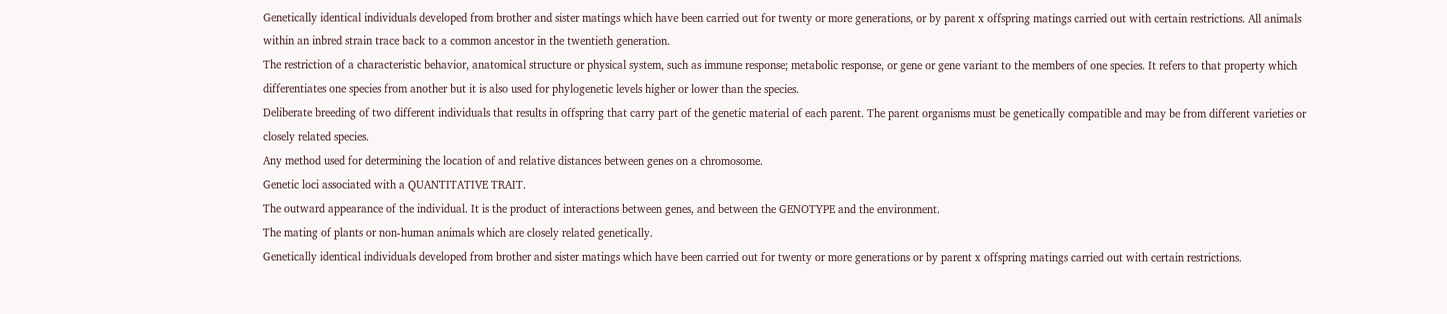Genetically identical individuals developed from brother and sister matings which have been carried out for twenty or more generations, or by parent x offspring matings carried out with certain restrictions. All animals within an inbred strain trace back to a common ancestor in the twentieth generation.
The restriction of a characteristic behavior, anatomical structure or physical system, such as immune response; metabolic response, or gene or gene variant to the members of one species. It refers to that property which differentiates one species from another but it is also used for phylogenetic levels higher or lower than the species.
Deliberate breeding of two different individuals that results in offspring that carry part of the genetic material of each parent. The parent organisms must be genetically compatible and may be from different varieties or closely related species.
Any method used for determining the location of and relative distances between genes on a chromosome.
Genetic loci associated with a QUANTITATIVE TRAIT.
The outward appearance of the individual. It is the product of interactions between genes, and between the GENOTYPE and the environment.
The mating of plants or non-human animals which are closely related genetically.
Genetically identical individuals developed from brother and sister matings which have been carried out for twenty or more generations or by parent x offspring matings carried out with certain restrictions.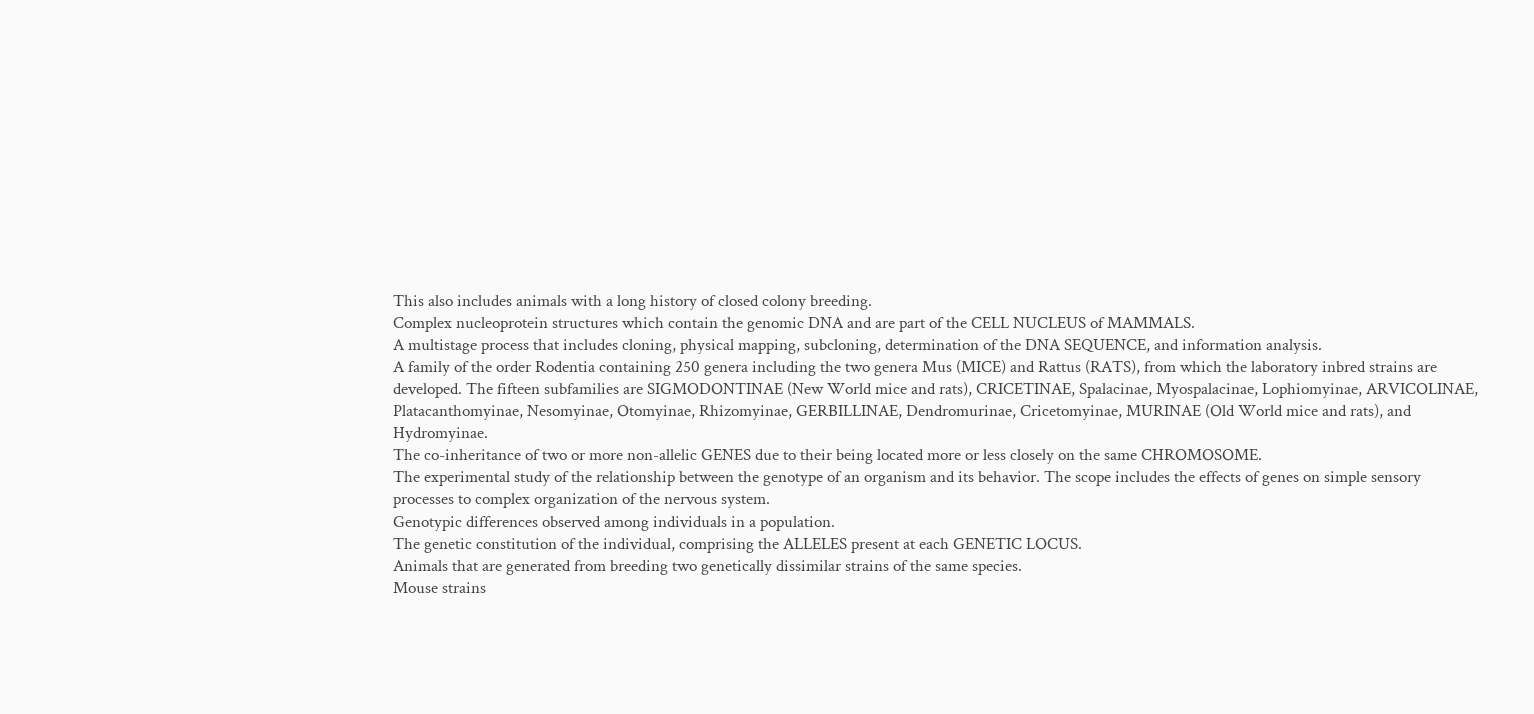This also includes animals with a long history of closed colony breeding.
Complex nucleoprotein structures which contain the genomic DNA and are part of the CELL NUCLEUS of MAMMALS.
A multistage process that includes cloning, physical mapping, subcloning, determination of the DNA SEQUENCE, and information analysis.
A family of the order Rodentia containing 250 genera including the two genera Mus (MICE) and Rattus (RATS), from which the laboratory inbred strains are developed. The fifteen subfamilies are SIGMODONTINAE (New World mice and rats), CRICETINAE, Spalacinae, Myospalacinae, Lophiomyinae, ARVICOLINAE, Platacanthomyinae, Nesomyinae, Otomyinae, Rhizomyinae, GERBILLINAE, Dendromurinae, Cricetomyinae, MURINAE (Old World mice and rats), and Hydromyinae.
The co-inheritance of two or more non-allelic GENES due to their being located more or less closely on the same CHROMOSOME.
The experimental study of the relationship between the genotype of an organism and its behavior. The scope includes the effects of genes on simple sensory processes to complex organization of the nervous system.
Genotypic differences observed among individuals in a population.
The genetic constitution of the individual, comprising the ALLELES present at each GENETIC LOCUS.
Animals that are generated from breeding two genetically dissimilar strains of the same species.
Mouse strains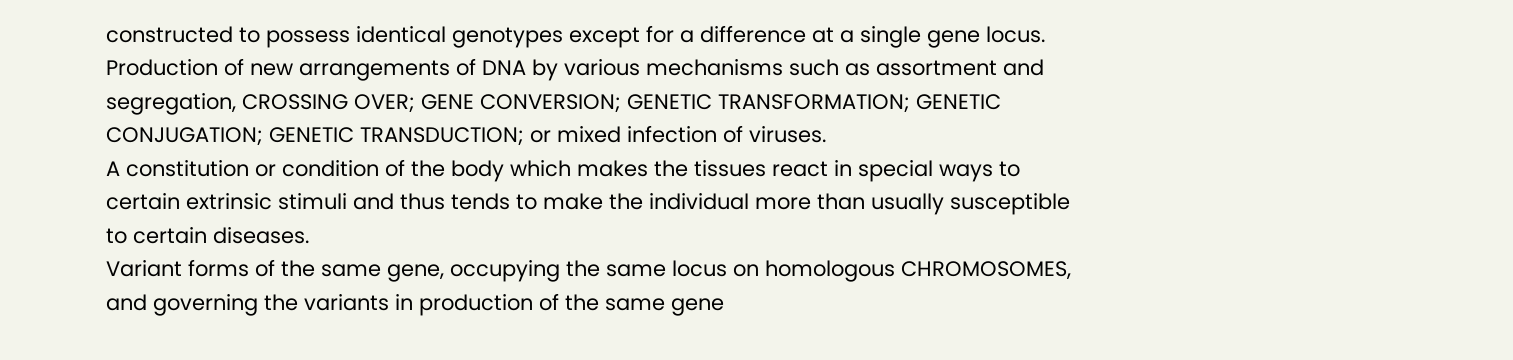constructed to possess identical genotypes except for a difference at a single gene locus.
Production of new arrangements of DNA by various mechanisms such as assortment and segregation, CROSSING OVER; GENE CONVERSION; GENETIC TRANSFORMATION; GENETIC CONJUGATION; GENETIC TRANSDUCTION; or mixed infection of viruses.
A constitution or condition of the body which makes the tissues react in special ways to certain extrinsic stimuli and thus tends to make the individual more than usually susceptible to certain diseases.
Variant forms of the same gene, occupying the same locus on homologous CHROMOSOMES, and governing the variants in production of the same gene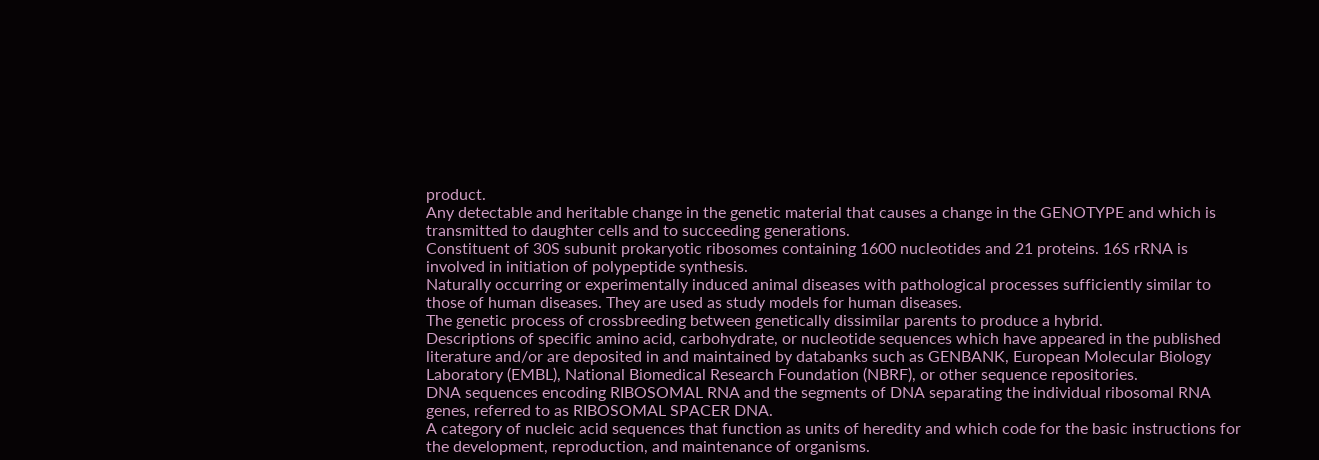product.
Any detectable and heritable change in the genetic material that causes a change in the GENOTYPE and which is transmitted to daughter cells and to succeeding generations.
Constituent of 30S subunit prokaryotic ribosomes containing 1600 nucleotides and 21 proteins. 16S rRNA is involved in initiation of polypeptide synthesis.
Naturally occurring or experimentally induced animal diseases with pathological processes sufficiently similar to those of human diseases. They are used as study models for human diseases.
The genetic process of crossbreeding between genetically dissimilar parents to produce a hybrid.
Descriptions of specific amino acid, carbohydrate, or nucleotide sequences which have appeared in the published literature and/or are deposited in and maintained by databanks such as GENBANK, European Molecular Biology Laboratory (EMBL), National Biomedical Research Foundation (NBRF), or other sequence repositories.
DNA sequences encoding RIBOSOMAL RNA and the segments of DNA separating the individual ribosomal RNA genes, referred to as RIBOSOMAL SPACER DNA.
A category of nucleic acid sequences that function as units of heredity and which code for the basic instructions for the development, reproduction, and maintenance of organisms.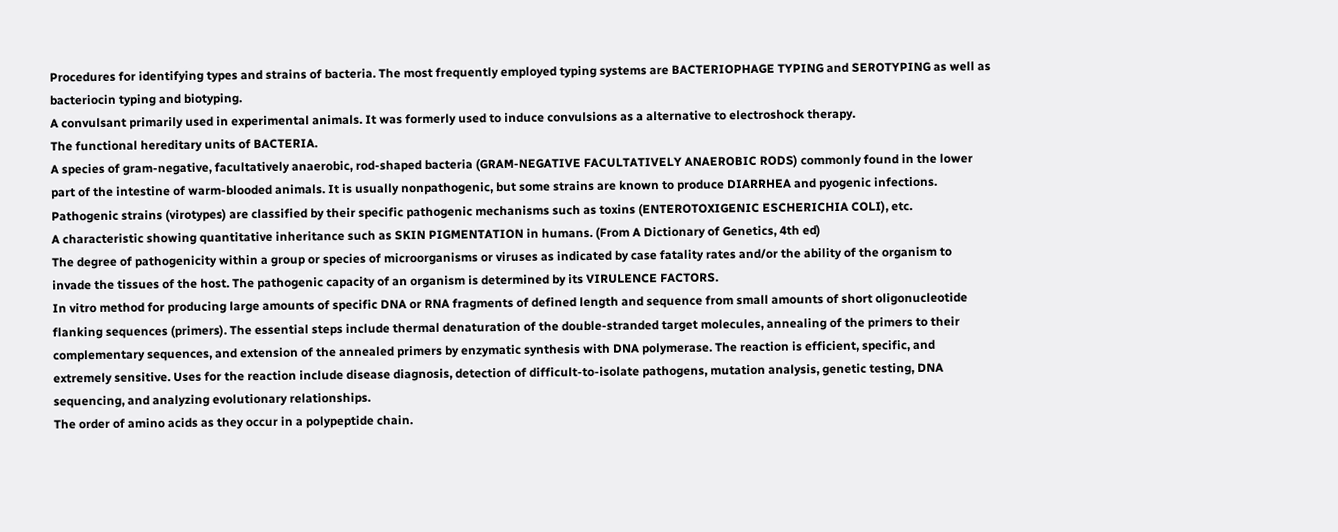Procedures for identifying types and strains of bacteria. The most frequently employed typing systems are BACTERIOPHAGE TYPING and SEROTYPING as well as bacteriocin typing and biotyping.
A convulsant primarily used in experimental animals. It was formerly used to induce convulsions as a alternative to electroshock therapy.
The functional hereditary units of BACTERIA.
A species of gram-negative, facultatively anaerobic, rod-shaped bacteria (GRAM-NEGATIVE FACULTATIVELY ANAEROBIC RODS) commonly found in the lower part of the intestine of warm-blooded animals. It is usually nonpathogenic, but some strains are known to produce DIARRHEA and pyogenic infections. Pathogenic strains (virotypes) are classified by their specific pathogenic mechanisms such as toxins (ENTEROTOXIGENIC ESCHERICHIA COLI), etc.
A characteristic showing quantitative inheritance such as SKIN PIGMENTATION in humans. (From A Dictionary of Genetics, 4th ed)
The degree of pathogenicity within a group or species of microorganisms or viruses as indicated by case fatality rates and/or the ability of the organism to invade the tissues of the host. The pathogenic capacity of an organism is determined by its VIRULENCE FACTORS.
In vitro method for producing large amounts of specific DNA or RNA fragments of defined length and sequence from small amounts of short oligonucleotide flanking sequences (primers). The essential steps include thermal denaturation of the double-stranded target molecules, annealing of the primers to their complementary sequences, and extension of the annealed primers by enzymatic synthesis with DNA polymerase. The reaction is efficient, specific, and extremely sensitive. Uses for the reaction include disease diagnosis, detection of difficult-to-isolate pathogens, mutation analysis, genetic testing, DNA sequencing, and analyzing evolutionary relationships.
The order of amino acids as they occur in a polypeptide chain.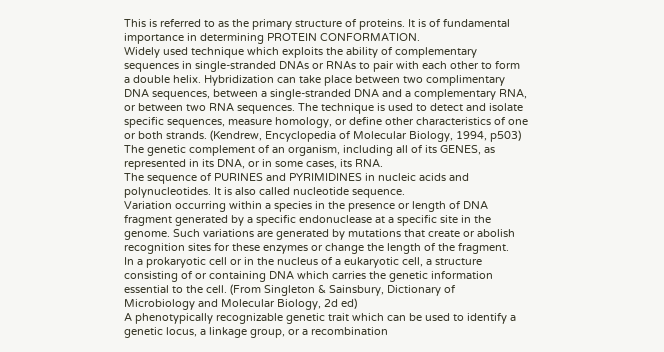This is referred to as the primary structure of proteins. It is of fundamental importance in determining PROTEIN CONFORMATION.
Widely used technique which exploits the ability of complementary sequences in single-stranded DNAs or RNAs to pair with each other to form a double helix. Hybridization can take place between two complimentary DNA sequences, between a single-stranded DNA and a complementary RNA, or between two RNA sequences. The technique is used to detect and isolate specific sequences, measure homology, or define other characteristics of one or both strands. (Kendrew, Encyclopedia of Molecular Biology, 1994, p503)
The genetic complement of an organism, including all of its GENES, as represented in its DNA, or in some cases, its RNA.
The sequence of PURINES and PYRIMIDINES in nucleic acids and polynucleotides. It is also called nucleotide sequence.
Variation occurring within a species in the presence or length of DNA fragment generated by a specific endonuclease at a specific site in the genome. Such variations are generated by mutations that create or abolish recognition sites for these enzymes or change the length of the fragment.
In a prokaryotic cell or in the nucleus of a eukaryotic cell, a structure consisting of or containing DNA which carries the genetic information essential to the cell. (From Singleton & Sainsbury, Dictionary of Microbiology and Molecular Biology, 2d ed)
A phenotypically recognizable genetic trait which can be used to identify a genetic locus, a linkage group, or a recombination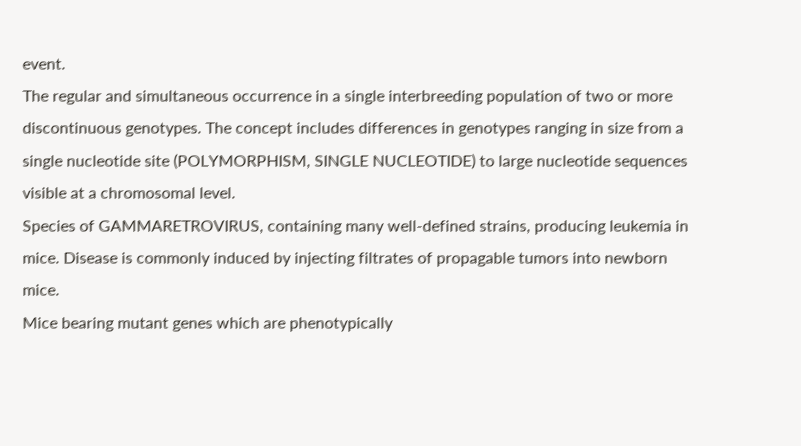event.
The regular and simultaneous occurrence in a single interbreeding population of two or more discontinuous genotypes. The concept includes differences in genotypes ranging in size from a single nucleotide site (POLYMORPHISM, SINGLE NUCLEOTIDE) to large nucleotide sequences visible at a chromosomal level.
Species of GAMMARETROVIRUS, containing many well-defined strains, producing leukemia in mice. Disease is commonly induced by injecting filtrates of propagable tumors into newborn mice.
Mice bearing mutant genes which are phenotypically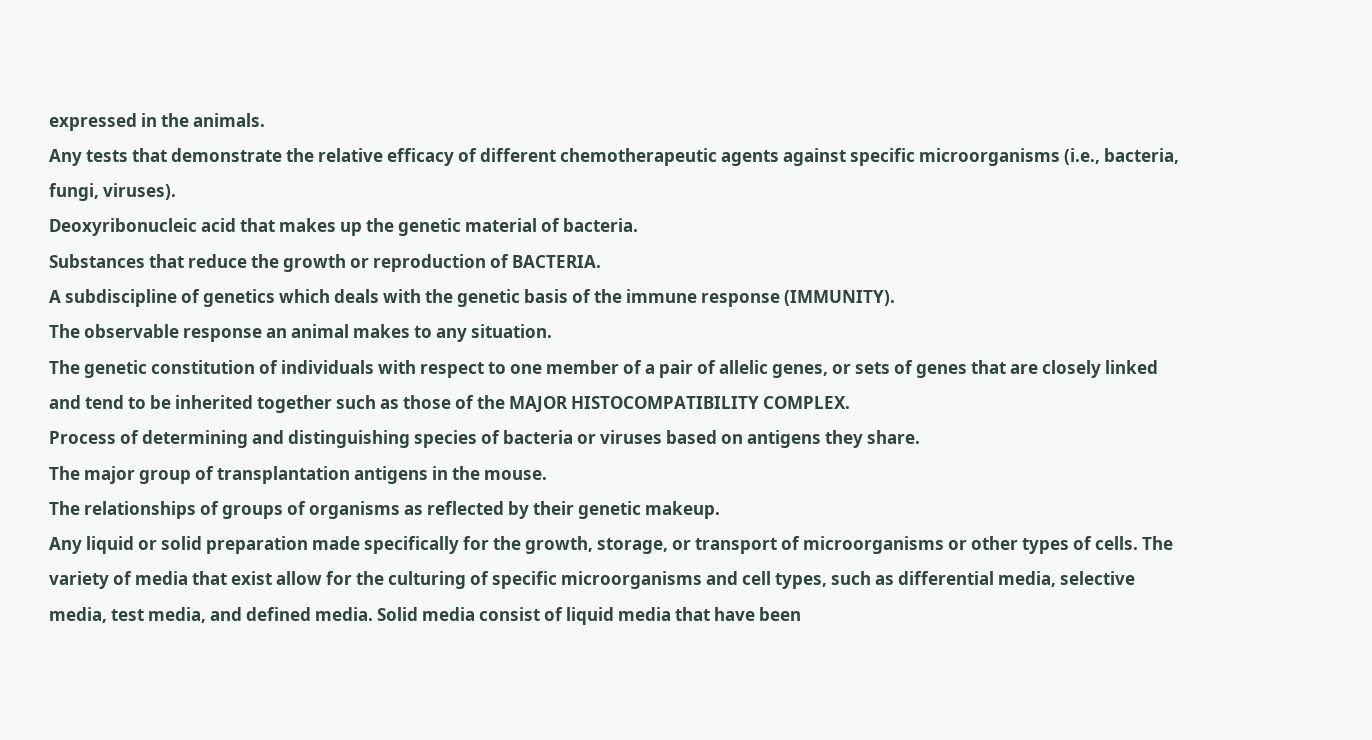expressed in the animals.
Any tests that demonstrate the relative efficacy of different chemotherapeutic agents against specific microorganisms (i.e., bacteria, fungi, viruses).
Deoxyribonucleic acid that makes up the genetic material of bacteria.
Substances that reduce the growth or reproduction of BACTERIA.
A subdiscipline of genetics which deals with the genetic basis of the immune response (IMMUNITY).
The observable response an animal makes to any situation.
The genetic constitution of individuals with respect to one member of a pair of allelic genes, or sets of genes that are closely linked and tend to be inherited together such as those of the MAJOR HISTOCOMPATIBILITY COMPLEX.
Process of determining and distinguishing species of bacteria or viruses based on antigens they share.
The major group of transplantation antigens in the mouse.
The relationships of groups of organisms as reflected by their genetic makeup.
Any liquid or solid preparation made specifically for the growth, storage, or transport of microorganisms or other types of cells. The variety of media that exist allow for the culturing of specific microorganisms and cell types, such as differential media, selective media, test media, and defined media. Solid media consist of liquid media that have been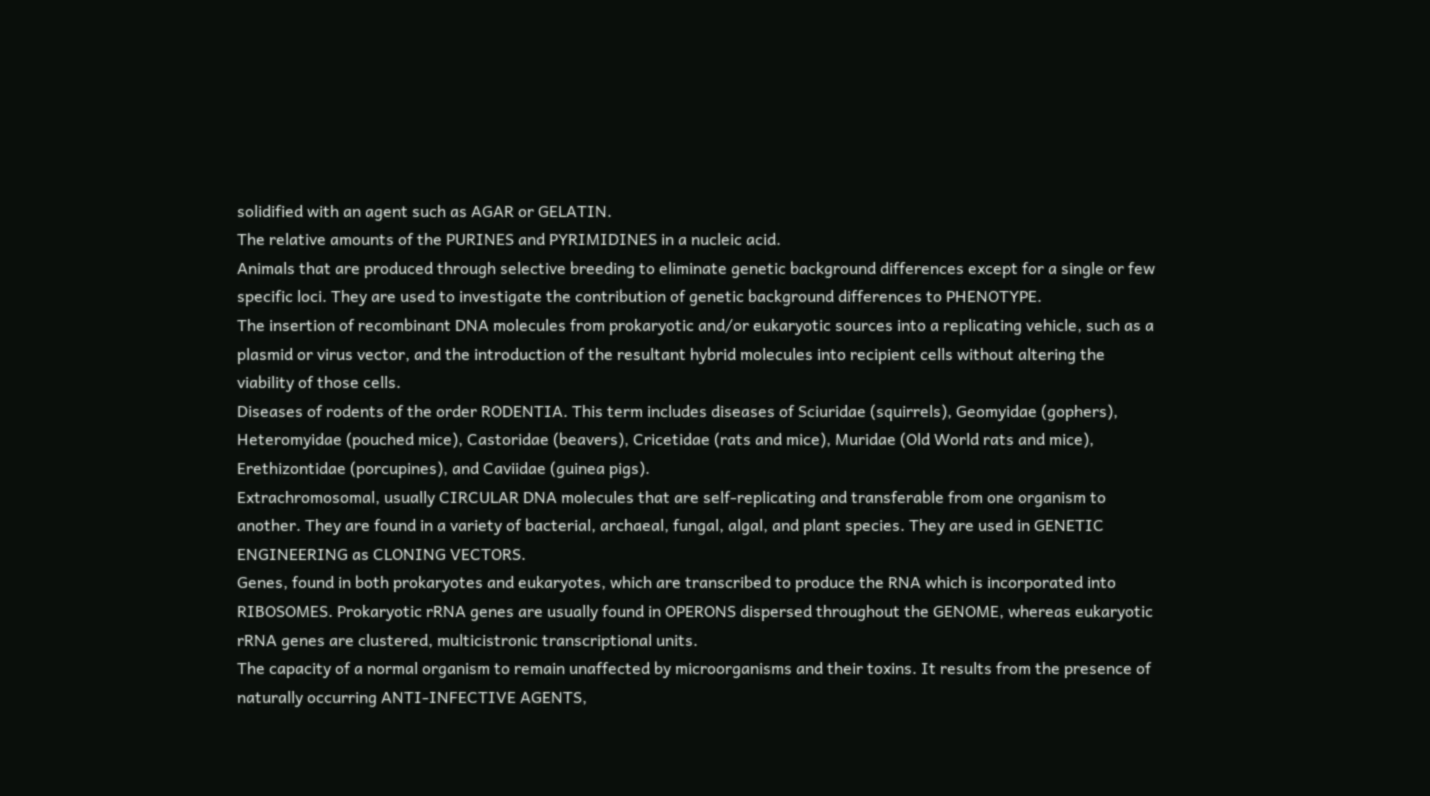solidified with an agent such as AGAR or GELATIN.
The relative amounts of the PURINES and PYRIMIDINES in a nucleic acid.
Animals that are produced through selective breeding to eliminate genetic background differences except for a single or few specific loci. They are used to investigate the contribution of genetic background differences to PHENOTYPE.
The insertion of recombinant DNA molecules from prokaryotic and/or eukaryotic sources into a replicating vehicle, such as a plasmid or virus vector, and the introduction of the resultant hybrid molecules into recipient cells without altering the viability of those cells.
Diseases of rodents of the order RODENTIA. This term includes diseases of Sciuridae (squirrels), Geomyidae (gophers), Heteromyidae (pouched mice), Castoridae (beavers), Cricetidae (rats and mice), Muridae (Old World rats and mice), Erethizontidae (porcupines), and Caviidae (guinea pigs).
Extrachromosomal, usually CIRCULAR DNA molecules that are self-replicating and transferable from one organism to another. They are found in a variety of bacterial, archaeal, fungal, algal, and plant species. They are used in GENETIC ENGINEERING as CLONING VECTORS.
Genes, found in both prokaryotes and eukaryotes, which are transcribed to produce the RNA which is incorporated into RIBOSOMES. Prokaryotic rRNA genes are usually found in OPERONS dispersed throughout the GENOME, whereas eukaryotic rRNA genes are clustered, multicistronic transcriptional units.
The capacity of a normal organism to remain unaffected by microorganisms and their toxins. It results from the presence of naturally occurring ANTI-INFECTIVE AGENTS,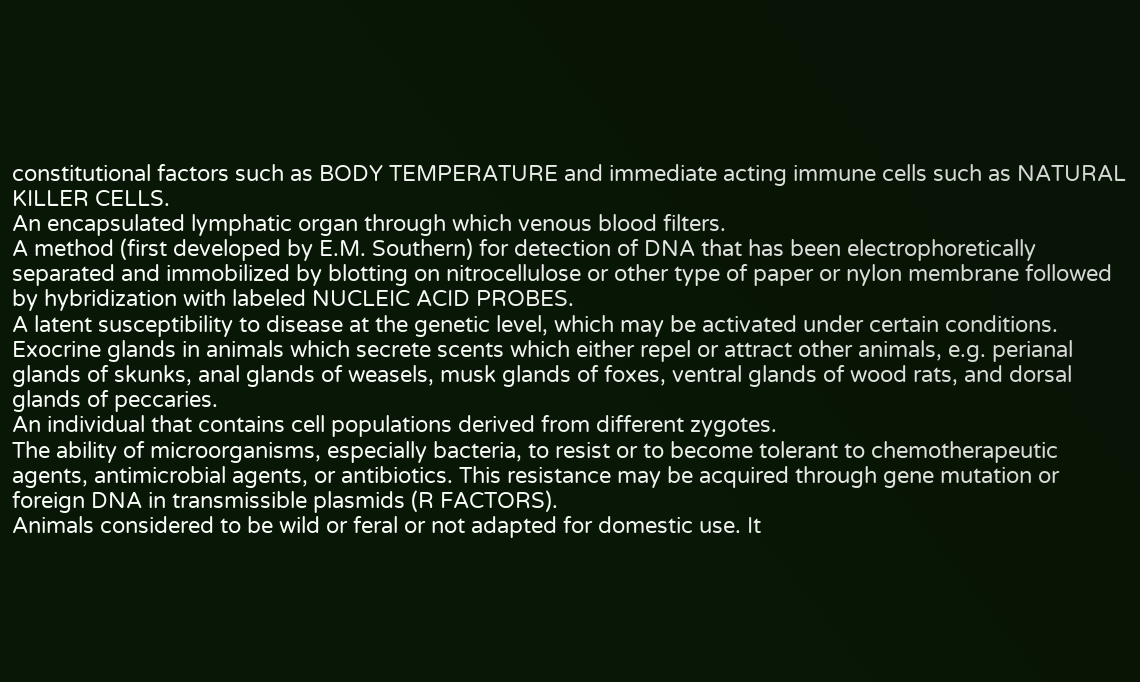constitutional factors such as BODY TEMPERATURE and immediate acting immune cells such as NATURAL KILLER CELLS.
An encapsulated lymphatic organ through which venous blood filters.
A method (first developed by E.M. Southern) for detection of DNA that has been electrophoretically separated and immobilized by blotting on nitrocellulose or other type of paper or nylon membrane followed by hybridization with labeled NUCLEIC ACID PROBES.
A latent susceptibility to disease at the genetic level, which may be activated under certain conditions.
Exocrine glands in animals which secrete scents which either repel or attract other animals, e.g. perianal glands of skunks, anal glands of weasels, musk glands of foxes, ventral glands of wood rats, and dorsal glands of peccaries.
An individual that contains cell populations derived from different zygotes.
The ability of microorganisms, especially bacteria, to resist or to become tolerant to chemotherapeutic agents, antimicrobial agents, or antibiotics. This resistance may be acquired through gene mutation or foreign DNA in transmissible plasmids (R FACTORS).
Animals considered to be wild or feral or not adapted for domestic use. It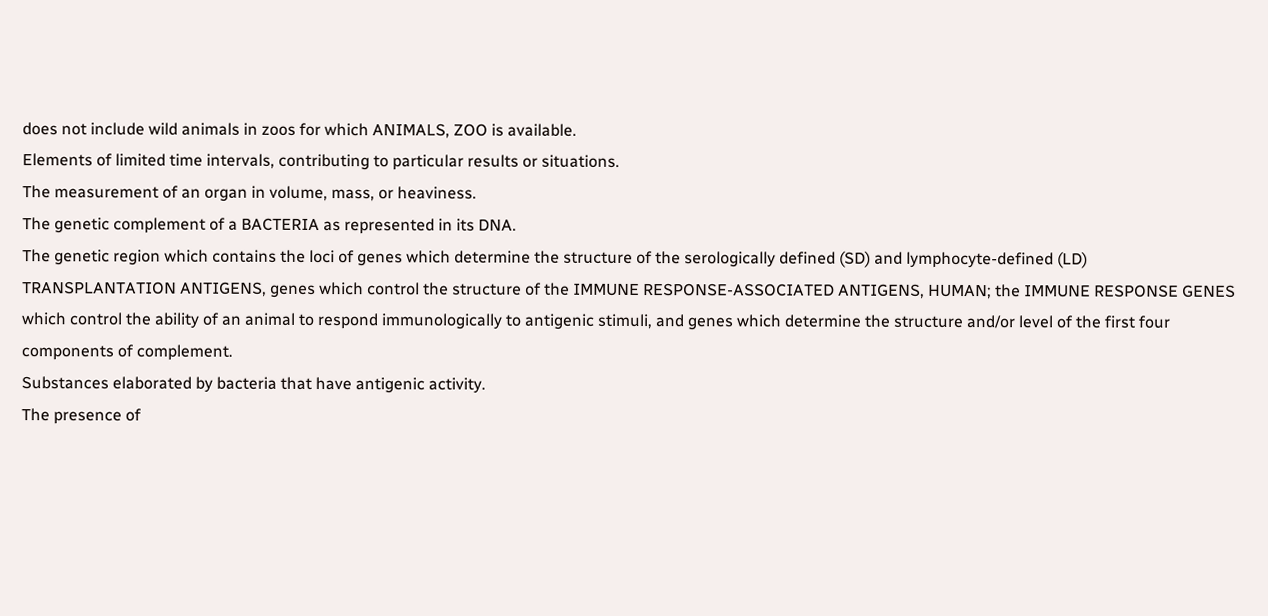does not include wild animals in zoos for which ANIMALS, ZOO is available.
Elements of limited time intervals, contributing to particular results or situations.
The measurement of an organ in volume, mass, or heaviness.
The genetic complement of a BACTERIA as represented in its DNA.
The genetic region which contains the loci of genes which determine the structure of the serologically defined (SD) and lymphocyte-defined (LD) TRANSPLANTATION ANTIGENS, genes which control the structure of the IMMUNE RESPONSE-ASSOCIATED ANTIGENS, HUMAN; the IMMUNE RESPONSE GENES which control the ability of an animal to respond immunologically to antigenic stimuli, and genes which determine the structure and/or level of the first four components of complement.
Substances elaborated by bacteria that have antigenic activity.
The presence of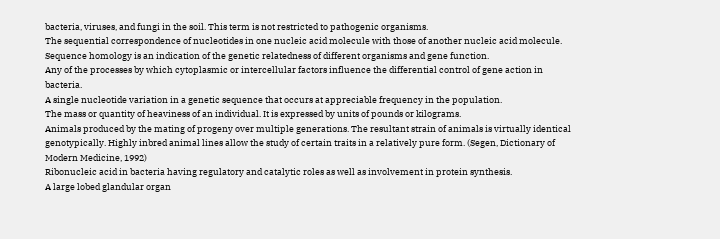bacteria, viruses, and fungi in the soil. This term is not restricted to pathogenic organisms.
The sequential correspondence of nucleotides in one nucleic acid molecule with those of another nucleic acid molecule. Sequence homology is an indication of the genetic relatedness of different organisms and gene function.
Any of the processes by which cytoplasmic or intercellular factors influence the differential control of gene action in bacteria.
A single nucleotide variation in a genetic sequence that occurs at appreciable frequency in the population.
The mass or quantity of heaviness of an individual. It is expressed by units of pounds or kilograms.
Animals produced by the mating of progeny over multiple generations. The resultant strain of animals is virtually identical genotypically. Highly inbred animal lines allow the study of certain traits in a relatively pure form. (Segen, Dictionary of Modern Medicine, 1992)
Ribonucleic acid in bacteria having regulatory and catalytic roles as well as involvement in protein synthesis.
A large lobed glandular organ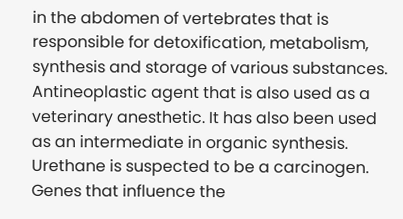in the abdomen of vertebrates that is responsible for detoxification, metabolism, synthesis and storage of various substances.
Antineoplastic agent that is also used as a veterinary anesthetic. It has also been used as an intermediate in organic synthesis. Urethane is suspected to be a carcinogen.
Genes that influence the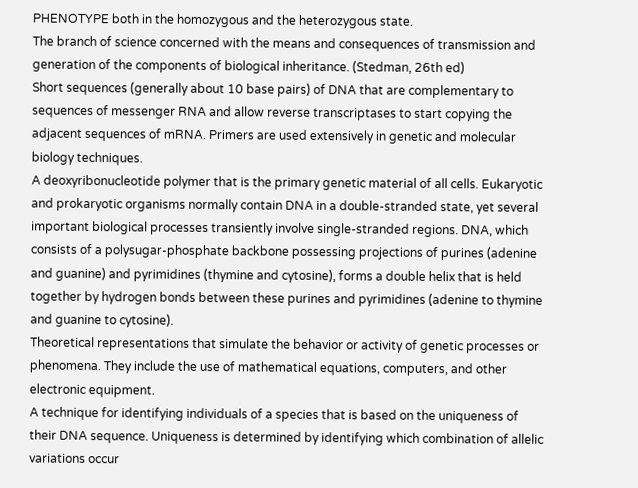PHENOTYPE both in the homozygous and the heterozygous state.
The branch of science concerned with the means and consequences of transmission and generation of the components of biological inheritance. (Stedman, 26th ed)
Short sequences (generally about 10 base pairs) of DNA that are complementary to sequences of messenger RNA and allow reverse transcriptases to start copying the adjacent sequences of mRNA. Primers are used extensively in genetic and molecular biology techniques.
A deoxyribonucleotide polymer that is the primary genetic material of all cells. Eukaryotic and prokaryotic organisms normally contain DNA in a double-stranded state, yet several important biological processes transiently involve single-stranded regions. DNA, which consists of a polysugar-phosphate backbone possessing projections of purines (adenine and guanine) and pyrimidines (thymine and cytosine), forms a double helix that is held together by hydrogen bonds between these purines and pyrimidines (adenine to thymine and guanine to cytosine).
Theoretical representations that simulate the behavior or activity of genetic processes or phenomena. They include the use of mathematical equations, computers, and other electronic equipment.
A technique for identifying individuals of a species that is based on the uniqueness of their DNA sequence. Uniqueness is determined by identifying which combination of allelic variations occur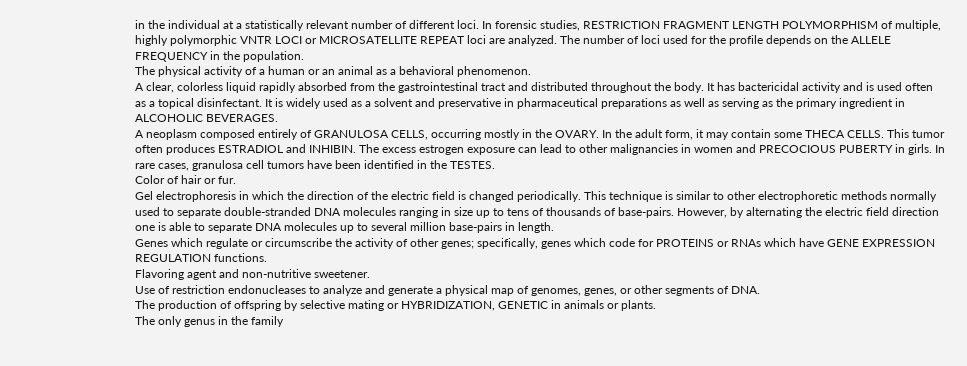in the individual at a statistically relevant number of different loci. In forensic studies, RESTRICTION FRAGMENT LENGTH POLYMORPHISM of multiple, highly polymorphic VNTR LOCI or MICROSATELLITE REPEAT loci are analyzed. The number of loci used for the profile depends on the ALLELE FREQUENCY in the population.
The physical activity of a human or an animal as a behavioral phenomenon.
A clear, colorless liquid rapidly absorbed from the gastrointestinal tract and distributed throughout the body. It has bactericidal activity and is used often as a topical disinfectant. It is widely used as a solvent and preservative in pharmaceutical preparations as well as serving as the primary ingredient in ALCOHOLIC BEVERAGES.
A neoplasm composed entirely of GRANULOSA CELLS, occurring mostly in the OVARY. In the adult form, it may contain some THECA CELLS. This tumor often produces ESTRADIOL and INHIBIN. The excess estrogen exposure can lead to other malignancies in women and PRECOCIOUS PUBERTY in girls. In rare cases, granulosa cell tumors have been identified in the TESTES.
Color of hair or fur.
Gel electrophoresis in which the direction of the electric field is changed periodically. This technique is similar to other electrophoretic methods normally used to separate double-stranded DNA molecules ranging in size up to tens of thousands of base-pairs. However, by alternating the electric field direction one is able to separate DNA molecules up to several million base-pairs in length.
Genes which regulate or circumscribe the activity of other genes; specifically, genes which code for PROTEINS or RNAs which have GENE EXPRESSION REGULATION functions.
Flavoring agent and non-nutritive sweetener.
Use of restriction endonucleases to analyze and generate a physical map of genomes, genes, or other segments of DNA.
The production of offspring by selective mating or HYBRIDIZATION, GENETIC in animals or plants.
The only genus in the family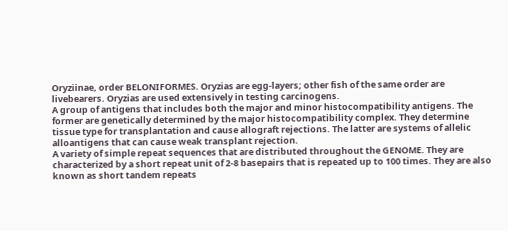Oryziinae, order BELONIFORMES. Oryzias are egg-layers; other fish of the same order are livebearers. Oryzias are used extensively in testing carcinogens.
A group of antigens that includes both the major and minor histocompatibility antigens. The former are genetically determined by the major histocompatibility complex. They determine tissue type for transplantation and cause allograft rejections. The latter are systems of allelic alloantigens that can cause weak transplant rejection.
A variety of simple repeat sequences that are distributed throughout the GENOME. They are characterized by a short repeat unit of 2-8 basepairs that is repeated up to 100 times. They are also known as short tandem repeats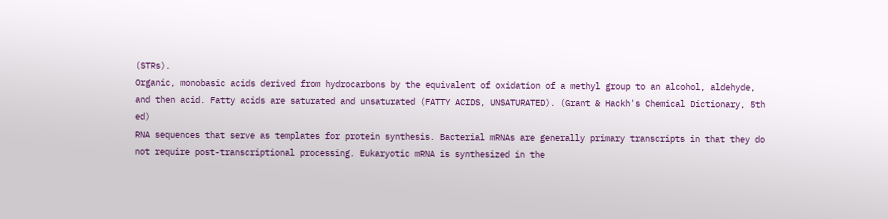(STRs).
Organic, monobasic acids derived from hydrocarbons by the equivalent of oxidation of a methyl group to an alcohol, aldehyde, and then acid. Fatty acids are saturated and unsaturated (FATTY ACIDS, UNSATURATED). (Grant & Hackh's Chemical Dictionary, 5th ed)
RNA sequences that serve as templates for protein synthesis. Bacterial mRNAs are generally primary transcripts in that they do not require post-transcriptional processing. Eukaryotic mRNA is synthesized in the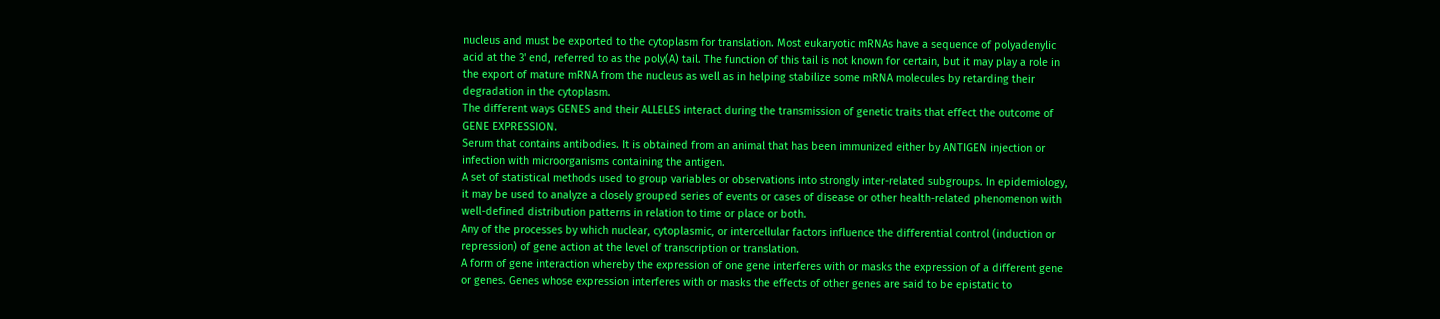nucleus and must be exported to the cytoplasm for translation. Most eukaryotic mRNAs have a sequence of polyadenylic acid at the 3' end, referred to as the poly(A) tail. The function of this tail is not known for certain, but it may play a role in the export of mature mRNA from the nucleus as well as in helping stabilize some mRNA molecules by retarding their degradation in the cytoplasm.
The different ways GENES and their ALLELES interact during the transmission of genetic traits that effect the outcome of GENE EXPRESSION.
Serum that contains antibodies. It is obtained from an animal that has been immunized either by ANTIGEN injection or infection with microorganisms containing the antigen.
A set of statistical methods used to group variables or observations into strongly inter-related subgroups. In epidemiology, it may be used to analyze a closely grouped series of events or cases of disease or other health-related phenomenon with well-defined distribution patterns in relation to time or place or both.
Any of the processes by which nuclear, cytoplasmic, or intercellular factors influence the differential control (induction or repression) of gene action at the level of transcription or translation.
A form of gene interaction whereby the expression of one gene interferes with or masks the expression of a different gene or genes. Genes whose expression interferes with or masks the effects of other genes are said to be epistatic to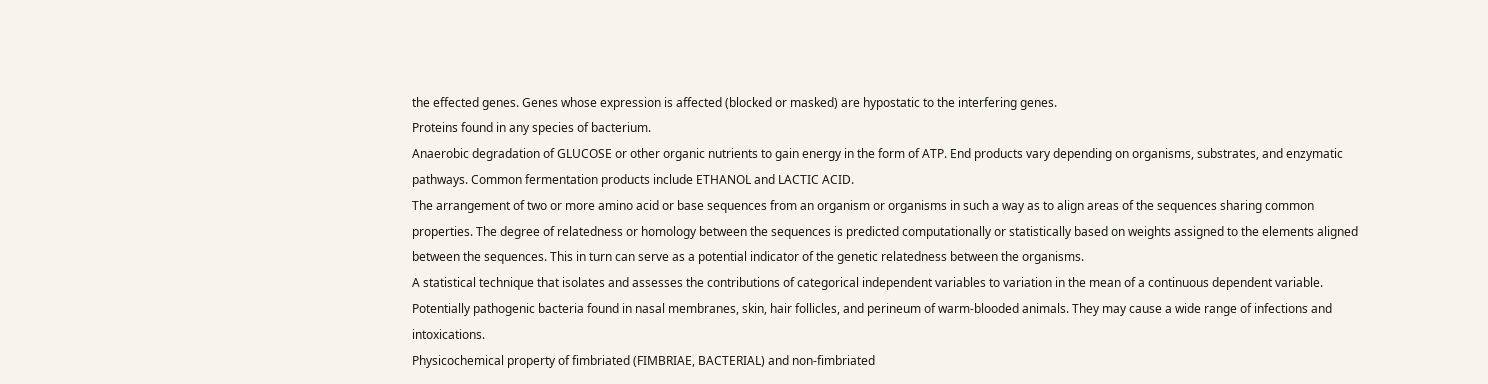the effected genes. Genes whose expression is affected (blocked or masked) are hypostatic to the interfering genes.
Proteins found in any species of bacterium.
Anaerobic degradation of GLUCOSE or other organic nutrients to gain energy in the form of ATP. End products vary depending on organisms, substrates, and enzymatic pathways. Common fermentation products include ETHANOL and LACTIC ACID.
The arrangement of two or more amino acid or base sequences from an organism or organisms in such a way as to align areas of the sequences sharing common properties. The degree of relatedness or homology between the sequences is predicted computationally or statistically based on weights assigned to the elements aligned between the sequences. This in turn can serve as a potential indicator of the genetic relatedness between the organisms.
A statistical technique that isolates and assesses the contributions of categorical independent variables to variation in the mean of a continuous dependent variable.
Potentially pathogenic bacteria found in nasal membranes, skin, hair follicles, and perineum of warm-blooded animals. They may cause a wide range of infections and intoxications.
Physicochemical property of fimbriated (FIMBRIAE, BACTERIAL) and non-fimbriated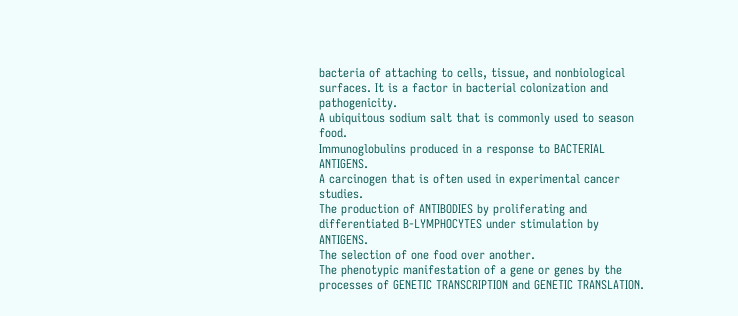bacteria of attaching to cells, tissue, and nonbiological surfaces. It is a factor in bacterial colonization and pathogenicity.
A ubiquitous sodium salt that is commonly used to season food.
Immunoglobulins produced in a response to BACTERIAL ANTIGENS.
A carcinogen that is often used in experimental cancer studies.
The production of ANTIBODIES by proliferating and differentiated B-LYMPHOCYTES under stimulation by ANTIGENS.
The selection of one food over another.
The phenotypic manifestation of a gene or genes by the processes of GENETIC TRANSCRIPTION and GENETIC TRANSLATION.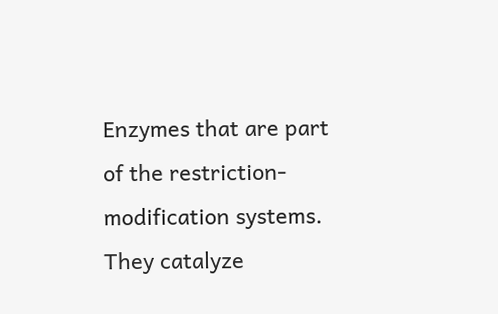Enzymes that are part of the restriction-modification systems. They catalyze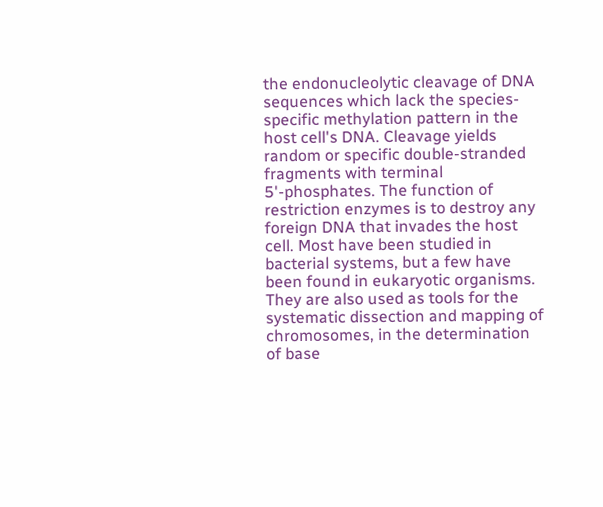the endonucleolytic cleavage of DNA sequences which lack the species-specific methylation pattern in the host cell's DNA. Cleavage yields random or specific double-stranded fragments with terminal 5'-phosphates. The function of restriction enzymes is to destroy any foreign DNA that invades the host cell. Most have been studied in bacterial systems, but a few have been found in eukaryotic organisms. They are also used as tools for the systematic dissection and mapping of chromosomes, in the determination of base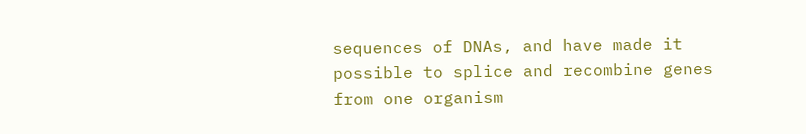sequences of DNAs, and have made it possible to splice and recombine genes from one organism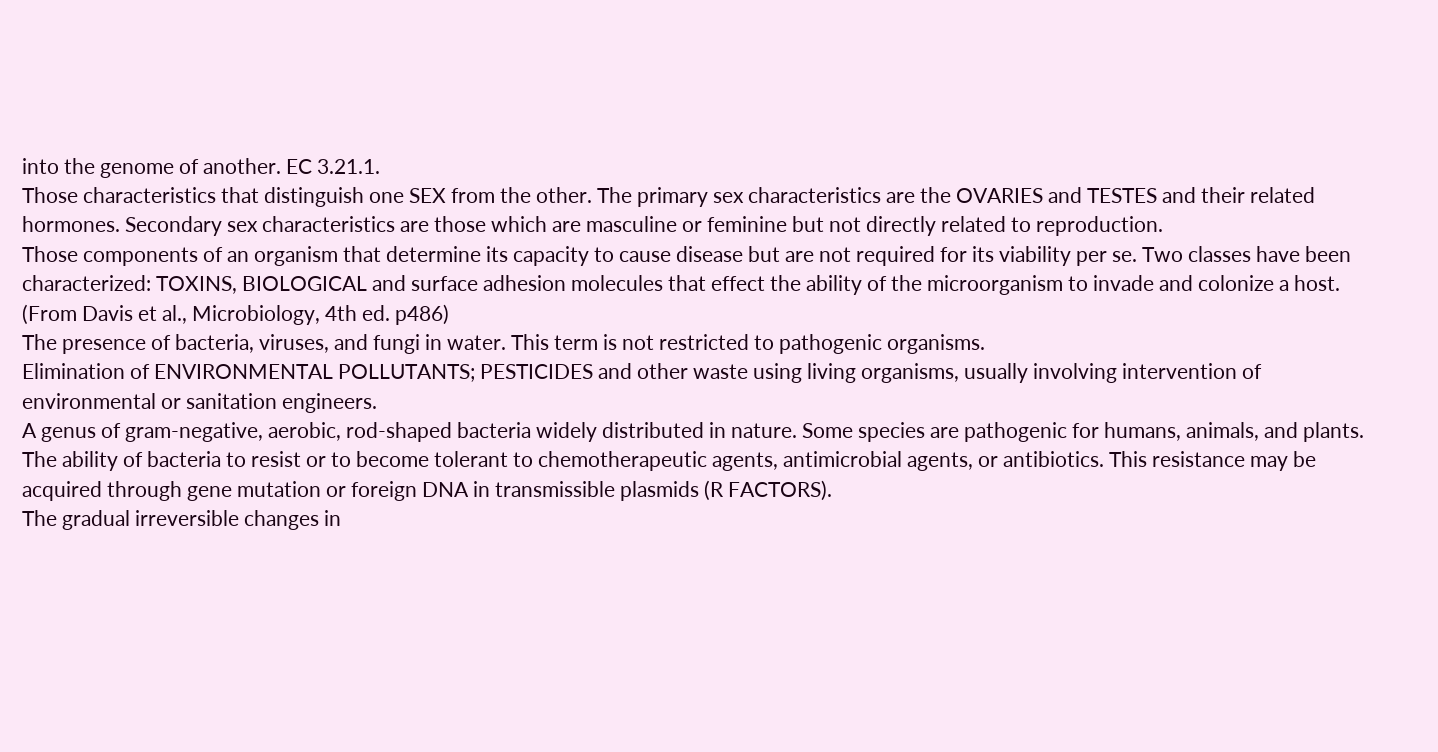into the genome of another. EC 3.21.1.
Those characteristics that distinguish one SEX from the other. The primary sex characteristics are the OVARIES and TESTES and their related hormones. Secondary sex characteristics are those which are masculine or feminine but not directly related to reproduction.
Those components of an organism that determine its capacity to cause disease but are not required for its viability per se. Two classes have been characterized: TOXINS, BIOLOGICAL and surface adhesion molecules that effect the ability of the microorganism to invade and colonize a host. (From Davis et al., Microbiology, 4th ed. p486)
The presence of bacteria, viruses, and fungi in water. This term is not restricted to pathogenic organisms.
Elimination of ENVIRONMENTAL POLLUTANTS; PESTICIDES and other waste using living organisms, usually involving intervention of environmental or sanitation engineers.
A genus of gram-negative, aerobic, rod-shaped bacteria widely distributed in nature. Some species are pathogenic for humans, animals, and plants.
The ability of bacteria to resist or to become tolerant to chemotherapeutic agents, antimicrobial agents, or antibiotics. This resistance may be acquired through gene mutation or foreign DNA in transmissible plasmids (R FACTORS).
The gradual irreversible changes in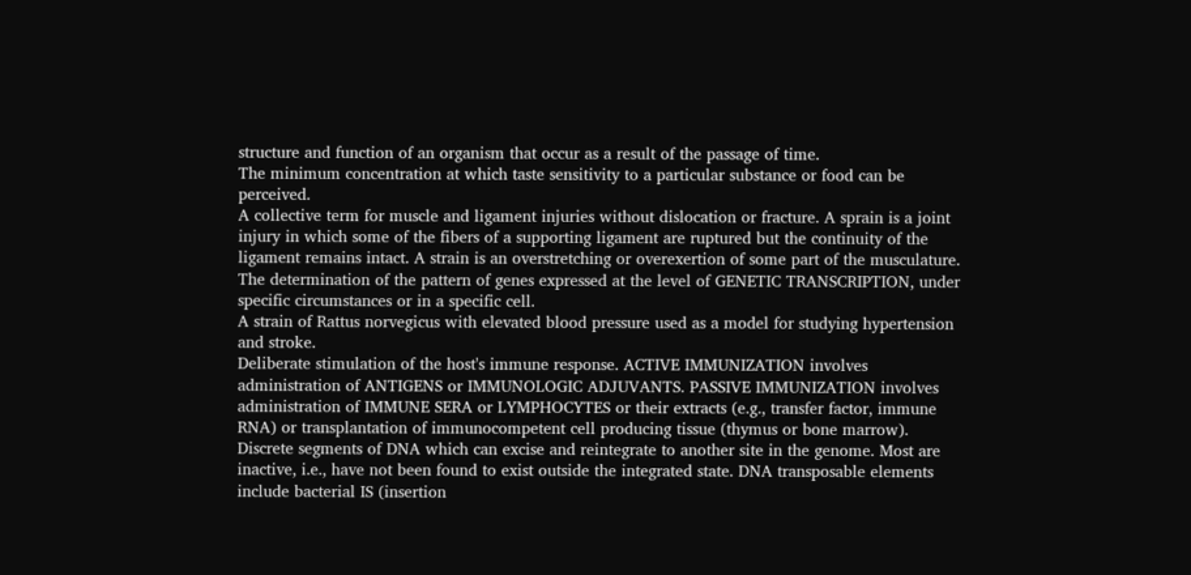structure and function of an organism that occur as a result of the passage of time.
The minimum concentration at which taste sensitivity to a particular substance or food can be perceived.
A collective term for muscle and ligament injuries without dislocation or fracture. A sprain is a joint injury in which some of the fibers of a supporting ligament are ruptured but the continuity of the ligament remains intact. A strain is an overstretching or overexertion of some part of the musculature.
The determination of the pattern of genes expressed at the level of GENETIC TRANSCRIPTION, under specific circumstances or in a specific cell.
A strain of Rattus norvegicus with elevated blood pressure used as a model for studying hypertension and stroke.
Deliberate stimulation of the host's immune response. ACTIVE IMMUNIZATION involves administration of ANTIGENS or IMMUNOLOGIC ADJUVANTS. PASSIVE IMMUNIZATION involves administration of IMMUNE SERA or LYMPHOCYTES or their extracts (e.g., transfer factor, immune RNA) or transplantation of immunocompetent cell producing tissue (thymus or bone marrow).
Discrete segments of DNA which can excise and reintegrate to another site in the genome. Most are inactive, i.e., have not been found to exist outside the integrated state. DNA transposable elements include bacterial IS (insertion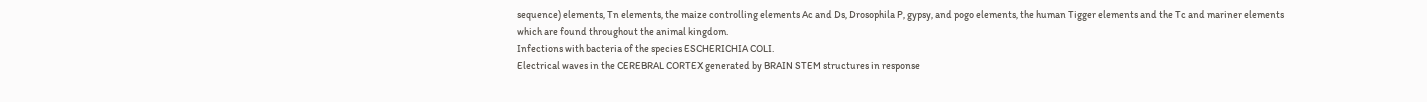sequence) elements, Tn elements, the maize controlling elements Ac and Ds, Drosophila P, gypsy, and pogo elements, the human Tigger elements and the Tc and mariner elements which are found throughout the animal kingdom.
Infections with bacteria of the species ESCHERICHIA COLI.
Electrical waves in the CEREBRAL CORTEX generated by BRAIN STEM structures in response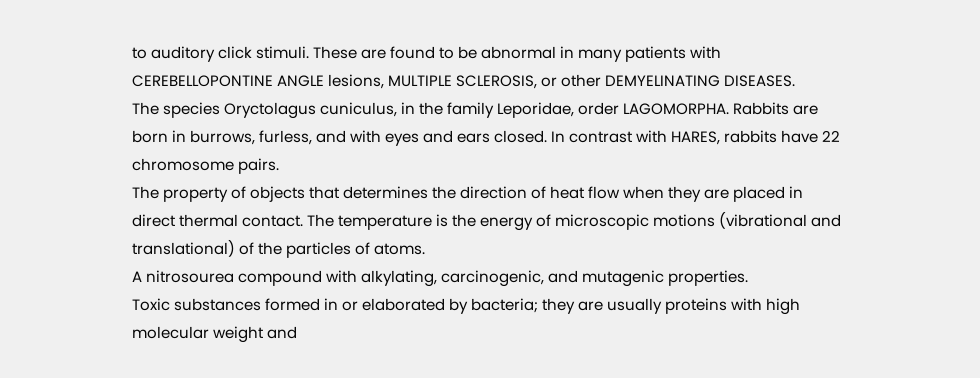to auditory click stimuli. These are found to be abnormal in many patients with CEREBELLOPONTINE ANGLE lesions, MULTIPLE SCLEROSIS, or other DEMYELINATING DISEASES.
The species Oryctolagus cuniculus, in the family Leporidae, order LAGOMORPHA. Rabbits are born in burrows, furless, and with eyes and ears closed. In contrast with HARES, rabbits have 22 chromosome pairs.
The property of objects that determines the direction of heat flow when they are placed in direct thermal contact. The temperature is the energy of microscopic motions (vibrational and translational) of the particles of atoms.
A nitrosourea compound with alkylating, carcinogenic, and mutagenic properties.
Toxic substances formed in or elaborated by bacteria; they are usually proteins with high molecular weight and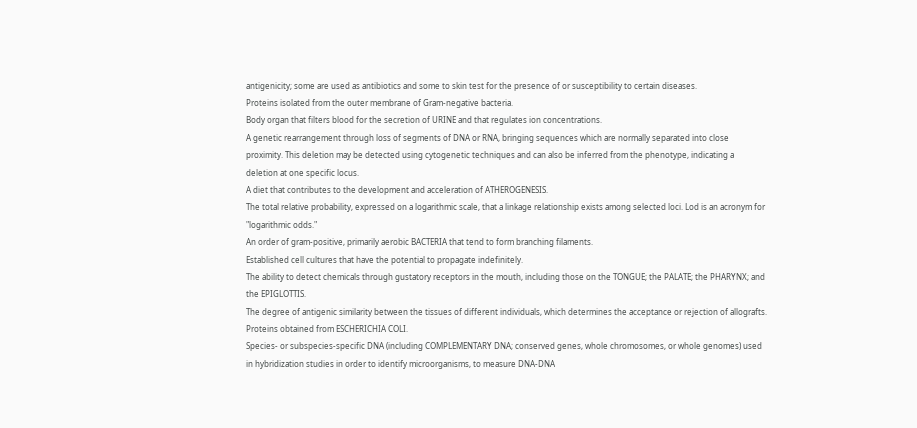antigenicity; some are used as antibiotics and some to skin test for the presence of or susceptibility to certain diseases.
Proteins isolated from the outer membrane of Gram-negative bacteria.
Body organ that filters blood for the secretion of URINE and that regulates ion concentrations.
A genetic rearrangement through loss of segments of DNA or RNA, bringing sequences which are normally separated into close proximity. This deletion may be detected using cytogenetic techniques and can also be inferred from the phenotype, indicating a deletion at one specific locus.
A diet that contributes to the development and acceleration of ATHEROGENESIS.
The total relative probability, expressed on a logarithmic scale, that a linkage relationship exists among selected loci. Lod is an acronym for "logarithmic odds."
An order of gram-positive, primarily aerobic BACTERIA that tend to form branching filaments.
Established cell cultures that have the potential to propagate indefinitely.
The ability to detect chemicals through gustatory receptors in the mouth, including those on the TONGUE; the PALATE; the PHARYNX; and the EPIGLOTTIS.
The degree of antigenic similarity between the tissues of different individuals, which determines the acceptance or rejection of allografts.
Proteins obtained from ESCHERICHIA COLI.
Species- or subspecies-specific DNA (including COMPLEMENTARY DNA; conserved genes, whole chromosomes, or whole genomes) used in hybridization studies in order to identify microorganisms, to measure DNA-DNA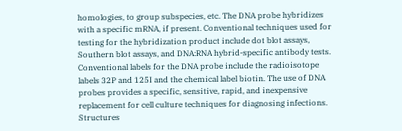homologies, to group subspecies, etc. The DNA probe hybridizes with a specific mRNA, if present. Conventional techniques used for testing for the hybridization product include dot blot assays, Southern blot assays, and DNA:RNA hybrid-specific antibody tests. Conventional labels for the DNA probe include the radioisotope labels 32P and 125I and the chemical label biotin. The use of DNA probes provides a specific, sensitive, rapid, and inexpensive replacement for cell culture techniques for diagnosing infections.
Structures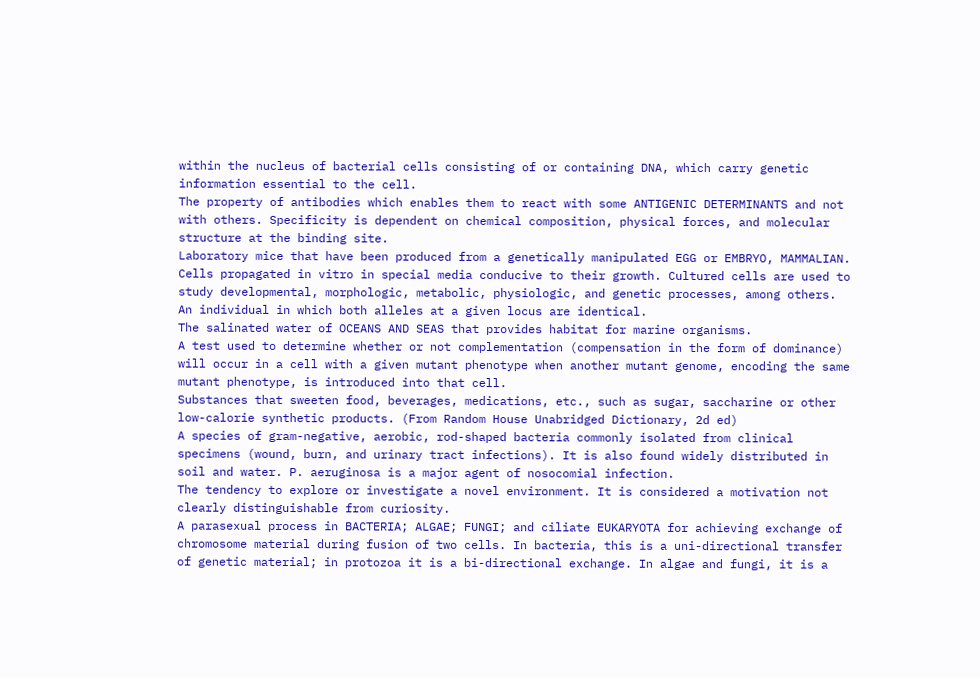within the nucleus of bacterial cells consisting of or containing DNA, which carry genetic information essential to the cell.
The property of antibodies which enables them to react with some ANTIGENIC DETERMINANTS and not with others. Specificity is dependent on chemical composition, physical forces, and molecular structure at the binding site.
Laboratory mice that have been produced from a genetically manipulated EGG or EMBRYO, MAMMALIAN.
Cells propagated in vitro in special media conducive to their growth. Cultured cells are used to study developmental, morphologic, metabolic, physiologic, and genetic processes, among others.
An individual in which both alleles at a given locus are identical.
The salinated water of OCEANS AND SEAS that provides habitat for marine organisms.
A test used to determine whether or not complementation (compensation in the form of dominance) will occur in a cell with a given mutant phenotype when another mutant genome, encoding the same mutant phenotype, is introduced into that cell.
Substances that sweeten food, beverages, medications, etc., such as sugar, saccharine or other low-calorie synthetic products. (From Random House Unabridged Dictionary, 2d ed)
A species of gram-negative, aerobic, rod-shaped bacteria commonly isolated from clinical specimens (wound, burn, and urinary tract infections). It is also found widely distributed in soil and water. P. aeruginosa is a major agent of nosocomial infection.
The tendency to explore or investigate a novel environment. It is considered a motivation not clearly distinguishable from curiosity.
A parasexual process in BACTERIA; ALGAE; FUNGI; and ciliate EUKARYOTA for achieving exchange of chromosome material during fusion of two cells. In bacteria, this is a uni-directional transfer of genetic material; in protozoa it is a bi-directional exchange. In algae and fungi, it is a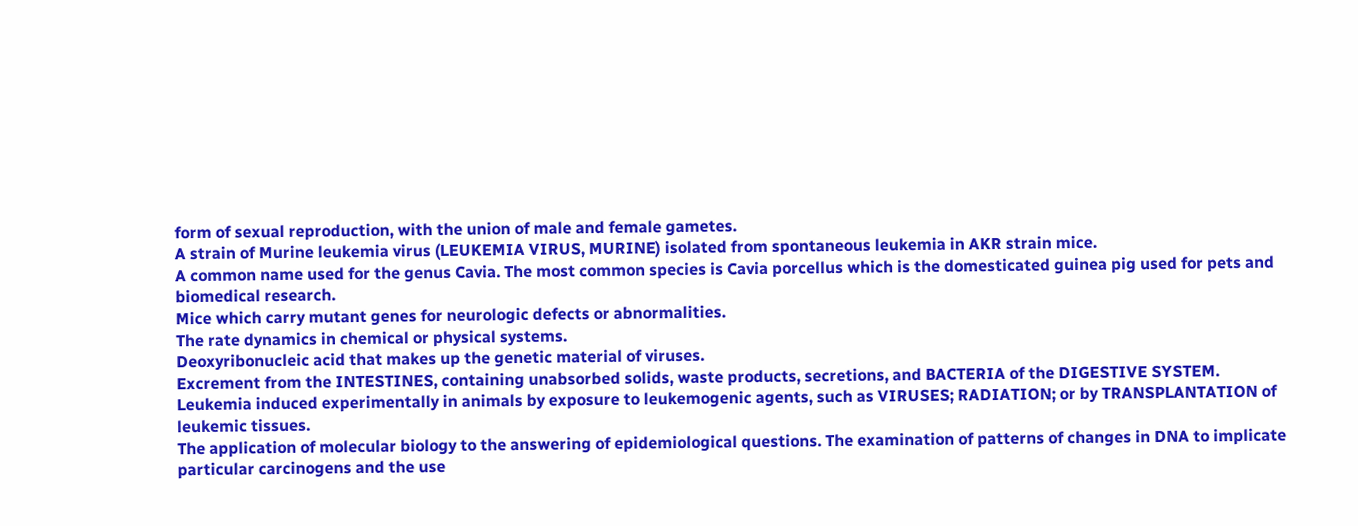form of sexual reproduction, with the union of male and female gametes.
A strain of Murine leukemia virus (LEUKEMIA VIRUS, MURINE) isolated from spontaneous leukemia in AKR strain mice.
A common name used for the genus Cavia. The most common species is Cavia porcellus which is the domesticated guinea pig used for pets and biomedical research.
Mice which carry mutant genes for neurologic defects or abnormalities.
The rate dynamics in chemical or physical systems.
Deoxyribonucleic acid that makes up the genetic material of viruses.
Excrement from the INTESTINES, containing unabsorbed solids, waste products, secretions, and BACTERIA of the DIGESTIVE SYSTEM.
Leukemia induced experimentally in animals by exposure to leukemogenic agents, such as VIRUSES; RADIATION; or by TRANSPLANTATION of leukemic tissues.
The application of molecular biology to the answering of epidemiological questions. The examination of patterns of changes in DNA to implicate particular carcinogens and the use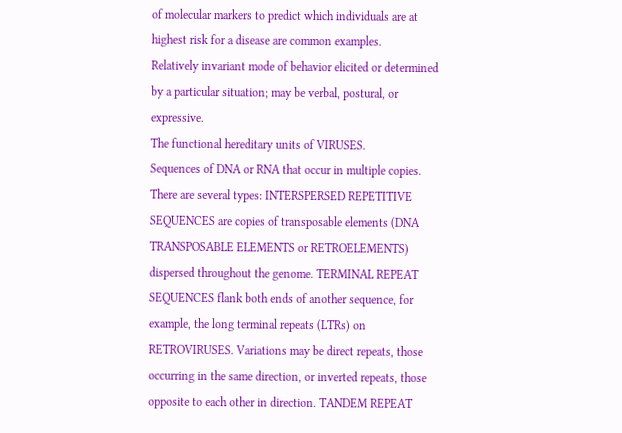of molecular markers to predict which individuals are at highest risk for a disease are common examples.
Relatively invariant mode of behavior elicited or determined by a particular situation; may be verbal, postural, or expressive.
The functional hereditary units of VIRUSES.
Sequences of DNA or RNA that occur in multiple copies. There are several types: INTERSPERSED REPETITIVE SEQUENCES are copies of transposable elements (DNA TRANSPOSABLE ELEMENTS or RETROELEMENTS) dispersed throughout the genome. TERMINAL REPEAT SEQUENCES flank both ends of another sequence, for example, the long terminal repeats (LTRs) on RETROVIRUSES. Variations may be direct repeats, those occurring in the same direction, or inverted repeats, those opposite to each other in direction. TANDEM REPEAT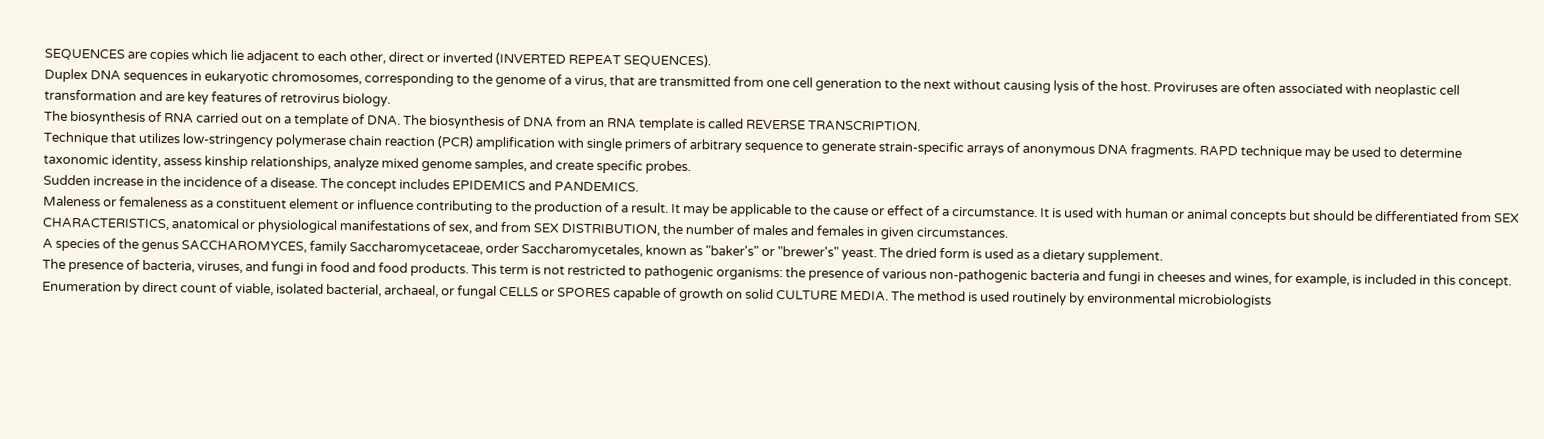SEQUENCES are copies which lie adjacent to each other, direct or inverted (INVERTED REPEAT SEQUENCES).
Duplex DNA sequences in eukaryotic chromosomes, corresponding to the genome of a virus, that are transmitted from one cell generation to the next without causing lysis of the host. Proviruses are often associated with neoplastic cell transformation and are key features of retrovirus biology.
The biosynthesis of RNA carried out on a template of DNA. The biosynthesis of DNA from an RNA template is called REVERSE TRANSCRIPTION.
Technique that utilizes low-stringency polymerase chain reaction (PCR) amplification with single primers of arbitrary sequence to generate strain-specific arrays of anonymous DNA fragments. RAPD technique may be used to determine taxonomic identity, assess kinship relationships, analyze mixed genome samples, and create specific probes.
Sudden increase in the incidence of a disease. The concept includes EPIDEMICS and PANDEMICS.
Maleness or femaleness as a constituent element or influence contributing to the production of a result. It may be applicable to the cause or effect of a circumstance. It is used with human or animal concepts but should be differentiated from SEX CHARACTERISTICS, anatomical or physiological manifestations of sex, and from SEX DISTRIBUTION, the number of males and females in given circumstances.
A species of the genus SACCHAROMYCES, family Saccharomycetaceae, order Saccharomycetales, known as "baker's" or "brewer's" yeast. The dried form is used as a dietary supplement.
The presence of bacteria, viruses, and fungi in food and food products. This term is not restricted to pathogenic organisms: the presence of various non-pathogenic bacteria and fungi in cheeses and wines, for example, is included in this concept.
Enumeration by direct count of viable, isolated bacterial, archaeal, or fungal CELLS or SPORES capable of growth on solid CULTURE MEDIA. The method is used routinely by environmental microbiologists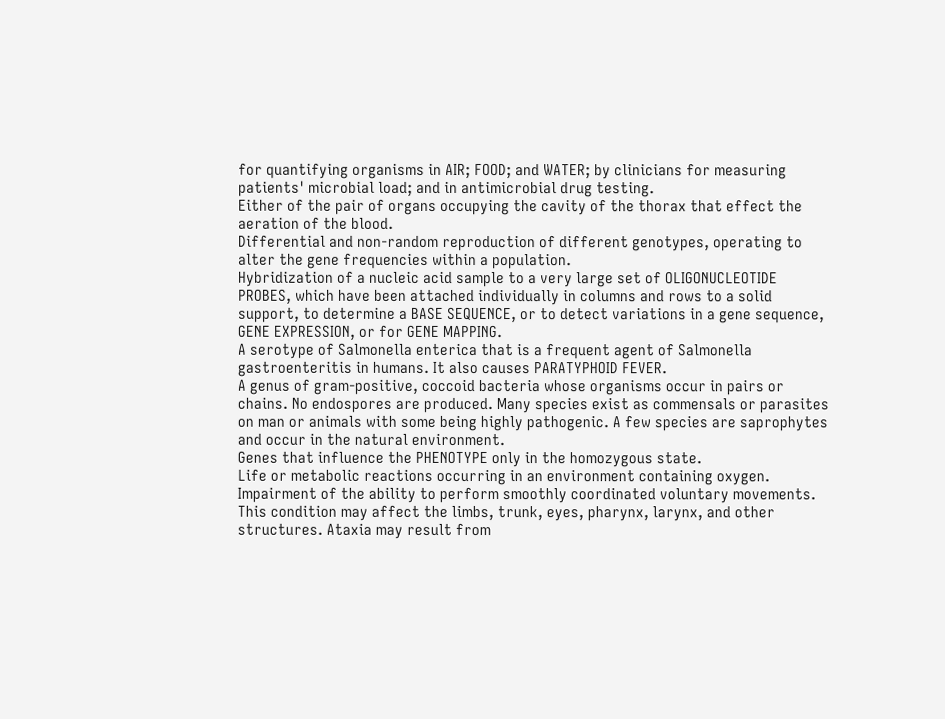for quantifying organisms in AIR; FOOD; and WATER; by clinicians for measuring patients' microbial load; and in antimicrobial drug testing.
Either of the pair of organs occupying the cavity of the thorax that effect the aeration of the blood.
Differential and non-random reproduction of different genotypes, operating to alter the gene frequencies within a population.
Hybridization of a nucleic acid sample to a very large set of OLIGONUCLEOTIDE PROBES, which have been attached individually in columns and rows to a solid support, to determine a BASE SEQUENCE, or to detect variations in a gene sequence, GENE EXPRESSION, or for GENE MAPPING.
A serotype of Salmonella enterica that is a frequent agent of Salmonella gastroenteritis in humans. It also causes PARATYPHOID FEVER.
A genus of gram-positive, coccoid bacteria whose organisms occur in pairs or chains. No endospores are produced. Many species exist as commensals or parasites on man or animals with some being highly pathogenic. A few species are saprophytes and occur in the natural environment.
Genes that influence the PHENOTYPE only in the homozygous state.
Life or metabolic reactions occurring in an environment containing oxygen.
Impairment of the ability to perform smoothly coordinated voluntary movements. This condition may affect the limbs, trunk, eyes, pharynx, larynx, and other structures. Ataxia may result from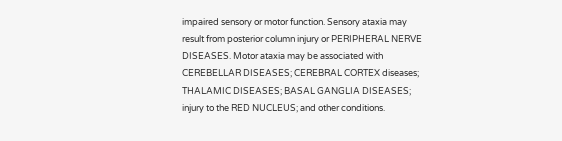impaired sensory or motor function. Sensory ataxia may result from posterior column injury or PERIPHERAL NERVE DISEASES. Motor ataxia may be associated with CEREBELLAR DISEASES; CEREBRAL CORTEX diseases; THALAMIC DISEASES; BASAL GANGLIA DISEASES; injury to the RED NUCLEUS; and other conditions.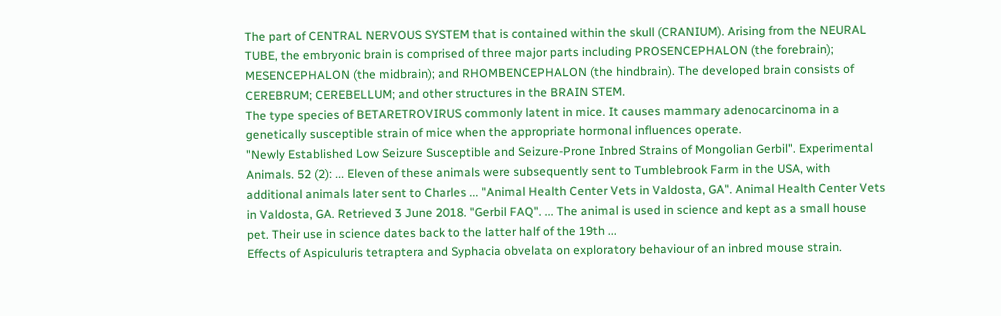The part of CENTRAL NERVOUS SYSTEM that is contained within the skull (CRANIUM). Arising from the NEURAL TUBE, the embryonic brain is comprised of three major parts including PROSENCEPHALON (the forebrain); MESENCEPHALON (the midbrain); and RHOMBENCEPHALON (the hindbrain). The developed brain consists of CEREBRUM; CEREBELLUM; and other structures in the BRAIN STEM.
The type species of BETARETROVIRUS commonly latent in mice. It causes mammary adenocarcinoma in a genetically susceptible strain of mice when the appropriate hormonal influences operate.
"Newly Established Low Seizure Susceptible and Seizure-Prone Inbred Strains of Mongolian Gerbil". Experimental Animals. 52 (2): ... Eleven of these animals were subsequently sent to Tumblebrook Farm in the USA, with additional animals later sent to Charles ... "Animal Health Center Vets in Valdosta, GA". Animal Health Center Vets in Valdosta, GA. Retrieved 3 June 2018. "Gerbil FAQ". ... The animal is used in science and kept as a small house pet. Their use in science dates back to the latter half of the 19th ...
Effects of Aspiculuris tetraptera and Syphacia obvelata on exploratory behaviour of an inbred mouse strain.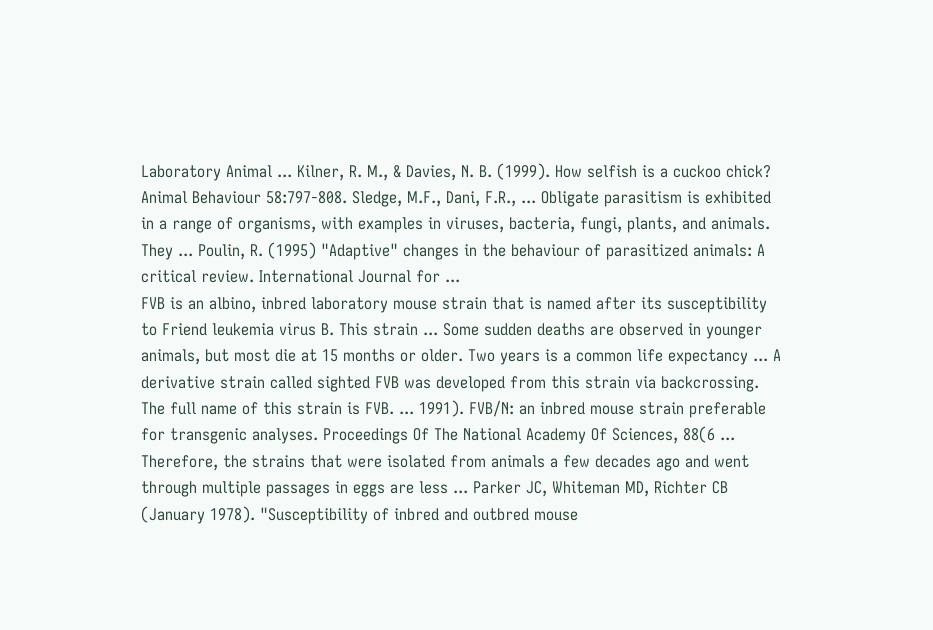Laboratory Animal ... Kilner, R. M., & Davies, N. B. (1999). How selfish is a cuckoo chick? Animal Behaviour 58:797-808. Sledge, M.F., Dani, F.R., ... Obligate parasitism is exhibited in a range of organisms, with examples in viruses, bacteria, fungi, plants, and animals. They ... Poulin, R. (1995) "Adaptive" changes in the behaviour of parasitized animals: A critical review. International Journal for ...
FVB is an albino, inbred laboratory mouse strain that is named after its susceptibility to Friend leukemia virus B. This strain ... Some sudden deaths are observed in younger animals, but most die at 15 months or older. Two years is a common life expectancy ... A derivative strain called sighted FVB was developed from this strain via backcrossing. The full name of this strain is FVB. ... 1991). FVB/N: an inbred mouse strain preferable for transgenic analyses. Proceedings Of The National Academy Of Sciences, 88(6 ...
Therefore, the strains that were isolated from animals a few decades ago and went through multiple passages in eggs are less ... Parker JC, Whiteman MD, Richter CB (January 1978). "Susceptibility of inbred and outbred mouse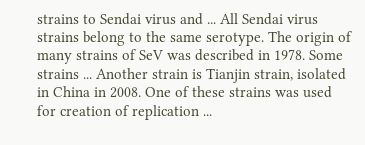strains to Sendai virus and ... All Sendai virus strains belong to the same serotype. The origin of many strains of SeV was described in 1978. Some strains ... Another strain is Tianjin strain, isolated in China in 2008. One of these strains was used for creation of replication ...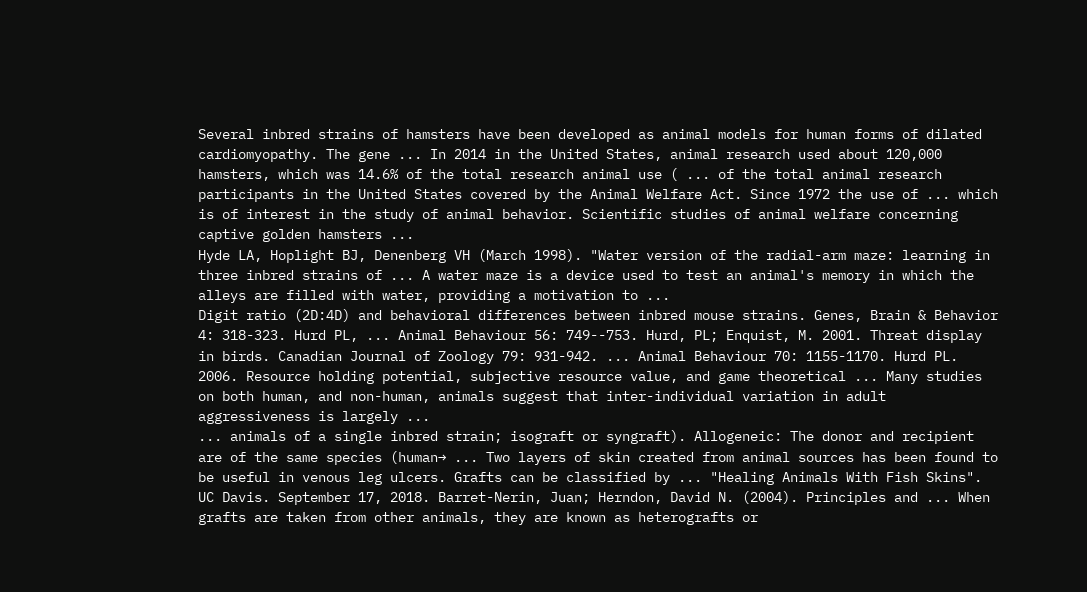Several inbred strains of hamsters have been developed as animal models for human forms of dilated cardiomyopathy. The gene ... In 2014 in the United States, animal research used about 120,000 hamsters, which was 14.6% of the total research animal use ( ... of the total animal research participants in the United States covered by the Animal Welfare Act. Since 1972 the use of ... which is of interest in the study of animal behavior. Scientific studies of animal welfare concerning captive golden hamsters ...
Hyde LA, Hoplight BJ, Denenberg VH (March 1998). "Water version of the radial-arm maze: learning in three inbred strains of ... A water maze is a device used to test an animal's memory in which the alleys are filled with water, providing a motivation to ...
Digit ratio (2D:4D) and behavioral differences between inbred mouse strains. Genes, Brain & Behavior 4: 318-323. Hurd PL, ... Animal Behaviour 56: 749--753. Hurd, PL; Enquist, M. 2001. Threat display in birds. Canadian Journal of Zoology 79: 931-942. ... Animal Behaviour 70: 1155-1170. Hurd PL. 2006. Resource holding potential, subjective resource value, and game theoretical ... Many studies on both human, and non-human, animals suggest that inter-individual variation in adult aggressiveness is largely ...
... animals of a single inbred strain; isograft or syngraft). Allogeneic: The donor and recipient are of the same species (human→ ... Two layers of skin created from animal sources has been found to be useful in venous leg ulcers. Grafts can be classified by ... "Healing Animals With Fish Skins". UC Davis. September 17, 2018. Barret-Nerin, Juan; Herndon, David N. (2004). Principles and ... When grafts are taken from other animals, they are known as heterografts or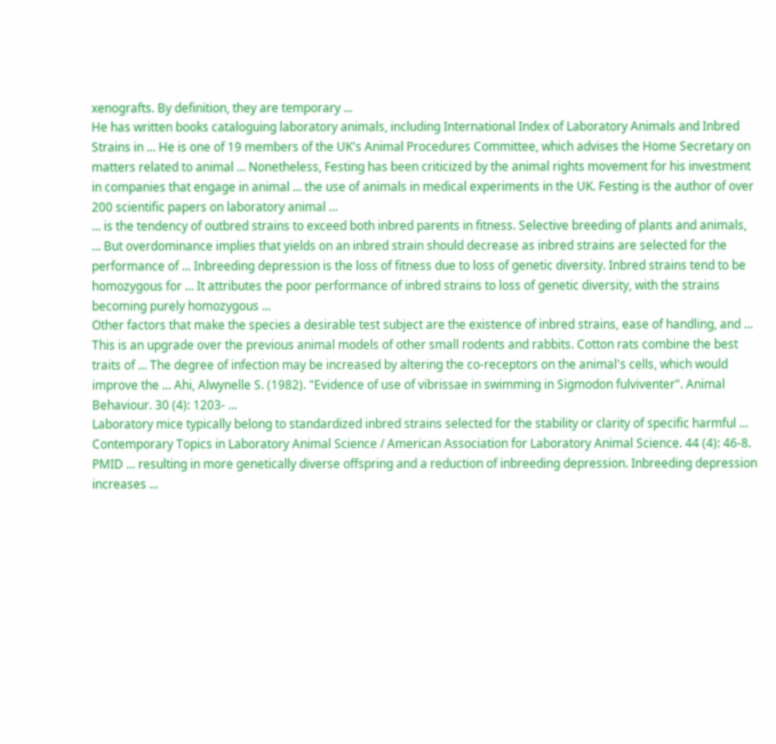xenografts. By definition, they are temporary ...
He has written books cataloguing laboratory animals, including International Index of Laboratory Animals and Inbred Strains in ... He is one of 19 members of the UK's Animal Procedures Committee, which advises the Home Secretary on matters related to animal ... Nonetheless, Festing has been criticized by the animal rights movement for his investment in companies that engage in animal ... the use of animals in medical experiments in the UK. Festing is the author of over 200 scientific papers on laboratory animal ...
... is the tendency of outbred strains to exceed both inbred parents in fitness. Selective breeding of plants and animals, ... But overdominance implies that yields on an inbred strain should decrease as inbred strains are selected for the performance of ... Inbreeding depression is the loss of fitness due to loss of genetic diversity. Inbred strains tend to be homozygous for ... It attributes the poor performance of inbred strains to loss of genetic diversity, with the strains becoming purely homozygous ...
Other factors that make the species a desirable test subject are the existence of inbred strains, ease of handling, and ... This is an upgrade over the previous animal models of other small rodents and rabbits. Cotton rats combine the best traits of ... The degree of infection may be increased by altering the co-receptors on the animal's cells, which would improve the ... Ahi, Alwynelle S. (1982). "Evidence of use of vibrissae in swimming in Sigmodon fulviventer". Animal Behaviour. 30 (4): 1203- ...
Laboratory mice typically belong to standardized inbred strains selected for the stability or clarity of specific harmful ... Contemporary Topics in Laboratory Animal Science / American Association for Laboratory Animal Science. 44 (4): 46-8. PMID ... resulting in more genetically diverse offspring and a reduction of inbreeding depression. Inbreeding depression increases ...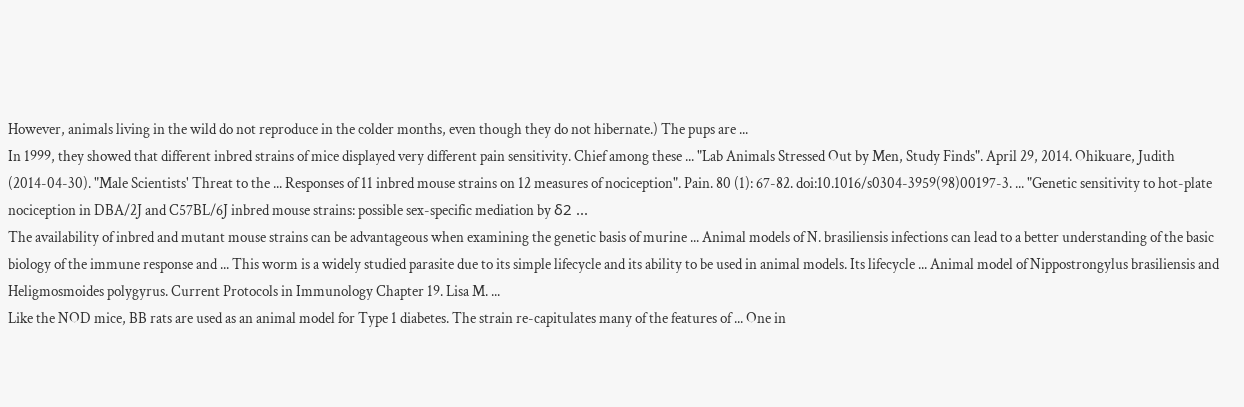However, animals living in the wild do not reproduce in the colder months, even though they do not hibernate.) The pups are ...
In 1999, they showed that different inbred strains of mice displayed very different pain sensitivity. Chief among these ... "Lab Animals Stressed Out by Men, Study Finds". April 29, 2014. Ohikuare, Judith (2014-04-30). "Male Scientists' Threat to the ... Responses of 11 inbred mouse strains on 12 measures of nociception". Pain. 80 (1): 67-82. doi:10.1016/s0304-3959(98)00197-3. ... "Genetic sensitivity to hot-plate nociception in DBA/2J and C57BL/6J inbred mouse strains: possible sex-specific mediation by δ2 ...
The availability of inbred and mutant mouse strains can be advantageous when examining the genetic basis of murine ... Animal models of N. brasiliensis infections can lead to a better understanding of the basic biology of the immune response and ... This worm is a widely studied parasite due to its simple lifecycle and its ability to be used in animal models. Its lifecycle ... Animal model of Nippostrongylus brasiliensis and Heligmosmoides polygyrus. Current Protocols in Immunology Chapter 19. Lisa M. ...
Like the NOD mice, BB rats are used as an animal model for Type 1 diabetes. The strain re-capitulates many of the features of ... One in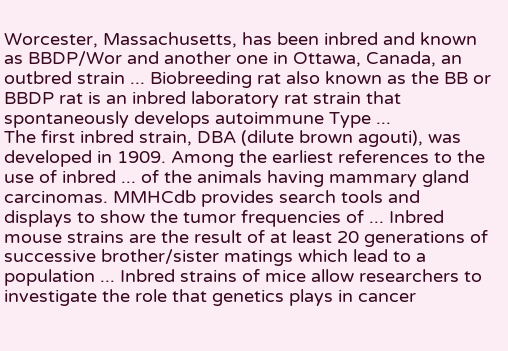Worcester, Massachusetts, has been inbred and known as BBDP/Wor and another one in Ottawa, Canada, an outbred strain ... Biobreeding rat also known as the BB or BBDP rat is an inbred laboratory rat strain that spontaneously develops autoimmune Type ...
The first inbred strain, DBA (dilute brown agouti), was developed in 1909. Among the earliest references to the use of inbred ... of the animals having mammary gland carcinomas. MMHCdb provides search tools and displays to show the tumor frequencies of ... Inbred mouse strains are the result of at least 20 generations of successive brother/sister matings which lead to a population ... Inbred strains of mice allow researchers to investigate the role that genetics plays in cancer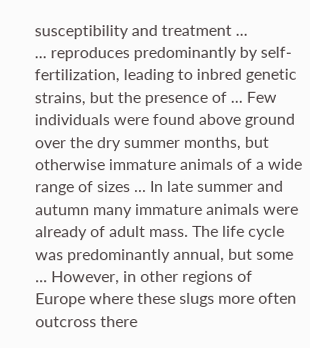susceptibility and treatment ...
... reproduces predominantly by self-fertilization, leading to inbred genetic strains, but the presence of ... Few individuals were found above ground over the dry summer months, but otherwise immature animals of a wide range of sizes ... In late summer and autumn many immature animals were already of adult mass. The life cycle was predominantly annual, but some ... However, in other regions of Europe where these slugs more often outcross there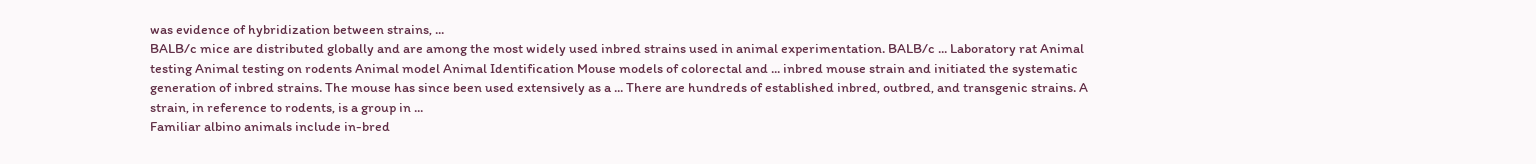was evidence of hybridization between strains, ...
BALB/c mice are distributed globally and are among the most widely used inbred strains used in animal experimentation. BALB/c ... Laboratory rat Animal testing Animal testing on rodents Animal model Animal Identification Mouse models of colorectal and ... inbred mouse strain and initiated the systematic generation of inbred strains. The mouse has since been used extensively as a ... There are hundreds of established inbred, outbred, and transgenic strains. A strain, in reference to rodents, is a group in ...
Familiar albino animals include in-bred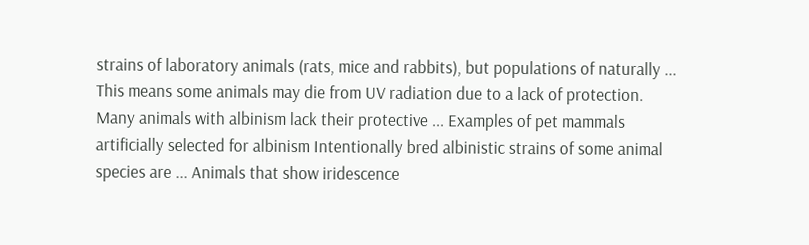strains of laboratory animals (rats, mice and rabbits), but populations of naturally ... This means some animals may die from UV radiation due to a lack of protection. Many animals with albinism lack their protective ... Examples of pet mammals artificially selected for albinism Intentionally bred albinistic strains of some animal species are ... Animals that show iridescence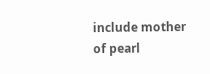include mother of pearl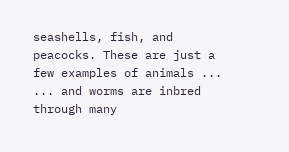seashells, fish, and peacocks. These are just a few examples of animals ...
... and worms are inbred through many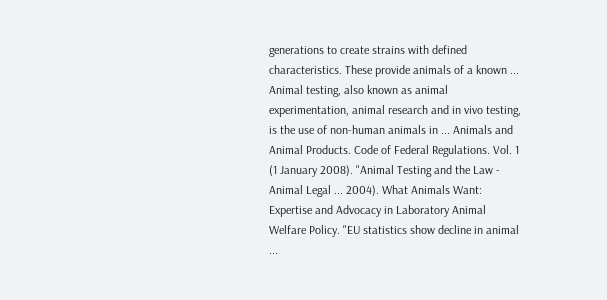generations to create strains with defined characteristics. These provide animals of a known ... Animal testing, also known as animal experimentation, animal research and in vivo testing, is the use of non-human animals in ... Animals and Animal Products. Code of Federal Regulations. Vol. 1 (1 January 2008). "Animal Testing and the Law - Animal Legal ... 2004). What Animals Want: Expertise and Advocacy in Laboratory Animal Welfare Policy. "EU statistics show decline in animal ...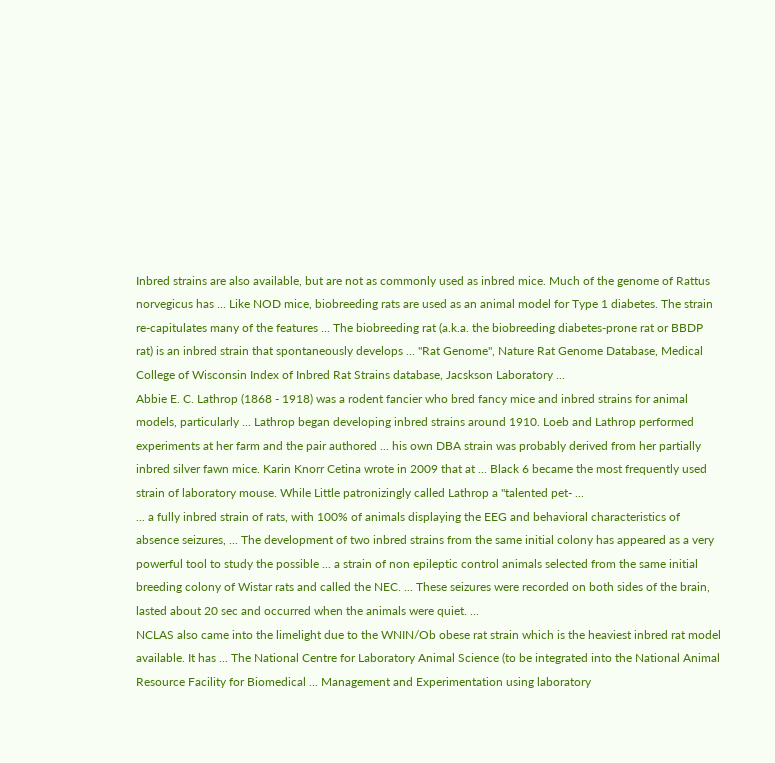Inbred strains are also available, but are not as commonly used as inbred mice. Much of the genome of Rattus norvegicus has ... Like NOD mice, biobreeding rats are used as an animal model for Type 1 diabetes. The strain re-capitulates many of the features ... The biobreeding rat (a.k.a. the biobreeding diabetes-prone rat or BBDP rat) is an inbred strain that spontaneously develops ... "Rat Genome", Nature Rat Genome Database, Medical College of Wisconsin Index of Inbred Rat Strains database, Jacskson Laboratory ...
Abbie E. C. Lathrop (1868 - 1918) was a rodent fancier who bred fancy mice and inbred strains for animal models, particularly ... Lathrop began developing inbred strains around 1910. Loeb and Lathrop performed experiments at her farm and the pair authored ... his own DBA strain was probably derived from her partially inbred silver fawn mice. Karin Knorr Cetina wrote in 2009 that at ... Black 6 became the most frequently used strain of laboratory mouse. While Little patronizingly called Lathrop a "talented pet- ...
... a fully inbred strain of rats, with 100% of animals displaying the EEG and behavioral characteristics of absence seizures, ... The development of two inbred strains from the same initial colony has appeared as a very powerful tool to study the possible ... a strain of non epileptic control animals selected from the same initial breeding colony of Wistar rats and called the NEC. ... These seizures were recorded on both sides of the brain, lasted about 20 sec and occurred when the animals were quiet. ...
NCLAS also came into the limelight due to the WNIN/Ob obese rat strain which is the heaviest inbred rat model available. It has ... The National Centre for Laboratory Animal Science (to be integrated into the National Animal Resource Facility for Biomedical ... Management and Experimentation using laboratory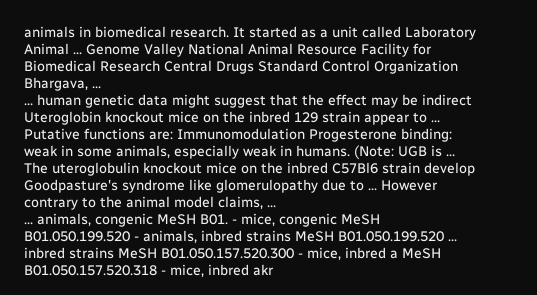animals in biomedical research. It started as a unit called Laboratory Animal ... Genome Valley National Animal Resource Facility for Biomedical Research Central Drugs Standard Control Organization Bhargava, ...
... human genetic data might suggest that the effect may be indirect Uteroglobin knockout mice on the inbred 129 strain appear to ... Putative functions are: Immunomodulation Progesterone binding: weak in some animals, especially weak in humans. (Note: UGB is ... The uteroglobulin knockout mice on the inbred C57Bl6 strain develop Goodpasture's syndrome like glomerulopathy due to ... However contrary to the animal model claims, ...
... animals, congenic MeSH B01. - mice, congenic MeSH B01.050.199.520 - animals, inbred strains MeSH B01.050.199.520 ... inbred strains MeSH B01.050.157.520.300 - mice, inbred a MeSH B01.050.157.520.318 - mice, inbred akr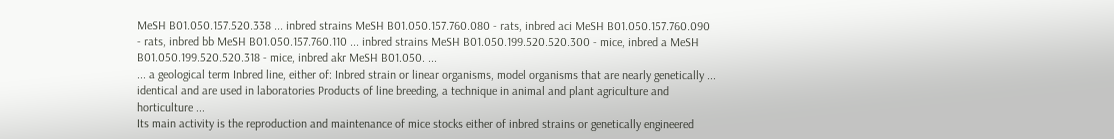MeSH B01.050.157.520.338 ... inbred strains MeSH B01.050.157.760.080 - rats, inbred aci MeSH B01.050.157.760.090 - rats, inbred bb MeSH B01.050.157.760.110 ... inbred strains MeSH B01.050.199.520.520.300 - mice, inbred a MeSH B01.050.199.520.520.318 - mice, inbred akr MeSH B01.050. ...
... a geological term Inbred line, either of: Inbred strain or linear organisms, model organisms that are nearly genetically ... identical and are used in laboratories Products of line breeding, a technique in animal and plant agriculture and horticulture ...
Its main activity is the reproduction and maintenance of mice stocks either of inbred strains or genetically engineered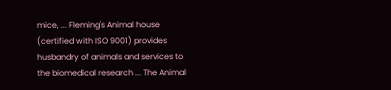mice, ... Fleming's Animal house (certified with ISO 9001) provides husbandry of animals and services to the biomedical research ... The Animal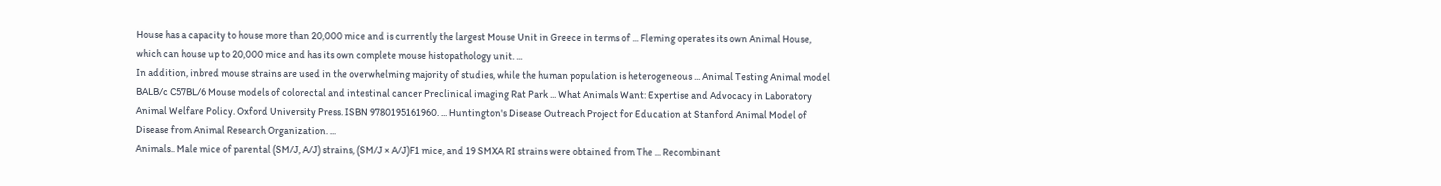House has a capacity to house more than 20,000 mice and is currently the largest Mouse Unit in Greece in terms of ... Fleming operates its own Animal House, which can house up to 20,000 mice and has its own complete mouse histopathology unit. ...
In addition, inbred mouse strains are used in the overwhelming majority of studies, while the human population is heterogeneous ... Animal Testing Animal model BALB/c C57BL/6 Mouse models of colorectal and intestinal cancer Preclinical imaging Rat Park ... What Animals Want: Expertise and Advocacy in Laboratory Animal Welfare Policy. Oxford University Press. ISBN 9780195161960. ... Huntington's Disease Outreach Project for Education at Stanford Animal Model of Disease from Animal Research Organization. ...
Animals.. Male mice of parental (SM/J, A/J) strains, (SM/J × A/J)F1 mice, and 19 SMXA RI strains were obtained from The ... Recombinant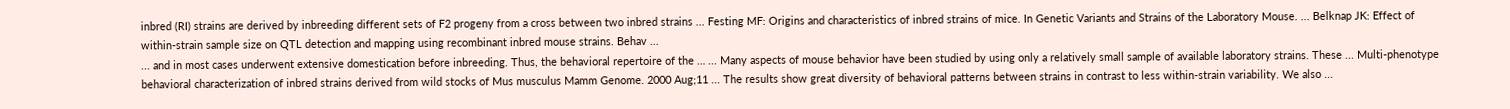inbred (RI) strains are derived by inbreeding different sets of F2 progeny from a cross between two inbred strains ... Festing MF: Origins and characteristics of inbred strains of mice. In Genetic Variants and Strains of the Laboratory Mouse. ... Belknap JK: Effect of within-strain sample size on QTL detection and mapping using recombinant inbred mouse strains. Behav ...
... and in most cases underwent extensive domestication before inbreeding. Thus, the behavioral repertoire of the … ... Many aspects of mouse behavior have been studied by using only a relatively small sample of available laboratory strains. These ... Multi-phenotype behavioral characterization of inbred strains derived from wild stocks of Mus musculus Mamm Genome. 2000 Aug;11 ... The results show great diversity of behavioral patterns between strains in contrast to less within-strain variability. We also ...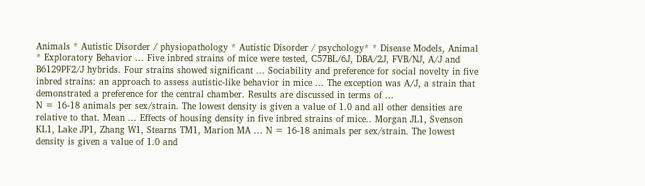Animals * Autistic Disorder / physiopathology * Autistic Disorder / psychology* * Disease Models, Animal * Exploratory Behavior ... Five inbred strains of mice were tested, C57BL/6J, DBA/2J, FVB/NJ, A/J and B6129PF2/J hybrids. Four strains showed significant ... Sociability and preference for social novelty in five inbred strains: an approach to assess autistic-like behavior in mice ... The exception was A/J, a strain that demonstrated a preference for the central chamber. Results are discussed in terms of ...
N = 16-18 animals per sex/strain. The lowest density is given a value of 1.0 and all other densities are relative to that. Mean ... Effects of housing density in five inbred strains of mice.. Morgan JL1, Svenson KL1, Lake JP1, Zhang W1, Stearns TM1, Marion MA ... N = 16-18 animals per sex/strain. The lowest density is given a value of 1.0 and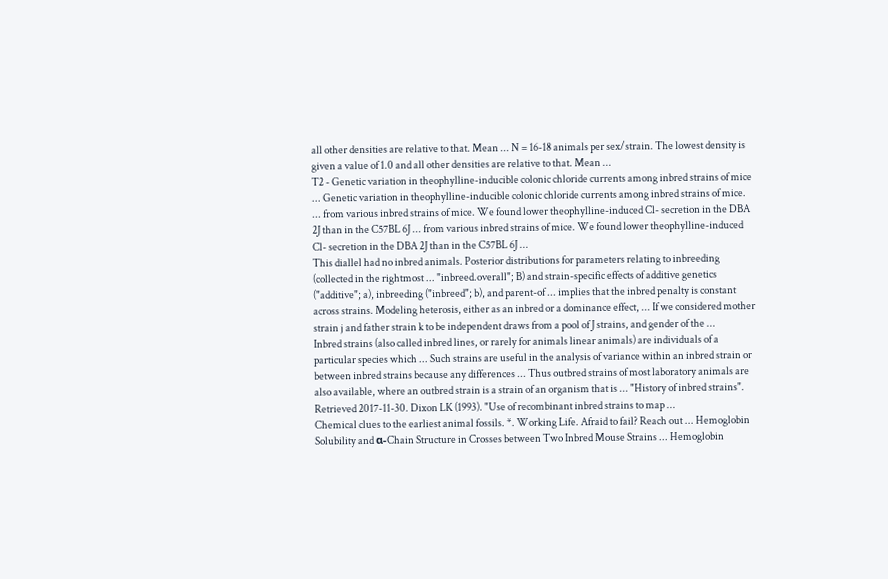all other densities are relative to that. Mean ... N = 16-18 animals per sex/strain. The lowest density is given a value of 1.0 and all other densities are relative to that. Mean ...
T2 - Genetic variation in theophylline-inducible colonic chloride currents among inbred strains of mice ... Genetic variation in theophylline-inducible colonic chloride currents among inbred strains of mice. ... from various inbred strains of mice. We found lower theophylline-induced Cl- secretion in the DBA 2J than in the C57BL 6J ... from various inbred strains of mice. We found lower theophylline-induced Cl- secretion in the DBA 2J than in the C57BL 6J ...
This diallel had no inbred animals. Posterior distributions for parameters relating to inbreeding (collected in the rightmost ... "inbreed.overall"; B) and strain-specific effects of additive genetics ("additive"; a), inbreeding ("inbreed"; b), and parent-of ... implies that the inbred penalty is constant across strains. Modeling heterosis, either as an inbred or a dominance effect, ... If we considered mother strain j and father strain k to be independent draws from a pool of J strains, and gender of the ...
Inbred strains (also called inbred lines, or rarely for animals linear animals) are individuals of a particular species which ... Such strains are useful in the analysis of variance within an inbred strain or between inbred strains because any differences ... Thus outbred strains of most laboratory animals are also available, where an outbred strain is a strain of an organism that is ... "History of inbred strains". Retrieved 2017-11-30. Dixon LK (1993). "Use of recombinant inbred strains to map ...
Chemical clues to the earliest animal fossils. *. Working Life. Afraid to fail? Reach out ... Hemoglobin Solubility and α-Chain Structure in Crosses between Two Inbred Mouse Strains ... Hemoglobin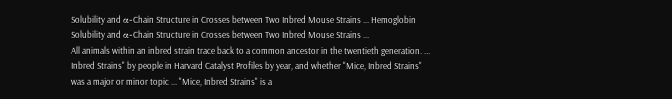Solubility and α-Chain Structure in Crosses between Two Inbred Mouse Strains ... Hemoglobin Solubility and α-Chain Structure in Crosses between Two Inbred Mouse Strains ...
All animals within an inbred strain trace back to a common ancestor in the twentieth generation. ... Inbred Strains" by people in Harvard Catalyst Profiles by year, and whether "Mice, Inbred Strains" was a major or minor topic ... "Mice, Inbred Strains" is a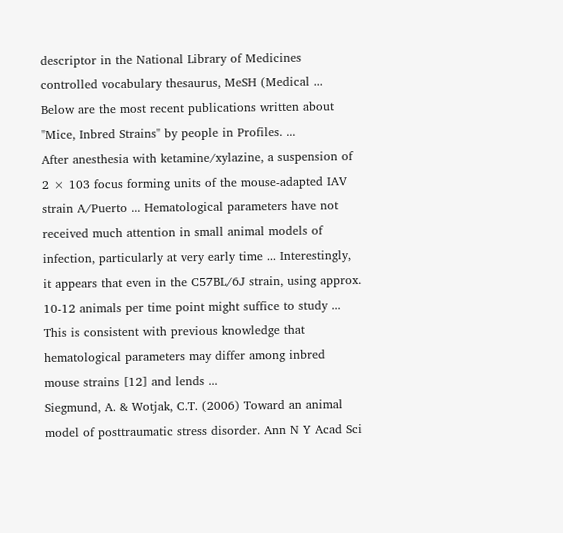descriptor in the National Library of Medicines controlled vocabulary thesaurus, MeSH (Medical ... Below are the most recent publications written about "Mice, Inbred Strains" by people in Profiles. ...
After anesthesia with ketamine/xylazine, a suspension of 2 × 103 focus forming units of the mouse-adapted IAV strain A/Puerto ... Hematological parameters have not received much attention in small animal models of infection, particularly at very early time ... Interestingly, it appears that even in the C57BL/6J strain, using approx. 10-12 animals per time point might suffice to study ... This is consistent with previous knowledge that hematological parameters may differ among inbred mouse strains [12] and lends ...
Siegmund, A. & Wotjak, C.T. (2006) Toward an animal model of posttraumatic stress disorder. Ann N Y Acad Sci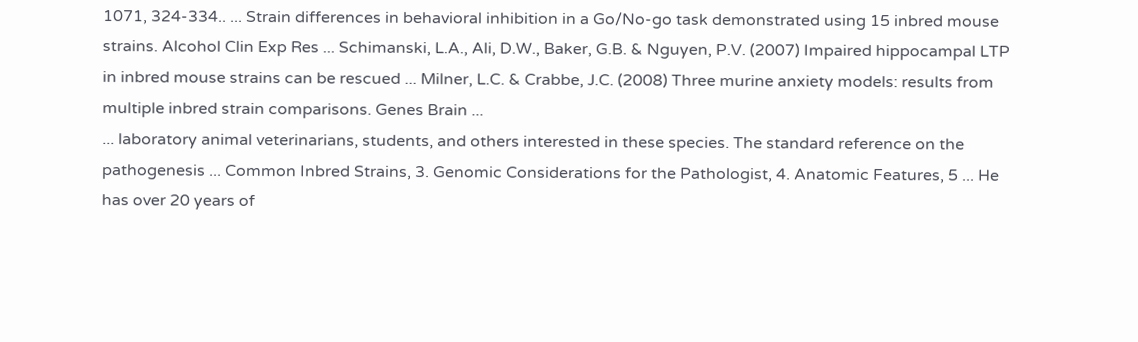1071, 324-334.. ... Strain differences in behavioral inhibition in a Go/No-go task demonstrated using 15 inbred mouse strains. Alcohol Clin Exp Res ... Schimanski, L.A., Ali, D.W., Baker, G.B. & Nguyen, P.V. (2007) Impaired hippocampal LTP in inbred mouse strains can be rescued ... Milner, L.C. & Crabbe, J.C. (2008) Three murine anxiety models: results from multiple inbred strain comparisons. Genes Brain ...
... laboratory animal veterinarians, students, and others interested in these species. The standard reference on the pathogenesis ... Common Inbred Strains, 3. Genomic Considerations for the Pathologist, 4. Anatomic Features, 5 ... He has over 20 years of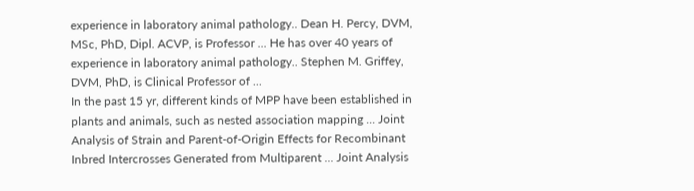experience in laboratory animal pathology.. Dean H. Percy, DVM, MSc, PhD, Dipl. ACVP, is Professor ... He has over 40 years of experience in laboratory animal pathology.. Stephen M. Griffey, DVM, PhD, is Clinical Professor of ...
In the past 15 yr, different kinds of MPP have been established in plants and animals, such as nested association mapping ... Joint Analysis of Strain and Parent-of-Origin Effects for Recombinant Inbred Intercrosses Generated from Multiparent ... Joint Analysis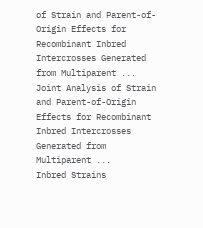of Strain and Parent-of-Origin Effects for Recombinant Inbred Intercrosses Generated from Multiparent ... Joint Analysis of Strain and Parent-of-Origin Effects for Recombinant Inbred Intercrosses Generated from Multiparent ...
Inbred Strains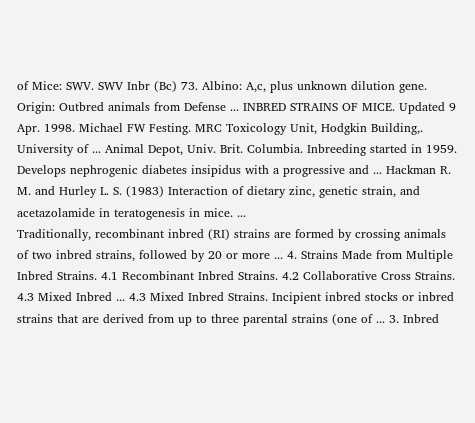of Mice: SWV. SWV Inbr (Bc) 73. Albino: A,c, plus unknown dilution gene. Origin: Outbred animals from Defense ... INBRED STRAINS OF MICE. Updated 9 Apr. 1998. Michael FW Festing. MRC Toxicology Unit, Hodgkin Building,. University of ... Animal Depot, Univ. Brit. Columbia. Inbreeding started in 1959. Develops nephrogenic diabetes insipidus with a progressive and ... Hackman R. M. and Hurley L. S. (1983) Interaction of dietary zinc, genetic strain, and acetazolamide in teratogenesis in mice. ...
Traditionally, recombinant inbred (RI) strains are formed by crossing animals of two inbred strains, followed by 20 or more ... 4. Strains Made from Multiple Inbred Strains. 4.1 Recombinant Inbred Strains. 4.2 Collaborative Cross Strains. 4.3 Mixed Inbred ... 4.3 Mixed Inbred Strains. Incipient inbred stocks or inbred strains that are derived from up to three parental strains (one of ... 3. Inbred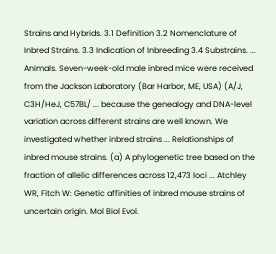Strains and Hybrids. 3.1 Definition 3.2 Nomenclature of Inbred Strains. 3.3 Indication of Inbreeding 3.4 Substrains. ...
Animals. Seven-week-old male inbred mice were received from the Jackson Laboratory (Bar Harbor, ME, USA) (A/J, C3H/HeJ, C57BL/ ... because the genealogy and DNA-level variation across different strains are well known. We investigated whether inbred strains ... Relationships of inbred mouse strains. (a) A phylogenetic tree based on the fraction of allelic differences across 12,473 loci ... Atchley WR, Fitch W: Genetic affinities of inbred mouse strains of uncertain origin. Mol Biol Evol.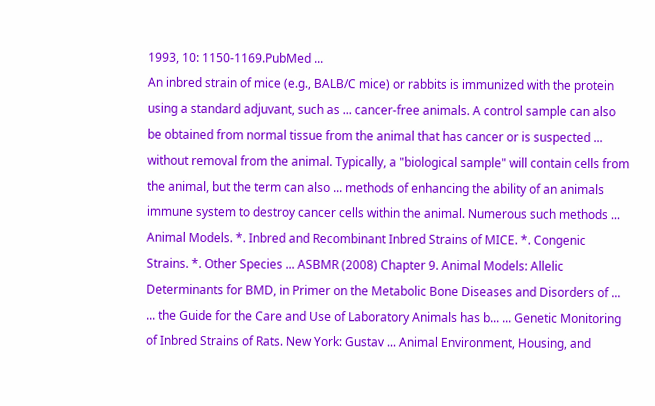1993, 10: 1150-1169.PubMed ...
An inbred strain of mice (e.g., BALB/C mice) or rabbits is immunized with the protein using a standard adjuvant, such as ... cancer-free animals. A control sample can also be obtained from normal tissue from the animal that has cancer or is suspected ... without removal from the animal. Typically, a "biological sample" will contain cells from the animal, but the term can also ... methods of enhancing the ability of an animals immune system to destroy cancer cells within the animal. Numerous such methods ...
Animal Models. *. Inbred and Recombinant Inbred Strains of MICE. *. Congenic Strains. *. Other Species ... ASBMR (2008) Chapter 9. Animal Models: Allelic Determinants for BMD, in Primer on the Metabolic Bone Diseases and Disorders of ...
... the Guide for the Care and Use of Laboratory Animals has b... ... Genetic Monitoring of Inbred Strains of Rats. New York: Gustav ... Animal Environment, Housing, and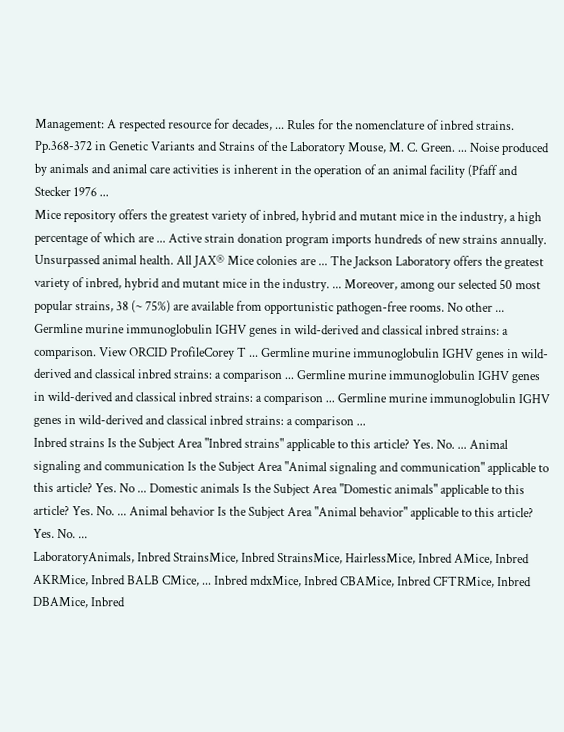Management: A respected resource for decades, ... Rules for the nomenclature of inbred strains. Pp.368-372 in Genetic Variants and Strains of the Laboratory Mouse, M. C. Green. ... Noise produced by animals and animal care activities is inherent in the operation of an animal facility (Pfaff and Stecker 1976 ...
Mice repository offers the greatest variety of inbred, hybrid and mutant mice in the industry, a high percentage of which are ... Active strain donation program imports hundreds of new strains annually. Unsurpassed animal health. All JAX® Mice colonies are ... The Jackson Laboratory offers the greatest variety of inbred, hybrid and mutant mice in the industry. ... Moreover, among our selected 50 most popular strains, 38 (~ 75%) are available from opportunistic pathogen-free rooms. No other ...
Germline murine immunoglobulin IGHV genes in wild-derived and classical inbred strains: a comparison. View ORCID ProfileCorey T ... Germline murine immunoglobulin IGHV genes in wild-derived and classical inbred strains: a comparison ... Germline murine immunoglobulin IGHV genes in wild-derived and classical inbred strains: a comparison ... Germline murine immunoglobulin IGHV genes in wild-derived and classical inbred strains: a comparison ...
Inbred strains Is the Subject Area "Inbred strains" applicable to this article? Yes. No. ... Animal signaling and communication Is the Subject Area "Animal signaling and communication" applicable to this article? Yes. No ... Domestic animals Is the Subject Area "Domestic animals" applicable to this article? Yes. No. ... Animal behavior Is the Subject Area "Animal behavior" applicable to this article? Yes. No. ...
LaboratoryAnimals, Inbred StrainsMice, Inbred StrainsMice, HairlessMice, Inbred AMice, Inbred AKRMice, Inbred BALB CMice, ... Inbred mdxMice, Inbred CBAMice, Inbred CFTRMice, Inbred DBAMice, Inbred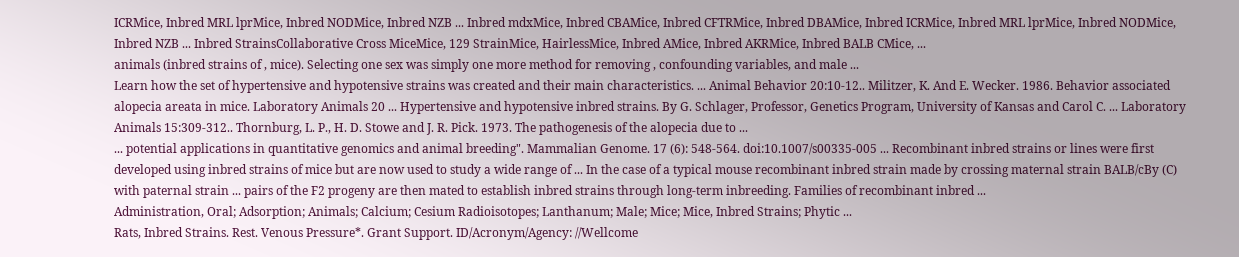ICRMice, Inbred MRL lprMice, Inbred NODMice, Inbred NZB ... Inbred mdxMice, Inbred CBAMice, Inbred CFTRMice, Inbred DBAMice, Inbred ICRMice, Inbred MRL lprMice, Inbred NODMice, Inbred NZB ... Inbred StrainsCollaborative Cross MiceMice, 129 StrainMice, HairlessMice, Inbred AMice, Inbred AKRMice, Inbred BALB CMice, ...
animals (inbred strains of , mice). Selecting one sex was simply one more method for removing , confounding variables, and male ...
Learn how the set of hypertensive and hypotensive strains was created and their main characteristics. ... Animal Behavior 20:10-12.. Militzer, K. And E. Wecker. 1986. Behavior associated alopecia areata in mice. Laboratory Animals 20 ... Hypertensive and hypotensive inbred strains. By G. Schlager, Professor, Genetics Program, University of Kansas and Carol C. ... Laboratory Animals 15:309-312.. Thornburg, L. P., H. D. Stowe and J. R. Pick. 1973. The pathogenesis of the alopecia due to ...
... potential applications in quantitative genomics and animal breeding". Mammalian Genome. 17 (6): 548-564. doi:10.1007/s00335-005 ... Recombinant inbred strains or lines were first developed using inbred strains of mice but are now used to study a wide range of ... In the case of a typical mouse recombinant inbred strain made by crossing maternal strain BALB/cBy (C) with paternal strain ... pairs of the F2 progeny are then mated to establish inbred strains through long-term inbreeding. Families of recombinant inbred ...
Administration, Oral; Adsorption; Animals; Calcium; Cesium Radioisotopes; Lanthanum; Male; Mice; Mice, Inbred Strains; Phytic ...
Rats, Inbred Strains. Rest. Venous Pressure*. Grant Support. ID/Acronym/Agency: //Wellcome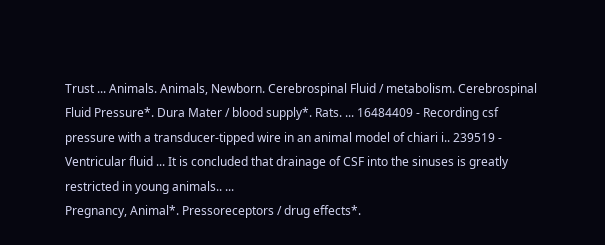Trust ... Animals. Animals, Newborn. Cerebrospinal Fluid / metabolism. Cerebrospinal Fluid Pressure*. Dura Mater / blood supply*. Rats. ... 16484409 - Recording csf pressure with a transducer-tipped wire in an animal model of chiari i.. 239519 - Ventricular fluid ... It is concluded that drainage of CSF into the sinuses is greatly restricted in young animals.. ...
Pregnancy, Animal*. Pressoreceptors / drug effects*.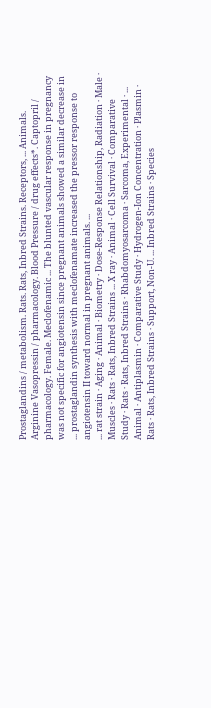Prostaglandins / metabolism. Rats. Rats, Inbred Strains. Receptors, ... Animals. Arginine Vasopressin / pharmacology. Blood Pressure / drug effects*. Captopril / pharmacology. Female. Meclofenamic ... The blunted vascular response in pregnancy was not specific for angiotensin since pregnant animals showed a similar decrease in ... prostaglandin synthesis with meclofenamate increased the pressor response to angiotensin II toward normal in pregnant animals. ...
... rat strain · Aging · Animal · Biometry · Dose-Response Relationship, Radiation · Male · Muscles · Rats · Rats, Inbred Strains ... X ray · Animal · Cell Survival · Comparative Study · Rats · Rats, Inbred Strains · Rhabdomyosarcoma · Sarcoma, Experimental · ... Animal · Antiplasmin · Comparative Study · Hydrogen-Ion Concentration · Plasmin · Rats · Rats, Inbred Strains · Support, Non-U. ... Inbred Strains · Species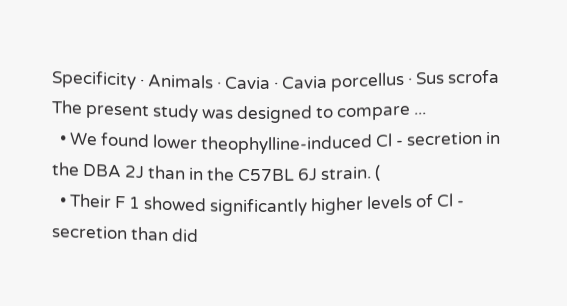Specificity · Animals · Cavia · Cavia porcellus · Sus scrofa The present study was designed to compare ...
  • We found lower theophylline-induced Cl - secretion in the DBA 2J than in the C57BL 6J strain. (
  • Their F 1 showed significantly higher levels of Cl - secretion than did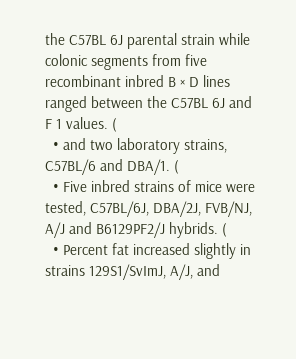the C57BL 6J parental strain while colonic segments from five recombinant inbred B × D lines ranged between the C57BL 6J and F 1 values. (
  • and two laboratory strains, C57BL/6 and DBA/1. (
  • Five inbred strains of mice were tested, C57BL/6J, DBA/2J, FVB/NJ, A/J and B6129PF2/J hybrids. (
  • Percent fat increased slightly in strains 129S1/SvImJ, A/J, and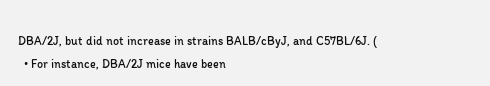DBA/2J, but did not increase in strains BALB/cByJ, and C57BL/6J. (
  • For instance, DBA/2J mice have been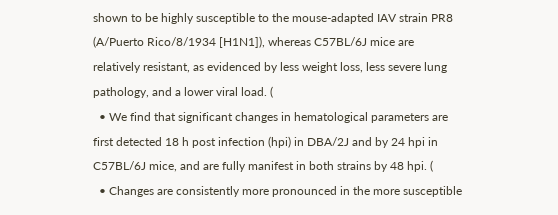shown to be highly susceptible to the mouse-adapted IAV strain PR8 (A/Puerto Rico/8/1934 [H1N1]), whereas C57BL/6J mice are relatively resistant, as evidenced by less weight loss, less severe lung pathology, and a lower viral load. (
  • We find that significant changes in hematological parameters are first detected 18 h post infection (hpi) in DBA/2J and by 24 hpi in C57BL/6J mice, and are fully manifest in both strains by 48 hpi. (
  • Changes are consistently more pronounced in the more susceptible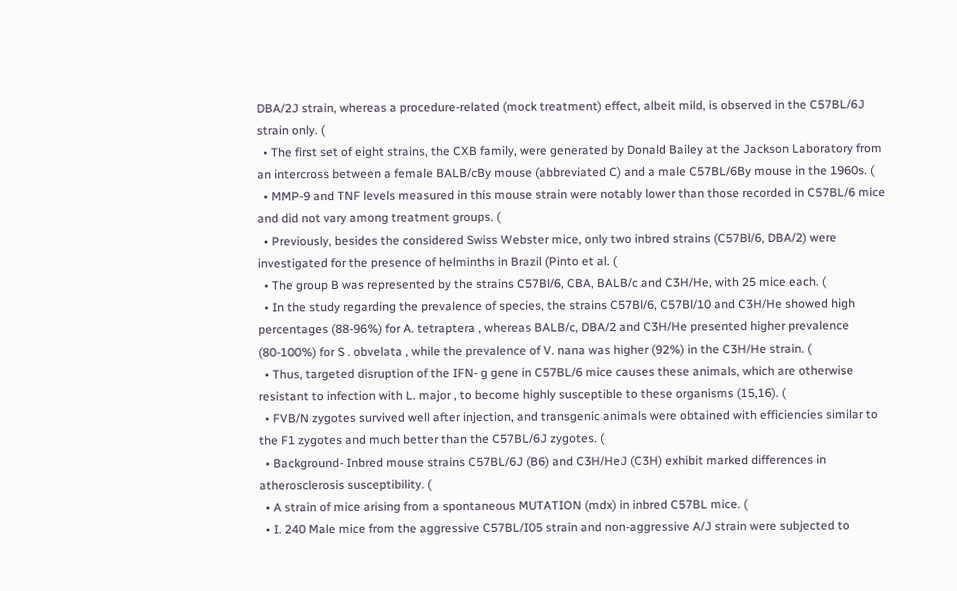DBA/2J strain, whereas a procedure-related (mock treatment) effect, albeit mild, is observed in the C57BL/6J strain only. (
  • The first set of eight strains, the CXB family, were generated by Donald Bailey at the Jackson Laboratory from an intercross between a female BALB/cBy mouse (abbreviated C) and a male C57BL/6By mouse in the 1960s. (
  • MMP-9 and TNF levels measured in this mouse strain were notably lower than those recorded in C57BL/6 mice and did not vary among treatment groups. (
  • Previously, besides the considered Swiss Webster mice, only two inbred strains (C57Bl/6, DBA/2) were investigated for the presence of helminths in Brazil (Pinto et al. (
  • The group B was represented by the strains C57Bl/6, CBA, BALB/c and C3H/He, with 25 mice each. (
  • In the study regarding the prevalence of species, the strains C57Bl/6, C57Bl/10 and C3H/He showed high percentages (88-96%) for A. tetraptera , whereas BALB/c, DBA/2 and C3H/He presented higher prevalence (80-100%) for S . obvelata , while the prevalence of V. nana was higher (92%) in the C3H/He strain. (
  • Thus, targeted disruption of the IFN- g gene in C57BL/6 mice causes these animals, which are otherwise resistant to infection with L. major , to become highly susceptible to these organisms (15,16). (
  • FVB/N zygotes survived well after injection, and transgenic animals were obtained with efficiencies similar to the F1 zygotes and much better than the C57BL/6J zygotes. (
  • Background- Inbred mouse strains C57BL/6J (B6) and C3H/HeJ (C3H) exhibit marked differences in atherosclerosis susceptibility. (
  • A strain of mice arising from a spontaneous MUTATION (mdx) in inbred C57BL mice. (
  • I. 240 Male mice from the aggressive C57BL/I05 strain and non-aggressive A/J strain were subjected to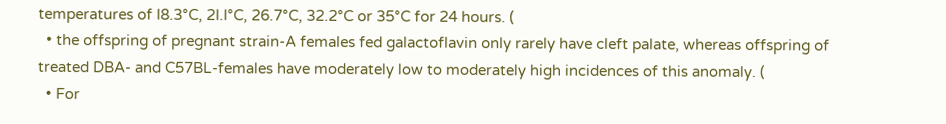temperatures of I8.3°C, 2I.I°C, 26.7°C, 32.2°C or 35°C for 24 hours. (
  • the offspring of pregnant strain-A females fed galactoflavin only rarely have cleft palate, whereas offspring of treated DBA- and C57BL-females have moderately low to moderately high incidences of this anomaly. (
  • For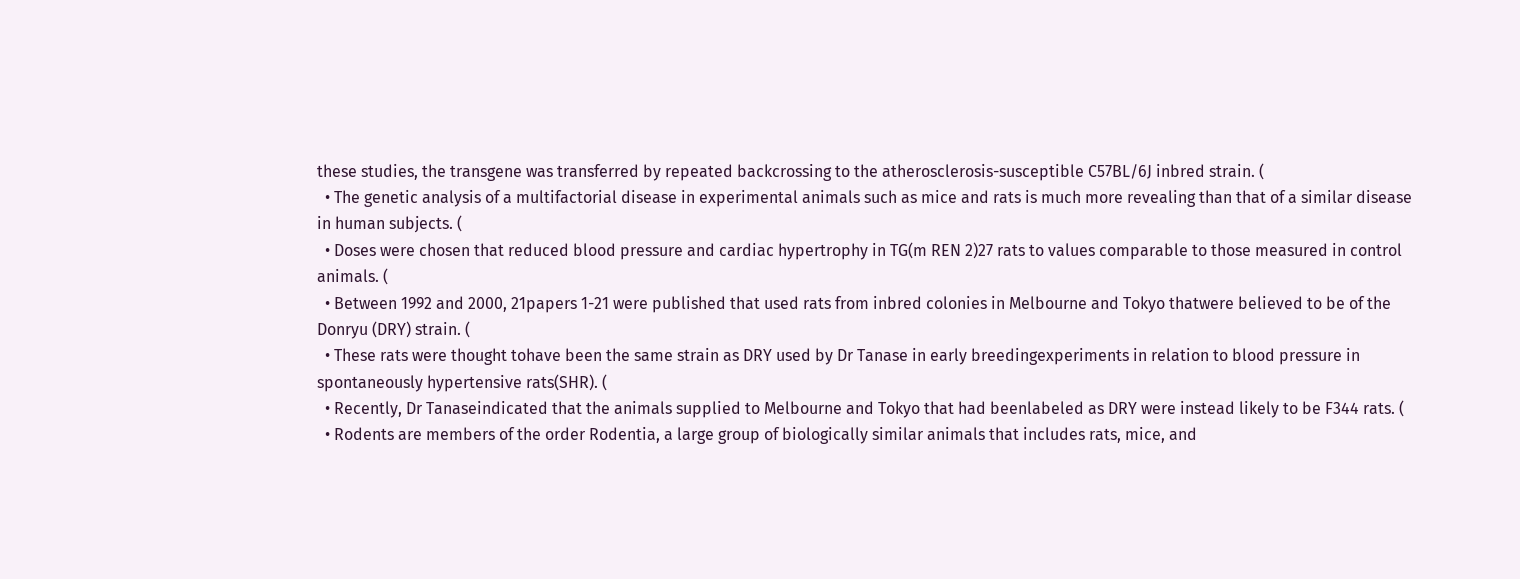these studies, the transgene was transferred by repeated backcrossing to the atherosclerosis-susceptible C57BL/6J inbred strain. (
  • The genetic analysis of a multifactorial disease in experimental animals such as mice and rats is much more revealing than that of a similar disease in human subjects. (
  • Doses were chosen that reduced blood pressure and cardiac hypertrophy in TG(m REN 2)27 rats to values comparable to those measured in control animals. (
  • Between 1992 and 2000, 21papers 1-21 were published that used rats from inbred colonies in Melbourne and Tokyo thatwere believed to be of the Donryu (DRY) strain. (
  • These rats were thought tohave been the same strain as DRY used by Dr Tanase in early breedingexperiments in relation to blood pressure in spontaneously hypertensive rats(SHR). (
  • Recently, Dr Tanaseindicated that the animals supplied to Melbourne and Tokyo that had beenlabeled as DRY were instead likely to be F344 rats. (
  • Rodents are members of the order Rodentia, a large group of biologically similar animals that includes rats, mice, and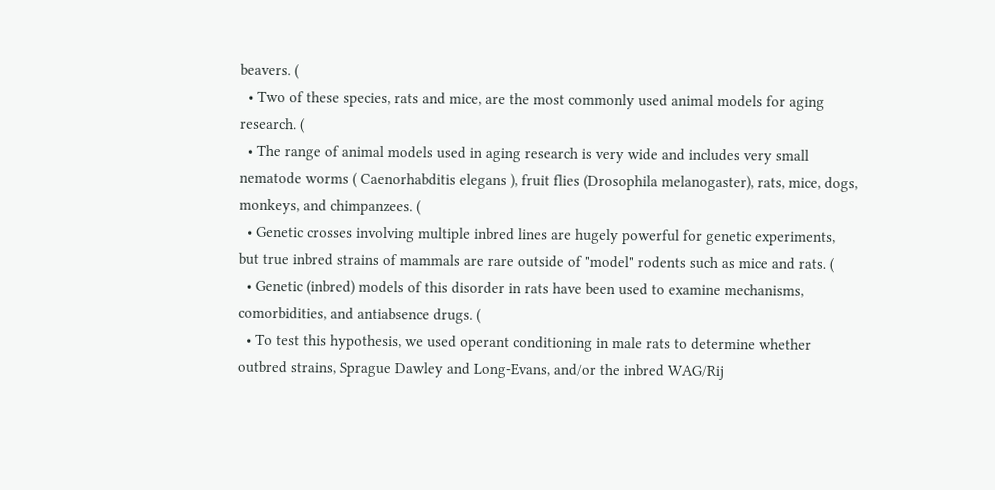beavers. (
  • Two of these species, rats and mice, are the most commonly used animal models for aging research. (
  • The range of animal models used in aging research is very wide and includes very small nematode worms ( Caenorhabditis elegans ), fruit flies (Drosophila melanogaster), rats, mice, dogs, monkeys, and chimpanzees. (
  • Genetic crosses involving multiple inbred lines are hugely powerful for genetic experiments, but true inbred strains of mammals are rare outside of "model" rodents such as mice and rats. (
  • Genetic (inbred) models of this disorder in rats have been used to examine mechanisms, comorbidities, and antiabsence drugs. (
  • To test this hypothesis, we used operant conditioning in male rats to determine whether outbred strains, Sprague Dawley and Long-Evans, and/or the inbred WAG/Rij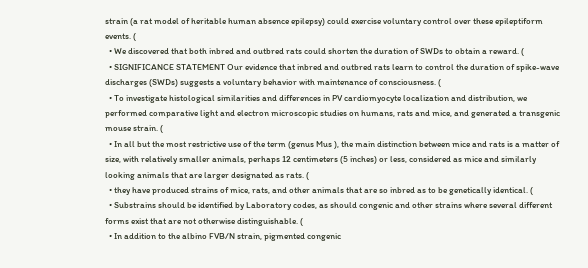strain (a rat model of heritable human absence epilepsy) could exercise voluntary control over these epileptiform events. (
  • We discovered that both inbred and outbred rats could shorten the duration of SWDs to obtain a reward. (
  • SIGNIFICANCE STATEMENT Our evidence that inbred and outbred rats learn to control the duration of spike-wave discharges (SWDs) suggests a voluntary behavior with maintenance of consciousness. (
  • To investigate histological similarities and differences in PV cardiomyocyte localization and distribution, we performed comparative light and electron microscopic studies on humans, rats and mice, and generated a transgenic mouse strain. (
  • In all but the most restrictive use of the term (genus Mus ), the main distinction between mice and rats is a matter of size, with relatively smaller animals, perhaps 12 centimeters (5 inches) or less, considered as mice and similarly looking animals that are larger designated as rats. (
  • they have produced strains of mice, rats, and other animals that are so inbred as to be genetically identical. (
  • Substrains should be identified by Laboratory codes, as should congenic and other strains where several different forms exist that are not otherwise distinguishable. (
  • In addition to the albino FVB/N strain, pigmented congenic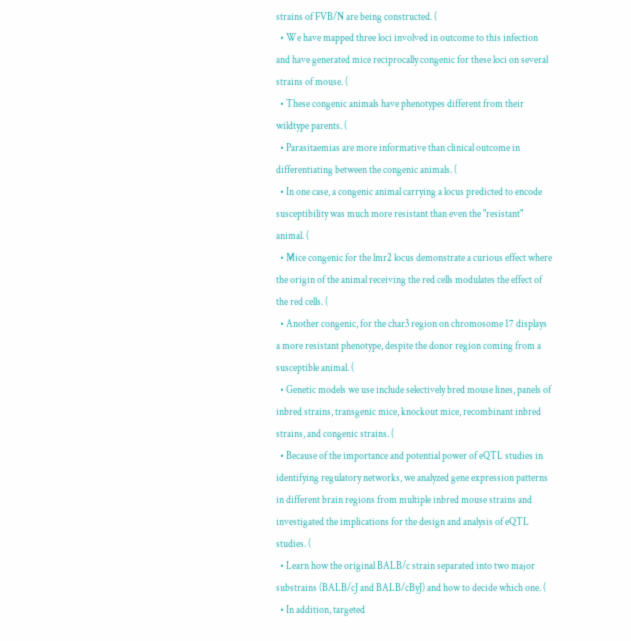strains of FVB/N are being constructed. (
  • We have mapped three loci involved in outcome to this infection and have generated mice reciprocally congenic for these loci on several strains of mouse. (
  • These congenic animals have phenotypes different from their wildtype parents. (
  • Parasitaemias are more informative than clinical outcome in differentiating between the congenic animals. (
  • In one case, a congenic animal carrying a locus predicted to encode susceptibility was much more resistant than even the "resistant" animal. (
  • Mice congenic for the lmr2 locus demonstrate a curious effect where the origin of the animal receiving the red cells modulates the effect of the red cells. (
  • Another congenic, for the char3 region on chromosome 17 displays a more resistant phenotype, despite the donor region coming from a susceptible animal. (
  • Genetic models we use include selectively bred mouse lines, panels of inbred strains, transgenic mice, knockout mice, recombinant inbred strains, and congenic strains. (
  • Because of the importance and potential power of eQTL studies in identifying regulatory networks, we analyzed gene expression patterns in different brain regions from multiple inbred mouse strains and investigated the implications for the design and analysis of eQTL studies. (
  • Learn how the original BALB/c strain separated into two major substrains (BALB/cJ and BALB/cByJ) and how to decide which one. (
  • In addition, targeted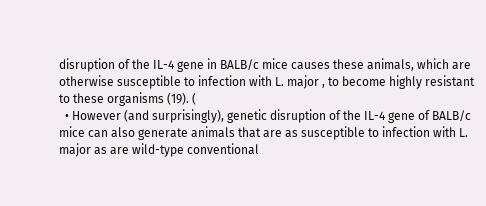disruption of the IL-4 gene in BALB/c mice causes these animals, which are otherwise susceptible to infection with L. major , to become highly resistant to these organisms (19). (
  • However (and surprisingly), genetic disruption of the IL-4 gene of BALB/c mice can also generate animals that are as susceptible to infection with L. major as are wild-type conventional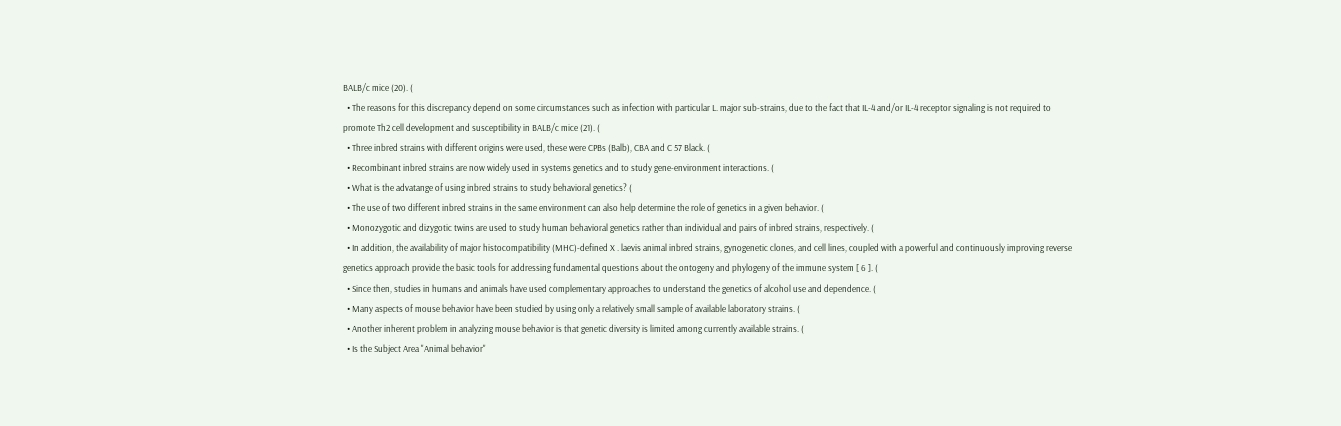BALB/c mice (20). (
  • The reasons for this discrepancy depend on some circumstances such as infection with particular L. major sub-strains, due to the fact that IL-4 and/or IL-4 receptor signaling is not required to promote Th2 cell development and susceptibility in BALB/c mice (21). (
  • Three inbred strains with different origins were used, these were CPBs (Balb), CBA and C 57 Black. (
  • Recombinant inbred strains are now widely used in systems genetics and to study gene-environment interactions. (
  • What is the advatange of using inbred strains to study behavioral genetics? (
  • The use of two different inbred strains in the same environment can also help determine the role of genetics in a given behavior. (
  • Monozygotic and dizygotic twins are used to study human behavioral genetics rather than individual and pairs of inbred strains, respectively. (
  • In addition, the availability of major histocompatibility (MHC)-defined X . laevis animal inbred strains, gynogenetic clones, and cell lines, coupled with a powerful and continuously improving reverse genetics approach provide the basic tools for addressing fundamental questions about the ontogeny and phylogeny of the immune system [ 6 ]. (
  • Since then, studies in humans and animals have used complementary approaches to understand the genetics of alcohol use and dependence. (
  • Many aspects of mouse behavior have been studied by using only a relatively small sample of available laboratory strains. (
  • Another inherent problem in analyzing mouse behavior is that genetic diversity is limited among currently available strains. (
  • Is the Subject Area "Animal behavior"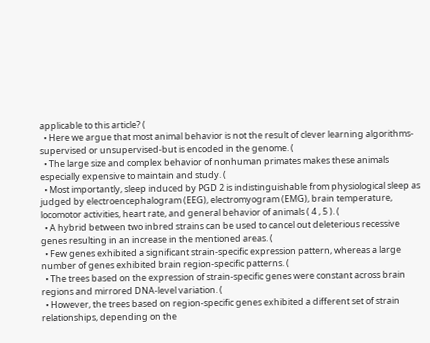applicable to this article? (
  • Here we argue that most animal behavior is not the result of clever learning algorithms-supervised or unsupervised-but is encoded in the genome. (
  • The large size and complex behavior of nonhuman primates makes these animals especially expensive to maintain and study. (
  • Most importantly, sleep induced by PGD 2 is indistinguishable from physiological sleep as judged by electroencephalogram (EEG), electromyogram (EMG), brain temperature, locomotor activities, heart rate, and general behavior of animals ( 4 , 5 ). (
  • A hybrid between two inbred strains can be used to cancel out deleterious recessive genes resulting in an increase in the mentioned areas. (
  • Few genes exhibited a significant strain-specific expression pattern, whereas a large number of genes exhibited brain region-specific patterns. (
  • The trees based on the expression of strain-specific genes were constant across brain regions and mirrored DNA-level variation. (
  • However, the trees based on region-specific genes exhibited a different set of strain relationships, depending on the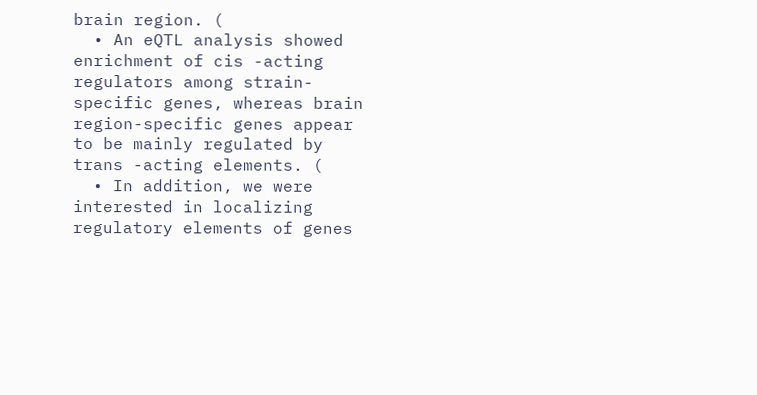brain region. (
  • An eQTL analysis showed enrichment of cis -acting regulators among strain-specific genes, whereas brain region-specific genes appear to be mainly regulated by trans -acting elements. (
  • In addition, we were interested in localizing regulatory elements of genes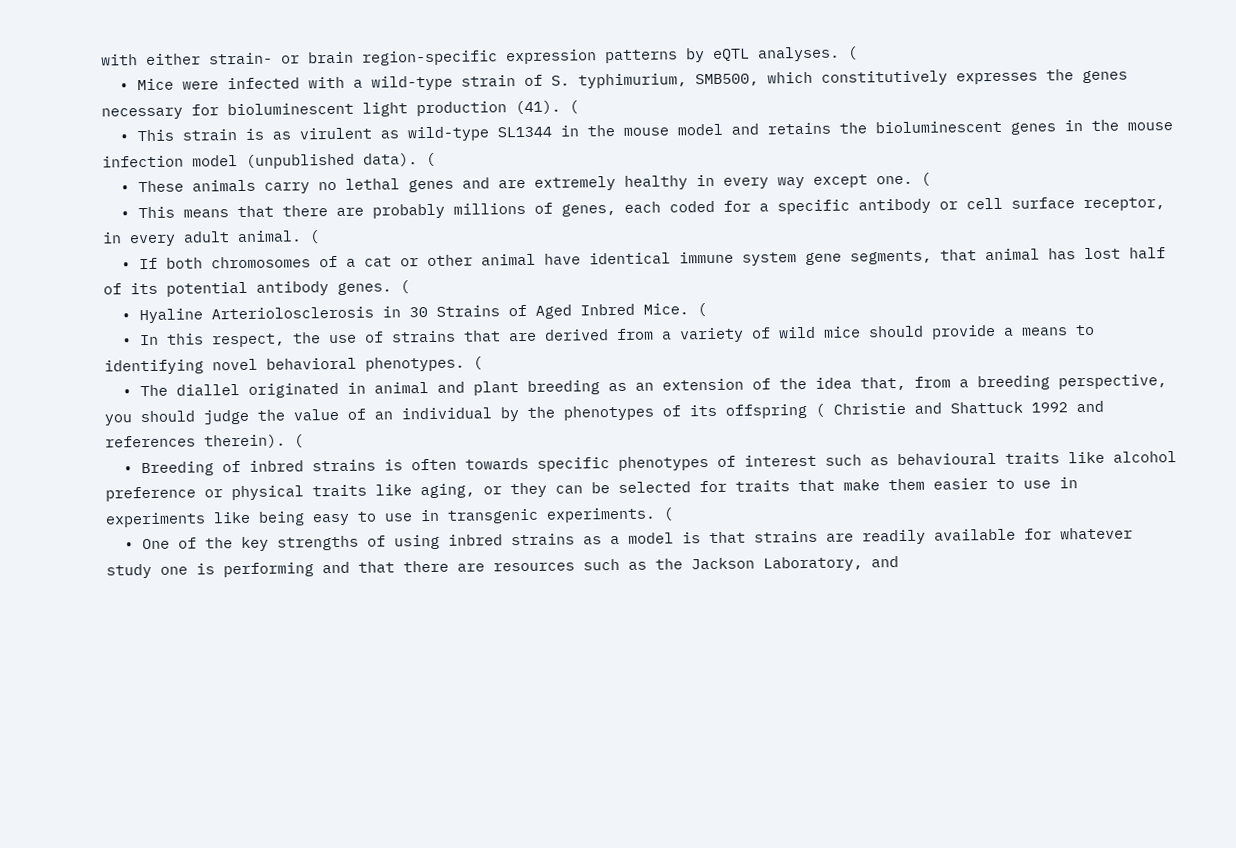with either strain- or brain region-specific expression patterns by eQTL analyses. (
  • Mice were infected with a wild-type strain of S. typhimurium, SMB500, which constitutively expresses the genes necessary for bioluminescent light production (41). (
  • This strain is as virulent as wild-type SL1344 in the mouse model and retains the bioluminescent genes in the mouse infection model (unpublished data). (
  • These animals carry no lethal genes and are extremely healthy in every way except one. (
  • This means that there are probably millions of genes, each coded for a specific antibody or cell surface receptor, in every adult animal. (
  • If both chromosomes of a cat or other animal have identical immune system gene segments, that animal has lost half of its potential antibody genes. (
  • Hyaline Arteriolosclerosis in 30 Strains of Aged Inbred Mice. (
  • In this respect, the use of strains that are derived from a variety of wild mice should provide a means to identifying novel behavioral phenotypes. (
  • The diallel originated in animal and plant breeding as an extension of the idea that, from a breeding perspective, you should judge the value of an individual by the phenotypes of its offspring ( Christie and Shattuck 1992 and references therein). (
  • Breeding of inbred strains is often towards specific phenotypes of interest such as behavioural traits like alcohol preference or physical traits like aging, or they can be selected for traits that make them easier to use in experiments like being easy to use in transgenic experiments. (
  • One of the key strengths of using inbred strains as a model is that strains are readily available for whatever study one is performing and that there are resources such as the Jackson Laboratory, and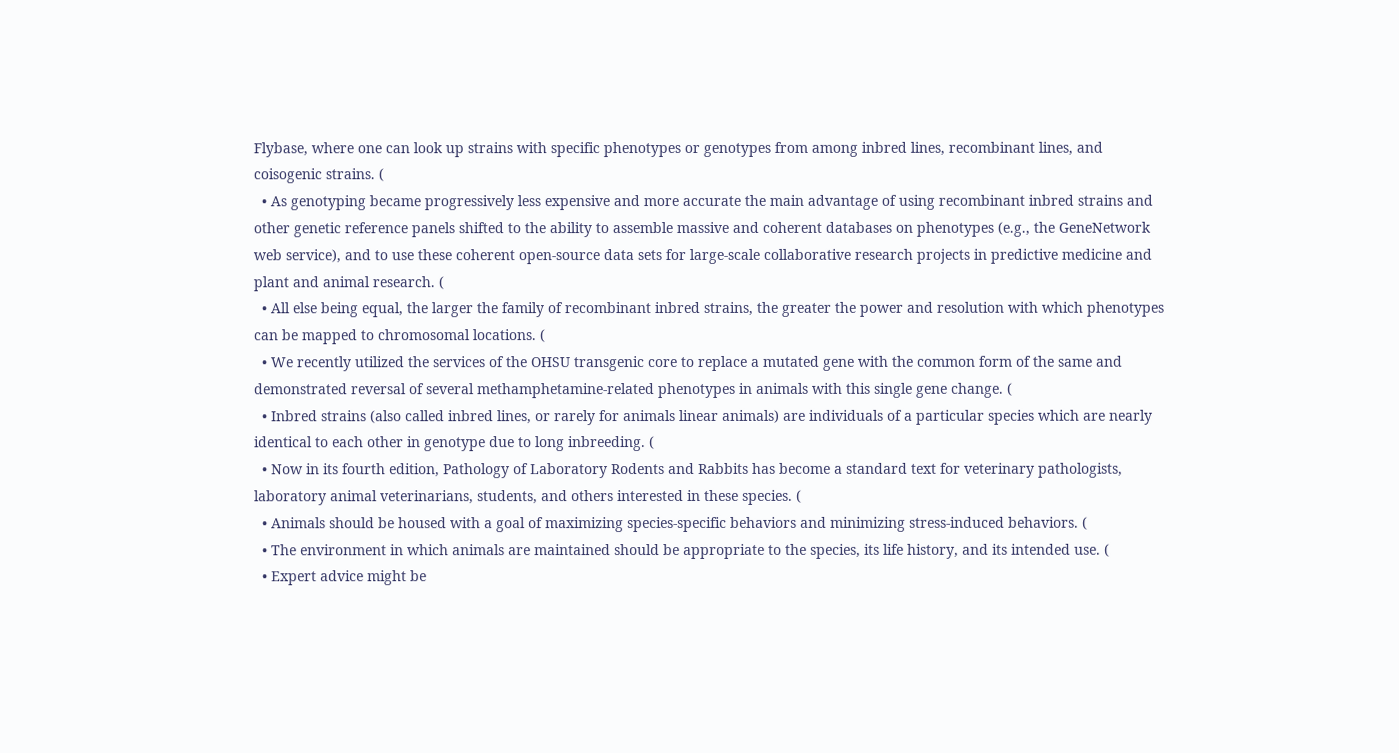Flybase, where one can look up strains with specific phenotypes or genotypes from among inbred lines, recombinant lines, and coisogenic strains. (
  • As genotyping became progressively less expensive and more accurate the main advantage of using recombinant inbred strains and other genetic reference panels shifted to the ability to assemble massive and coherent databases on phenotypes (e.g., the GeneNetwork web service), and to use these coherent open-source data sets for large-scale collaborative research projects in predictive medicine and plant and animal research. (
  • All else being equal, the larger the family of recombinant inbred strains, the greater the power and resolution with which phenotypes can be mapped to chromosomal locations. (
  • We recently utilized the services of the OHSU transgenic core to replace a mutated gene with the common form of the same and demonstrated reversal of several methamphetamine-related phenotypes in animals with this single gene change. (
  • Inbred strains (also called inbred lines, or rarely for animals linear animals) are individuals of a particular species which are nearly identical to each other in genotype due to long inbreeding. (
  • Now in its fourth edition, Pathology of Laboratory Rodents and Rabbits has become a standard text for veterinary pathologists, laboratory animal veterinarians, students, and others interested in these species. (
  • Animals should be housed with a goal of maximizing species-specific behaviors and minimizing stress-induced behaviors. (
  • The environment in which animals are maintained should be appropriate to the species, its life history, and its intended use. (
  • Expert advice might be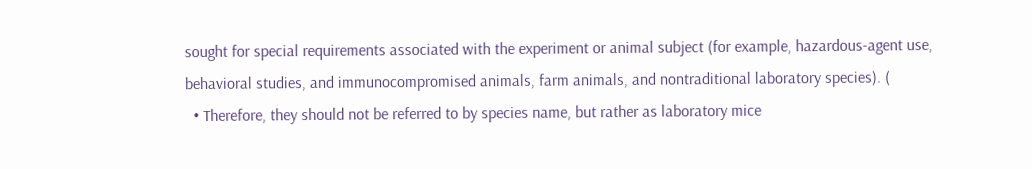sought for special requirements associated with the experiment or animal subject (for example, hazardous-agent use, behavioral studies, and immunocompromised animals, farm animals, and nontraditional laboratory species). (
  • Therefore, they should not be referred to by species name, but rather as laboratory mice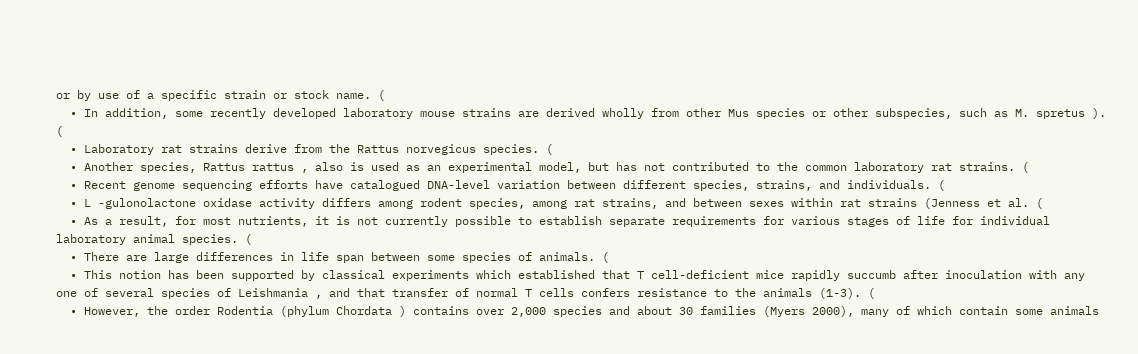or by use of a specific strain or stock name. (
  • In addition, some recently developed laboratory mouse strains are derived wholly from other Mus species or other subspecies, such as M. spretus ). (
  • Laboratory rat strains derive from the Rattus norvegicus species. (
  • Another species, Rattus rattus , also is used as an experimental model, but has not contributed to the common laboratory rat strains. (
  • Recent genome sequencing efforts have catalogued DNA-level variation between different species, strains, and individuals. (
  • L -gulonolactone oxidase activity differs among rodent species, among rat strains, and between sexes within rat strains (Jenness et al. (
  • As a result, for most nutrients, it is not currently possible to establish separate requirements for various stages of life for individual laboratory animal species. (
  • There are large differences in life span between some species of animals. (
  • This notion has been supported by classical experiments which established that T cell-deficient mice rapidly succumb after inoculation with any one of several species of Leishmania , and that transfer of normal T cells confers resistance to the animals (1-3). (
  • However, the order Rodentia (phylum Chordata ) contains over 2,000 species and about 30 families (Myers 2000), many of which contain some animals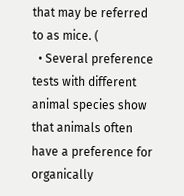that may be referred to as mice. (
  • Several preference tests with different animal species show that animals often have a preference for organically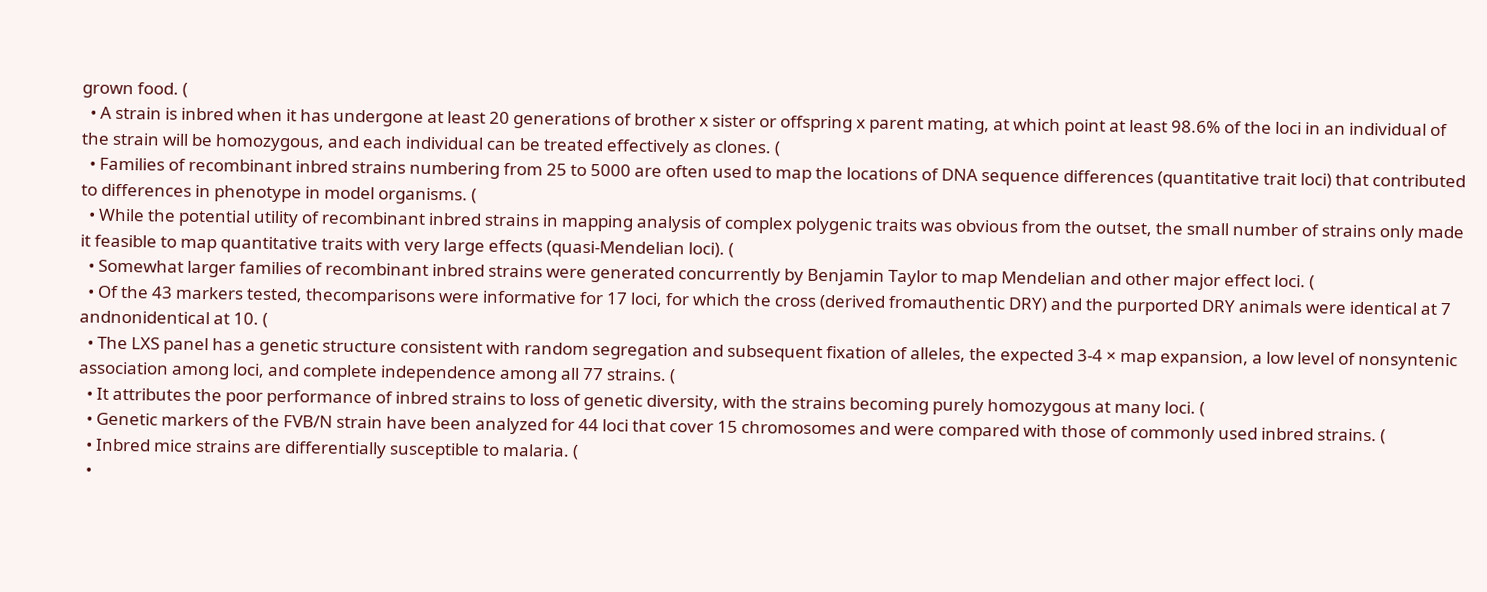grown food. (
  • A strain is inbred when it has undergone at least 20 generations of brother x sister or offspring x parent mating, at which point at least 98.6% of the loci in an individual of the strain will be homozygous, and each individual can be treated effectively as clones. (
  • Families of recombinant inbred strains numbering from 25 to 5000 are often used to map the locations of DNA sequence differences (quantitative trait loci) that contributed to differences in phenotype in model organisms. (
  • While the potential utility of recombinant inbred strains in mapping analysis of complex polygenic traits was obvious from the outset, the small number of strains only made it feasible to map quantitative traits with very large effects (quasi-Mendelian loci). (
  • Somewhat larger families of recombinant inbred strains were generated concurrently by Benjamin Taylor to map Mendelian and other major effect loci. (
  • Of the 43 markers tested, thecomparisons were informative for 17 loci, for which the cross (derived fromauthentic DRY) and the purported DRY animals were identical at 7 andnonidentical at 10. (
  • The LXS panel has a genetic structure consistent with random segregation and subsequent fixation of alleles, the expected 3-4 × map expansion, a low level of nonsyntenic association among loci, and complete independence among all 77 strains. (
  • It attributes the poor performance of inbred strains to loss of genetic diversity, with the strains becoming purely homozygous at many loci. (
  • Genetic markers of the FVB/N strain have been analyzed for 44 loci that cover 15 chromosomes and were compared with those of commonly used inbred strains. (
  • Inbred mice strains are differentially susceptible to malaria. (
  •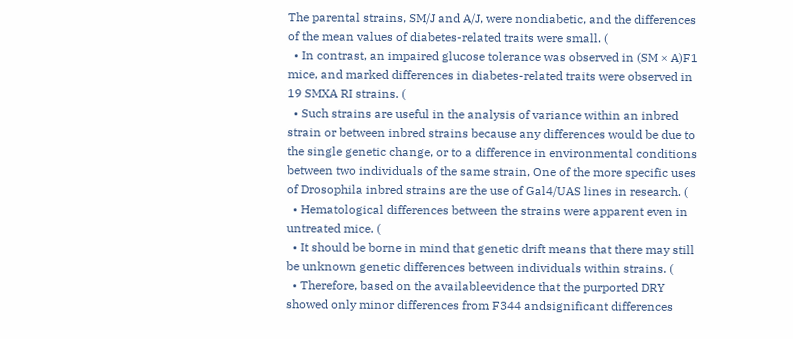The parental strains, SM/J and A/J, were nondiabetic, and the differences of the mean values of diabetes-related traits were small. (
  • In contrast, an impaired glucose tolerance was observed in (SM × A)F1 mice, and marked differences in diabetes-related traits were observed in 19 SMXA RI strains. (
  • Such strains are useful in the analysis of variance within an inbred strain or between inbred strains because any differences would be due to the single genetic change, or to a difference in environmental conditions between two individuals of the same strain, One of the more specific uses of Drosophila inbred strains are the use of Gal4/UAS lines in research. (
  • Hematological differences between the strains were apparent even in untreated mice. (
  • It should be borne in mind that genetic drift means that there may still be unknown genetic differences between individuals within strains. (
  • Therefore, based on the availableevidence that the purported DRY showed only minor differences from F344 andsignificant differences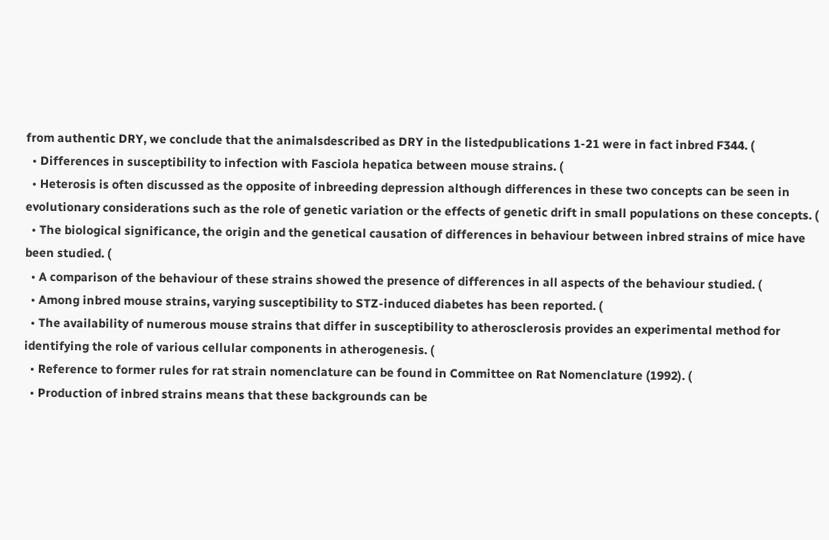from authentic DRY, we conclude that the animalsdescribed as DRY in the listedpublications 1-21 were in fact inbred F344. (
  • Differences in susceptibility to infection with Fasciola hepatica between mouse strains. (
  • Heterosis is often discussed as the opposite of inbreeding depression although differences in these two concepts can be seen in evolutionary considerations such as the role of genetic variation or the effects of genetic drift in small populations on these concepts. (
  • The biological significance, the origin and the genetical causation of differences in behaviour between inbred strains of mice have been studied. (
  • A comparison of the behaviour of these strains showed the presence of differences in all aspects of the behaviour studied. (
  • Among inbred mouse strains, varying susceptibility to STZ-induced diabetes has been reported. (
  • The availability of numerous mouse strains that differ in susceptibility to atherosclerosis provides an experimental method for identifying the role of various cellular components in atherogenesis. (
  • Reference to former rules for rat strain nomenclature can be found in Committee on Rat Nomenclature (1992). (
  • Production of inbred strains means that these backgrounds can be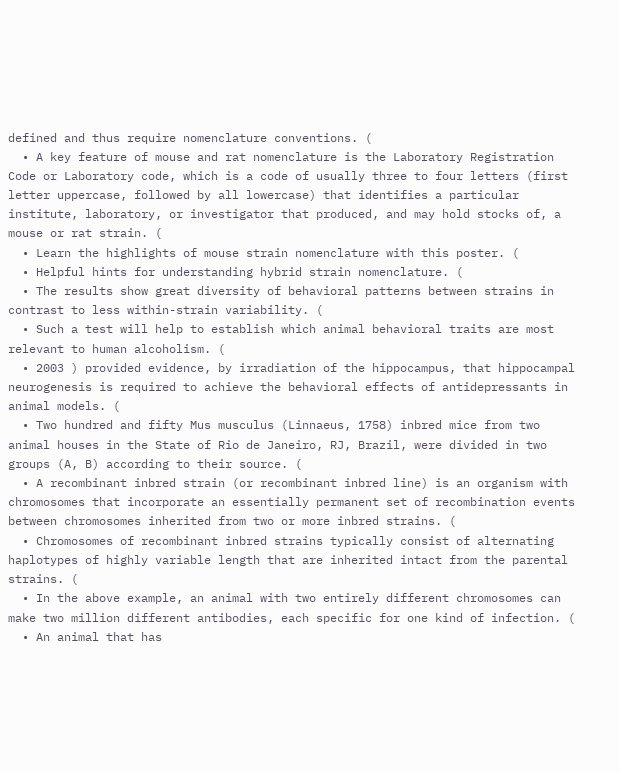defined and thus require nomenclature conventions. (
  • A key feature of mouse and rat nomenclature is the Laboratory Registration Code or Laboratory code, which is a code of usually three to four letters (first letter uppercase, followed by all lowercase) that identifies a particular institute, laboratory, or investigator that produced, and may hold stocks of, a mouse or rat strain. (
  • Learn the highlights of mouse strain nomenclature with this poster. (
  • Helpful hints for understanding hybrid strain nomenclature. (
  • The results show great diversity of behavioral patterns between strains in contrast to less within-strain variability. (
  • Such a test will help to establish which animal behavioral traits are most relevant to human alcoholism. (
  • 2003 ) provided evidence, by irradiation of the hippocampus, that hippocampal neurogenesis is required to achieve the behavioral effects of antidepressants in animal models. (
  • Two hundred and fifty Mus musculus (Linnaeus, 1758) inbred mice from two animal houses in the State of Rio de Janeiro, RJ, Brazil, were divided in two groups (A, B) according to their source. (
  • A recombinant inbred strain (or recombinant inbred line) is an organism with chromosomes that incorporate an essentially permanent set of recombination events between chromosomes inherited from two or more inbred strains. (
  • Chromosomes of recombinant inbred strains typically consist of alternating haplotypes of highly variable length that are inherited intact from the parental strains. (
  • In the above example, an animal with two entirely different chromosomes can make two million different antibodies, each specific for one kind of infection. (
  • An animal that has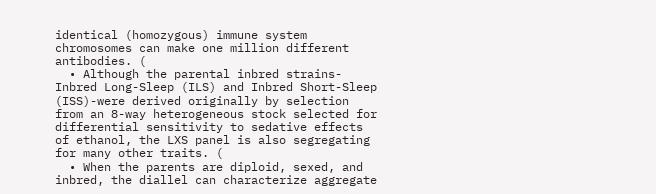identical (homozygous) immune system chromosomes can make one million different antibodies. (
  • Although the parental inbred strains-Inbred Long-Sleep (ILS) and Inbred Short-Sleep (ISS)-were derived originally by selection from an 8-way heterogeneous stock selected for differential sensitivity to sedative effects of ethanol, the LXS panel is also segregating for many other traits. (
  • When the parents are diploid, sexed, and inbred, the diallel can characterize aggregate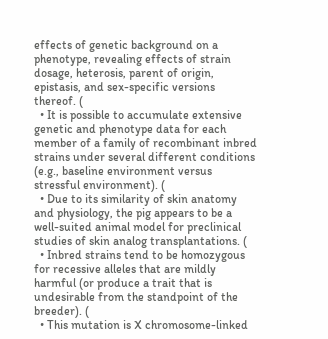effects of genetic background on a phenotype, revealing effects of strain dosage, heterosis, parent of origin, epistasis, and sex-specific versions thereof. (
  • It is possible to accumulate extensive genetic and phenotype data for each member of a family of recombinant inbred strains under several different conditions (e.g., baseline environment versus stressful environment). (
  • Due to its similarity of skin anatomy and physiology, the pig appears to be a well-suited animal model for preclinical studies of skin analog transplantations. (
  • Inbred strains tend to be homozygous for recessive alleles that are mildly harmful (or produce a trait that is undesirable from the standpoint of the breeder). (
  • This mutation is X chromosome-linked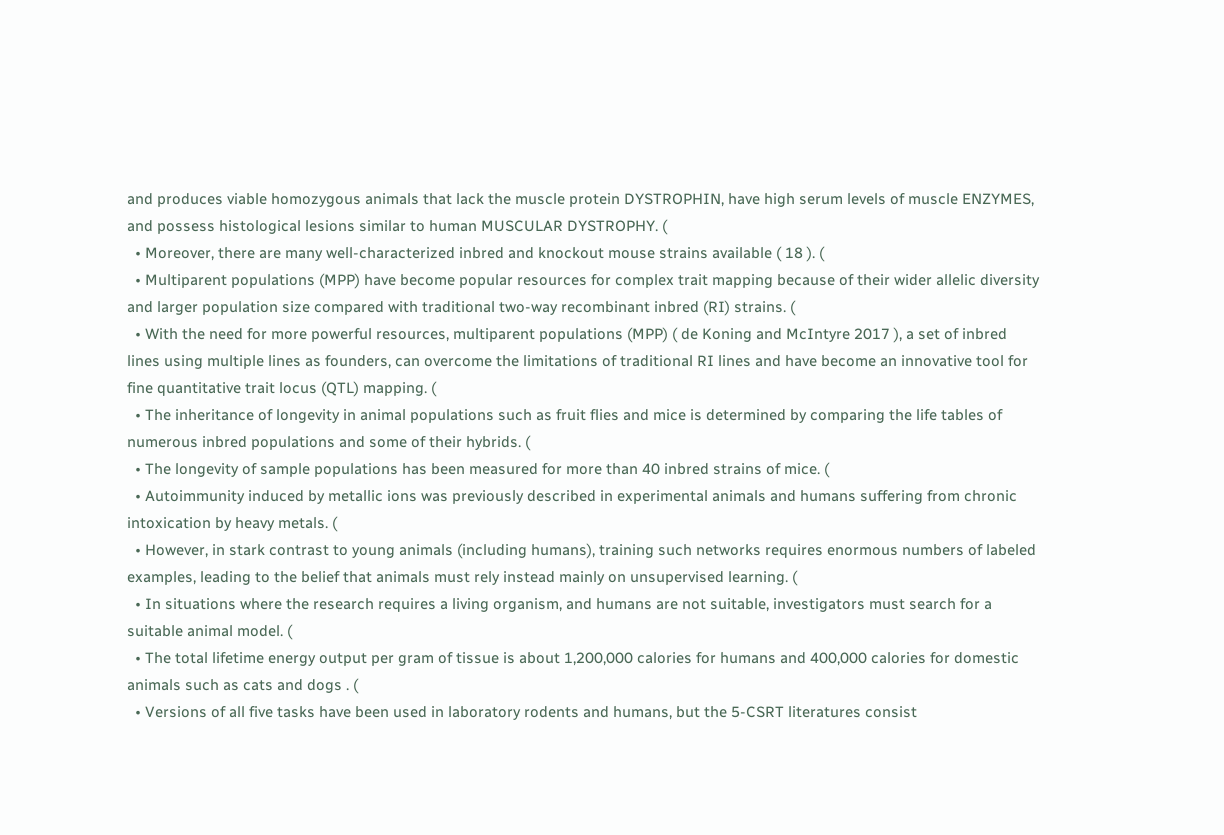and produces viable homozygous animals that lack the muscle protein DYSTROPHIN, have high serum levels of muscle ENZYMES, and possess histological lesions similar to human MUSCULAR DYSTROPHY. (
  • Moreover, there are many well-characterized inbred and knockout mouse strains available ( 18 ). (
  • Multiparent populations (MPP) have become popular resources for complex trait mapping because of their wider allelic diversity and larger population size compared with traditional two-way recombinant inbred (RI) strains. (
  • With the need for more powerful resources, multiparent populations (MPP) ( de Koning and McIntyre 2017 ), a set of inbred lines using multiple lines as founders, can overcome the limitations of traditional RI lines and have become an innovative tool for fine quantitative trait locus (QTL) mapping. (
  • The inheritance of longevity in animal populations such as fruit flies and mice is determined by comparing the life tables of numerous inbred populations and some of their hybrids. (
  • The longevity of sample populations has been measured for more than 40 inbred strains of mice. (
  • Autoimmunity induced by metallic ions was previously described in experimental animals and humans suffering from chronic intoxication by heavy metals. (
  • However, in stark contrast to young animals (including humans), training such networks requires enormous numbers of labeled examples, leading to the belief that animals must rely instead mainly on unsupervised learning. (
  • In situations where the research requires a living organism, and humans are not suitable, investigators must search for a suitable animal model. (
  • The total lifetime energy output per gram of tissue is about 1,200,000 calories for humans and 400,000 calories for domestic animals such as cats and dogs . (
  • Versions of all five tasks have been used in laboratory rodents and humans, but the 5-CSRT literatures consist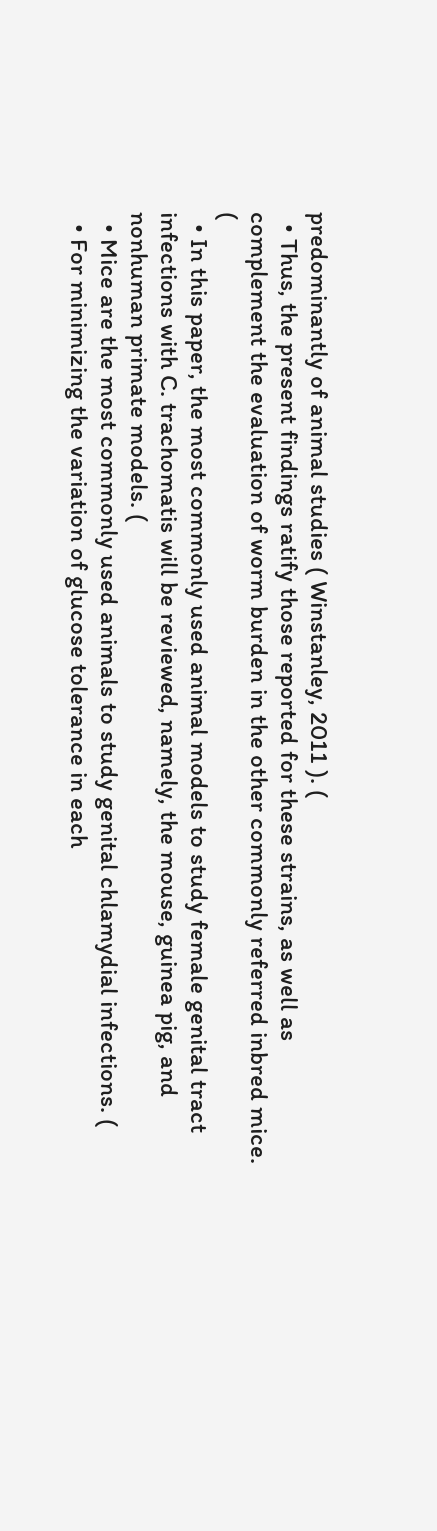predominantly of animal studies ( Winstanley, 2011 ). (
  • Thus, the present findings ratify those reported for these strains, as well as complement the evaluation of worm burden in the other commonly referred inbred mice. (
  • In this paper, the most commonly used animal models to study female genital tract infections with C. trachomatis will be reviewed, namely, the mouse, guinea pig, and nonhuman primate models. (
  • Mice are the most commonly used animals to study genital chlamydial infections. (
  • For minimizing the variation of glucose tolerance in each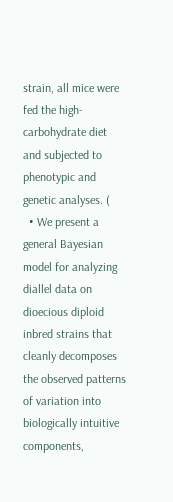strain, all mice were fed the high-carbohydrate diet and subjected to phenotypic and genetic analyses. (
  • We present a general Bayesian model for analyzing diallel data on dioecious diploid inbred strains that cleanly decomposes the observed patterns of variation into biologically intuitive components,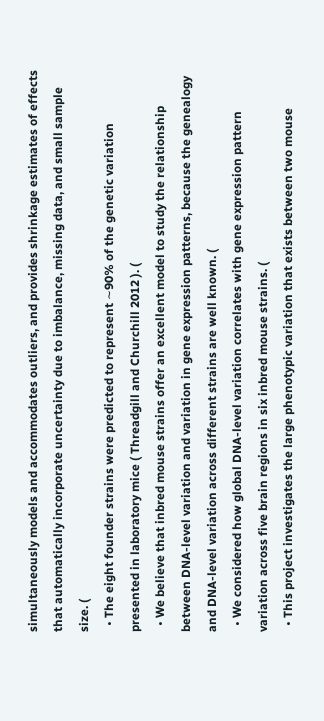simultaneously models and accommodates outliers, and provides shrinkage estimates of effects that automatically incorporate uncertainty due to imbalance, missing data, and small sample size. (
  • The eight founder strains were predicted to represent ∼90% of the genetic variation presented in laboratory mice ( Threadgill and Churchill 2012 ). (
  • We believe that inbred mouse strains offer an excellent model to study the relationship between DNA-level variation and variation in gene expression patterns, because the genealogy and DNA-level variation across different strains are well known. (
  • We considered how global DNA-level variation correlates with gene expression pattern variation across five brain regions in six inbred mouse strains. (
  • This project investigates the large phenotypic variation that exists between two mouse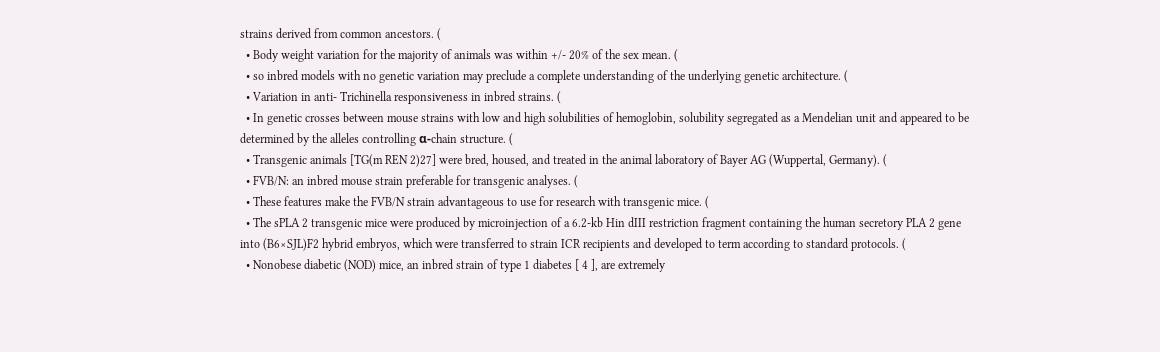strains derived from common ancestors. (
  • Body weight variation for the majority of animals was within +/- 20% of the sex mean. (
  • so inbred models with no genetic variation may preclude a complete understanding of the underlying genetic architecture. (
  • Variation in anti- Trichinella responsiveness in inbred strains. (
  • In genetic crosses between mouse strains with low and high solubilities of hemoglobin, solubility segregated as a Mendelian unit and appeared to be determined by the alleles controlling α-chain structure. (
  • Transgenic animals [TG(m REN 2)27] were bred, housed, and treated in the animal laboratory of Bayer AG (Wuppertal, Germany). (
  • FVB/N: an inbred mouse strain preferable for transgenic analyses. (
  • These features make the FVB/N strain advantageous to use for research with transgenic mice. (
  • The sPLA 2 transgenic mice were produced by microinjection of a 6.2-kb Hin dIII restriction fragment containing the human secretory PLA 2 gene into (B6×SJL)F2 hybrid embryos, which were transferred to strain ICR recipients and developed to term according to standard protocols. (
  • Nonobese diabetic (NOD) mice, an inbred strain of type 1 diabetes [ 4 ], are extremely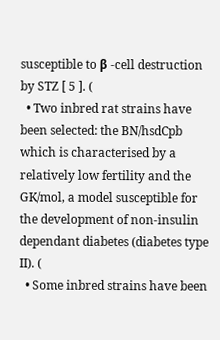susceptible to β -cell destruction by STZ [ 5 ]. (
  • Two inbred rat strains have been selected: the BN/hsdCpb which is characterised by a relatively low fertility and the GK/mol, a model susceptible for the development of non-insulin dependant diabetes (diabetes type II). (
  • Some inbred strains have been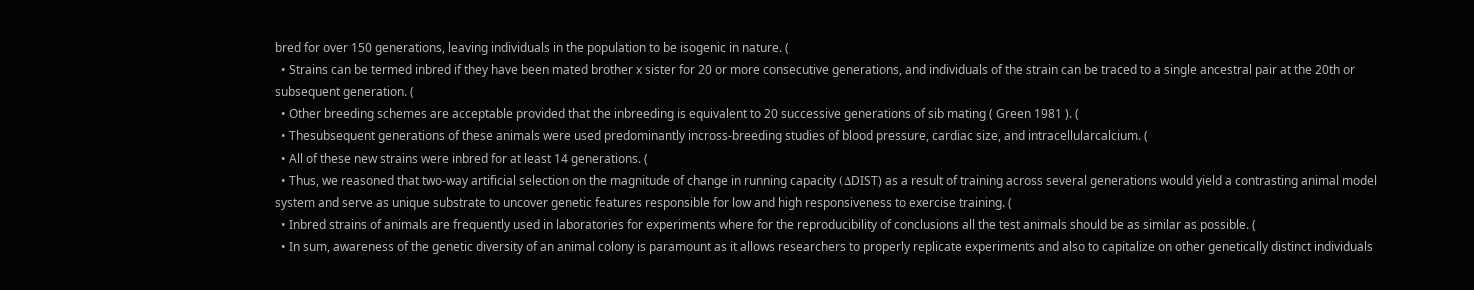bred for over 150 generations, leaving individuals in the population to be isogenic in nature. (
  • Strains can be termed inbred if they have been mated brother x sister for 20 or more consecutive generations, and individuals of the strain can be traced to a single ancestral pair at the 20th or subsequent generation. (
  • Other breeding schemes are acceptable provided that the inbreeding is equivalent to 20 successive generations of sib mating ( Green 1981 ). (
  • Thesubsequent generations of these animals were used predominantly incross-breeding studies of blood pressure, cardiac size, and intracellularcalcium. (
  • All of these new strains were inbred for at least 14 generations. (
  • Thus, we reasoned that two-way artificial selection on the magnitude of change in running capacity (ΔDIST) as a result of training across several generations would yield a contrasting animal model system and serve as unique substrate to uncover genetic features responsible for low and high responsiveness to exercise training. (
  • Inbred strains of animals are frequently used in laboratories for experiments where for the reproducibility of conclusions all the test animals should be as similar as possible. (
  • In sum, awareness of the genetic diversity of an animal colony is paramount as it allows researchers to properly replicate experiments and also to capitalize on other genetically distinct individuals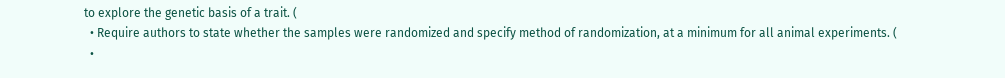to explore the genetic basis of a trait. (
  • Require authors to state whether the samples were randomized and specify method of randomization, at a minimum for all animal experiments. (
  •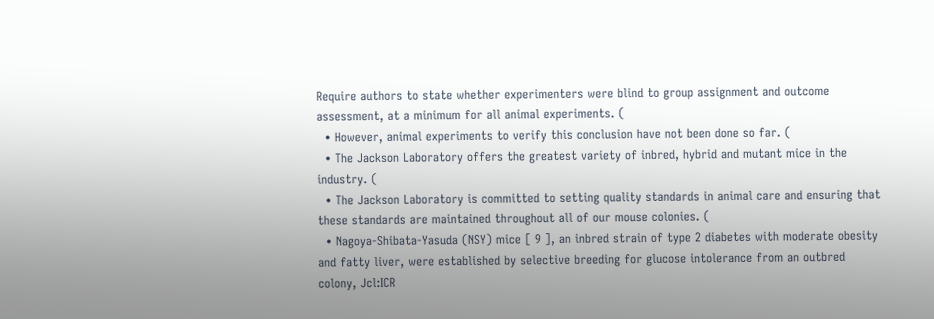Require authors to state whether experimenters were blind to group assignment and outcome assessment, at a minimum for all animal experiments. (
  • However, animal experiments to verify this conclusion have not been done so far. (
  • The Jackson Laboratory offers the greatest variety of inbred, hybrid and mutant mice in the industry. (
  • The Jackson Laboratory is committed to setting quality standards in animal care and ensuring that these standards are maintained throughout all of our mouse colonies. (
  • Nagoya-Shibata-Yasuda (NSY) mice [ 9 ], an inbred strain of type 2 diabetes with moderate obesity and fatty liver, were established by selective breeding for glucose intolerance from an outbred colony, Jcl:ICR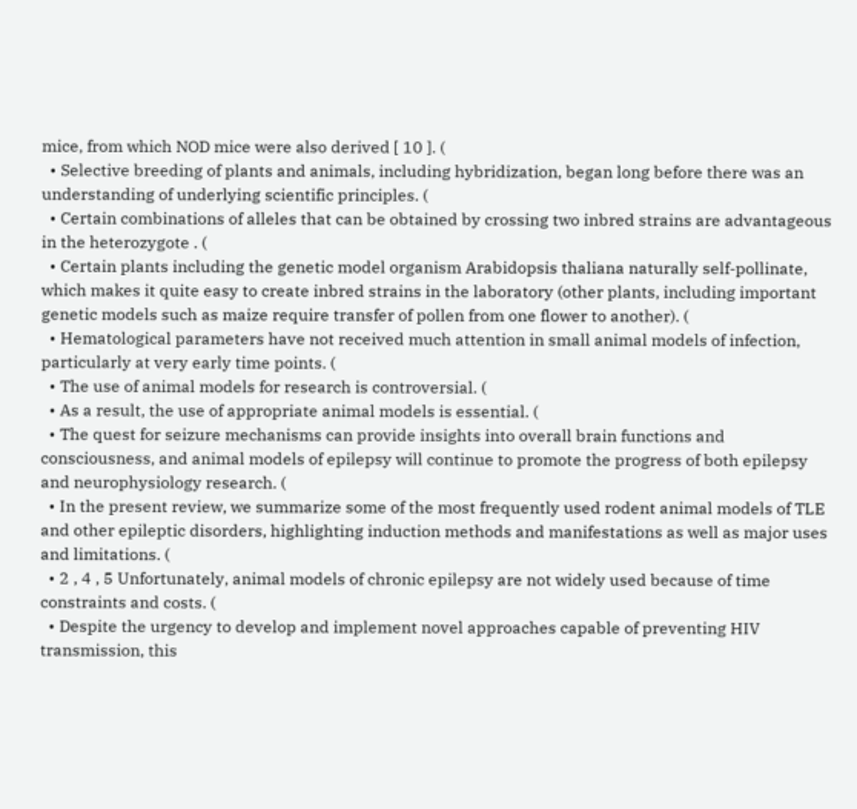mice, from which NOD mice were also derived [ 10 ]. (
  • Selective breeding of plants and animals, including hybridization, began long before there was an understanding of underlying scientific principles. (
  • Certain combinations of alleles that can be obtained by crossing two inbred strains are advantageous in the heterozygote . (
  • Certain plants including the genetic model organism Arabidopsis thaliana naturally self-pollinate, which makes it quite easy to create inbred strains in the laboratory (other plants, including important genetic models such as maize require transfer of pollen from one flower to another). (
  • Hematological parameters have not received much attention in small animal models of infection, particularly at very early time points. (
  • The use of animal models for research is controversial. (
  • As a result, the use of appropriate animal models is essential. (
  • The quest for seizure mechanisms can provide insights into overall brain functions and consciousness, and animal models of epilepsy will continue to promote the progress of both epilepsy and neurophysiology research. (
  • In the present review, we summarize some of the most frequently used rodent animal models of TLE and other epileptic disorders, highlighting induction methods and manifestations as well as major uses and limitations. (
  • 2 , 4 , 5 Unfortunately, animal models of chronic epilepsy are not widely used because of time constraints and costs. (
  • Despite the urgency to develop and implement novel approaches capable of preventing HIV transmission, this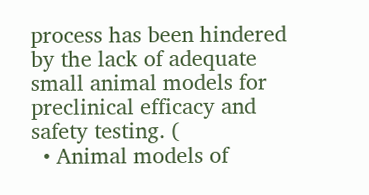process has been hindered by the lack of adequate small animal models for preclinical efficacy and safety testing. (
  • Animal models of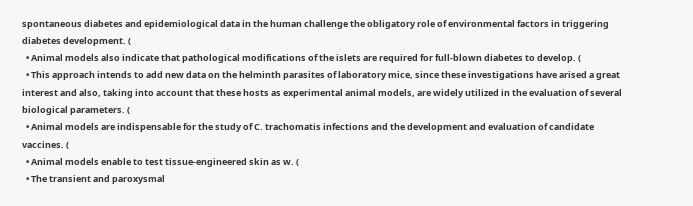spontaneous diabetes and epidemiological data in the human challenge the obligatory role of environmental factors in triggering diabetes development. (
  • Animal models also indicate that pathological modifications of the islets are required for full-blown diabetes to develop. (
  • This approach intends to add new data on the helminth parasites of laboratory mice, since these investigations have arised a great interest and also, taking into account that these hosts as experimental animal models, are widely utilized in the evaluation of several biological parameters. (
  • Animal models are indispensable for the study of C. trachomatis infections and the development and evaluation of candidate vaccines. (
  • Animal models enable to test tissue-engineered skin as w. (
  • The transient and paroxysmal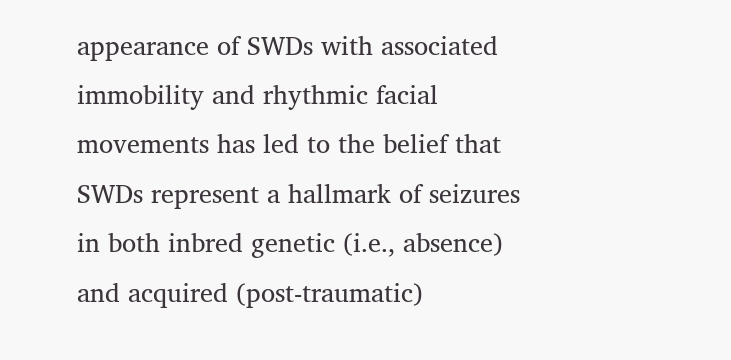appearance of SWDs with associated immobility and rhythmic facial movements has led to the belief that SWDs represent a hallmark of seizures in both inbred genetic (i.e., absence) and acquired (post-traumatic)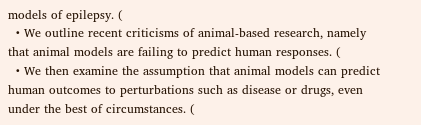models of epilepsy. (
  • We outline recent criticisms of animal-based research, namely that animal models are failing to predict human responses. (
  • We then examine the assumption that animal models can predict human outcomes to perturbations such as disease or drugs, even under the best of circumstances. (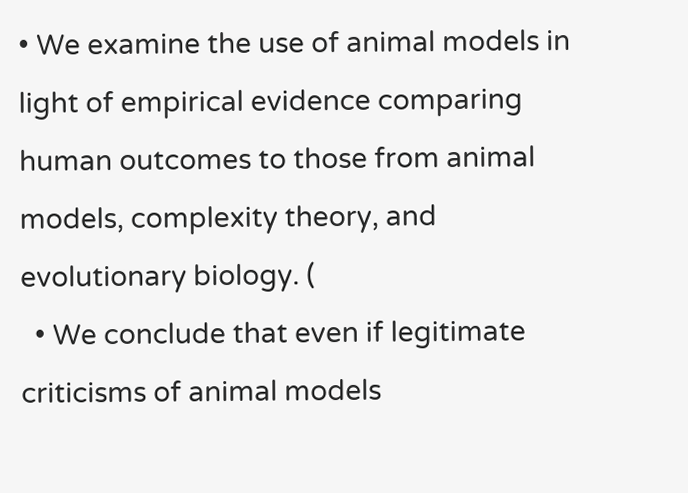• We examine the use of animal models in light of empirical evidence comparing human outcomes to those from animal models, complexity theory, and evolutionary biology. (
  • We conclude that even if legitimate criticisms of animal models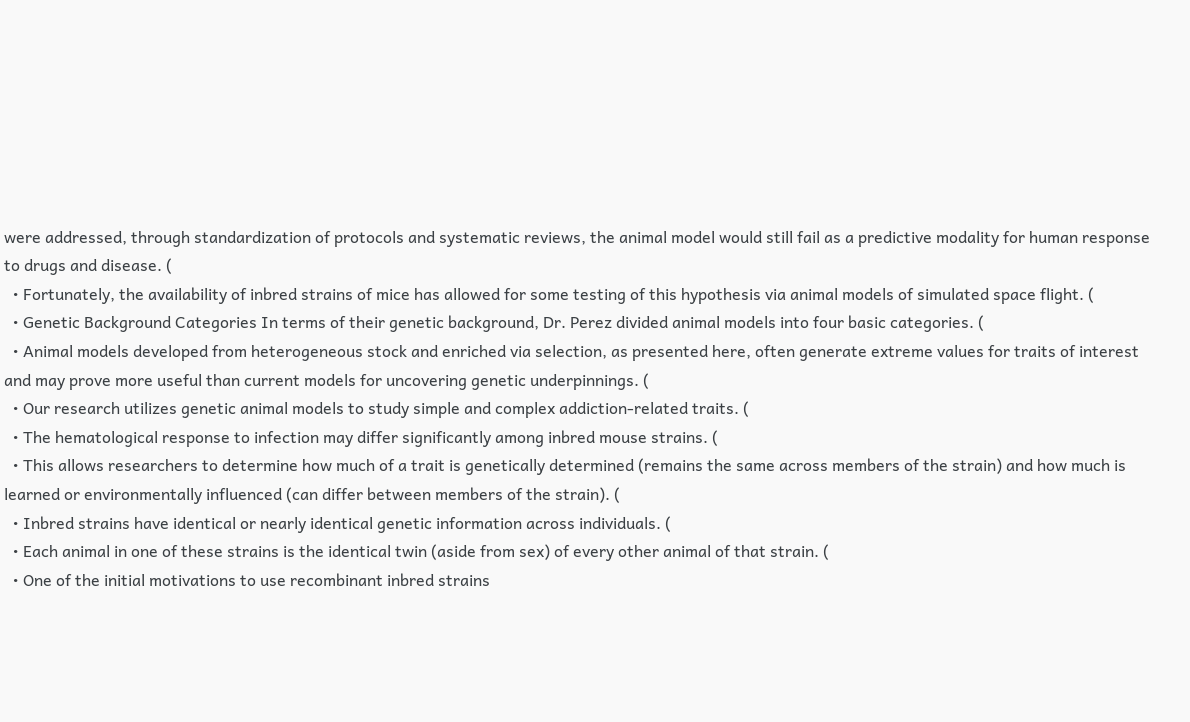were addressed, through standardization of protocols and systematic reviews, the animal model would still fail as a predictive modality for human response to drugs and disease. (
  • Fortunately, the availability of inbred strains of mice has allowed for some testing of this hypothesis via animal models of simulated space flight. (
  • Genetic Background Categories In terms of their genetic background, Dr. Perez divided animal models into four basic categories. (
  • Animal models developed from heterogeneous stock and enriched via selection, as presented here, often generate extreme values for traits of interest and may prove more useful than current models for uncovering genetic underpinnings. (
  • Our research utilizes genetic animal models to study simple and complex addiction-related traits. (
  • The hematological response to infection may differ significantly among inbred mouse strains. (
  • This allows researchers to determine how much of a trait is genetically determined (remains the same across members of the strain) and how much is learned or environmentally influenced (can differ between members of the strain). (
  • Inbred strains have identical or nearly identical genetic information across individuals. (
  • Each animal in one of these strains is the identical twin (aside from sex) of every other animal of that strain. (
  • One of the initial motivations to use recombinant inbred strains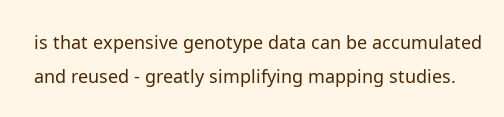is that expensive genotype data can be accumulated and reused - greatly simplifying mapping studies.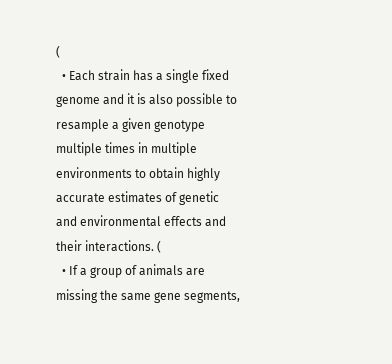(
  • Each strain has a single fixed genome and it is also possible to resample a given genotype multiple times in multiple environments to obtain highly accurate estimates of genetic and environmental effects and their interactions. (
  • If a group of animals are missing the same gene segments,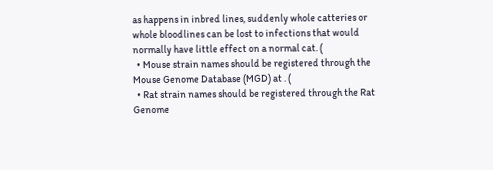as happens in inbred lines, suddenly whole catteries or whole bloodlines can be lost to infections that would normally have little effect on a normal cat. (
  • Mouse strain names should be registered through the Mouse Genome Database (MGD) at . (
  • Rat strain names should be registered through the Rat Genome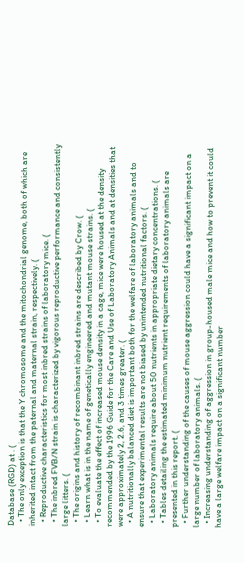Database (RGD) at . (
  • The only exception is that the Y chromosome and the mitochondrial genome, both of which are inherited intact from the paternal and maternal strain, respectively. (
  • Reproductive characteristics for most inbred strains of laboratory mice. (
  • The inbred FVB/N strain is characterized by vigorous reproductive performance and consistently large litters. (
  • The origins and history of recombinant inbred strains are described by Crow. (
  • Learn what is in the name of genetically engineered and mutant mouse strains. (
  • To evaluate the effect of increased mouse density in a cage, mice were housed at the density recommended by the 1996 Guide for the Care and Use of Laboratory Animals and at densities that were approximately 2, 2.6, and 3 times greater. (
  • A nutritionally balanced diet is important both for the welfare of laboratory animals and to ensure that experimental results are not biased by unintended nutritional factors. (
  • Laboratory animals require about 50 nutrients in appropriate dietary concentrations. (
  • Tables detailing the estimated minimum nutrient requirements of laboratory animals are presented in this report. (
  • Further understanding of the causes of mouse aggression could have a significant impact on a large number of laboratory animals. (
  • Increasing understanding of aggression in group-housed male mice and how to prevent it could have a large welfare impact on a significant number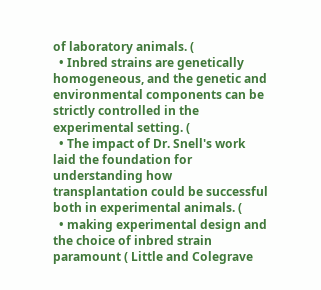of laboratory animals. (
  • Inbred strains are genetically homogeneous, and the genetic and environmental components can be strictly controlled in the experimental setting. (
  • The impact of Dr. Snell's work laid the foundation for understanding how transplantation could be successful both in experimental animals. (
  • making experimental design and the choice of inbred strain paramount ( Little and Colegrave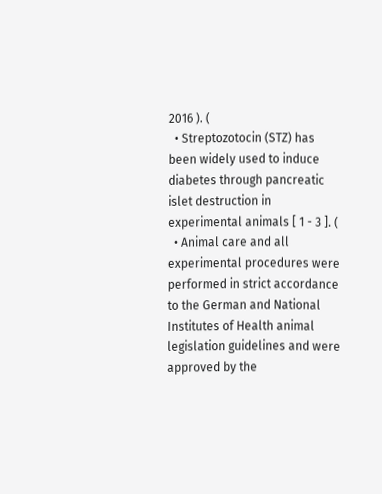2016 ). (
  • Streptozotocin (STZ) has been widely used to induce diabetes through pancreatic islet destruction in experimental animals [ 1 - 3 ]. (
  • Animal care and all experimental procedures were performed in strict accordance to the German and National Institutes of Health animal legislation guidelines and were approved by the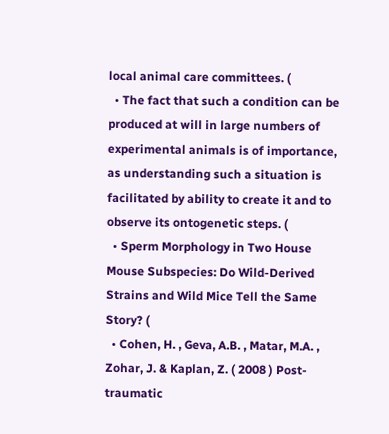local animal care committees. (
  • The fact that such a condition can be produced at will in large numbers of experimental animals is of importance, as understanding such a situation is facilitated by ability to create it and to observe its ontogenetic steps. (
  • Sperm Morphology in Two House Mouse Subspecies: Do Wild-Derived Strains and Wild Mice Tell the Same Story? (
  • Cohen, H. , Geva, A.B. , Matar, M.A. , Zohar, J. & Kaplan, Z. ( 2008 ) Post-traumatic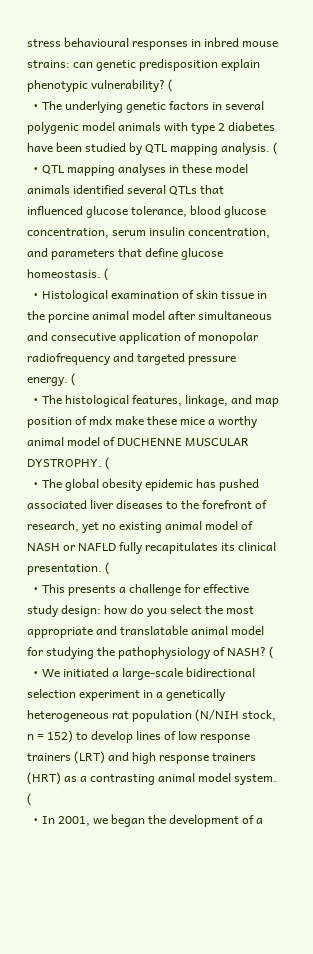stress behavioural responses in inbred mouse strains: can genetic predisposition explain phenotypic vulnerability? (
  • The underlying genetic factors in several polygenic model animals with type 2 diabetes have been studied by QTL mapping analysis. (
  • QTL mapping analyses in these model animals identified several QTLs that influenced glucose tolerance, blood glucose concentration, serum insulin concentration, and parameters that define glucose homeostasis. (
  • Histological examination of skin tissue in the porcine animal model after simultaneous and consecutive application of monopolar radiofrequency and targeted pressure energy. (
  • The histological features, linkage, and map position of mdx make these mice a worthy animal model of DUCHENNE MUSCULAR DYSTROPHY. (
  • The global obesity epidemic has pushed associated liver diseases to the forefront of research, yet no existing animal model of NASH or NAFLD fully recapitulates its clinical presentation. (
  • This presents a challenge for effective study design: how do you select the most appropriate and translatable animal model for studying the pathophysiology of NASH? (
  • We initiated a large-scale bidirectional selection experiment in a genetically heterogeneous rat population (N/NIH stock, n = 152) to develop lines of low response trainers (LRT) and high response trainers (HRT) as a contrasting animal model system. (
  • In 2001, we began the development of a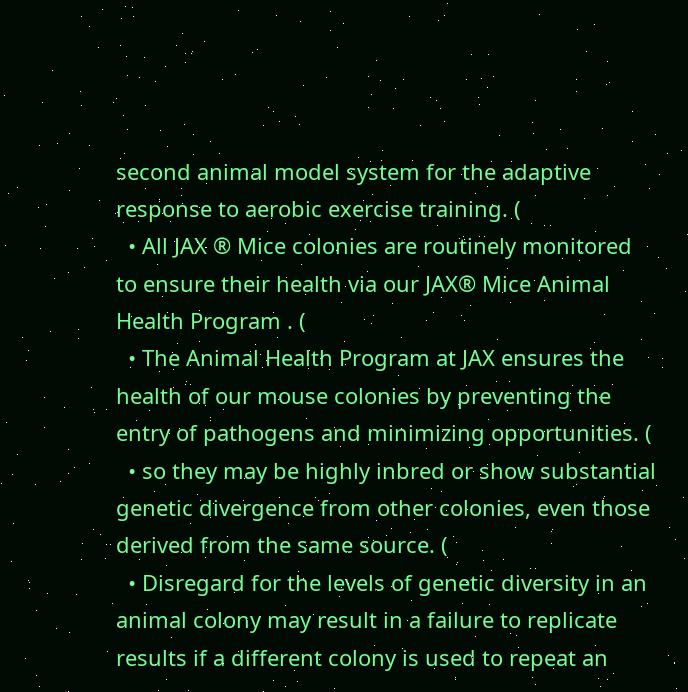second animal model system for the adaptive response to aerobic exercise training. (
  • All JAX ® Mice colonies are routinely monitored to ensure their health via our JAX® Mice Animal Health Program . (
  • The Animal Health Program at JAX ensures the health of our mouse colonies by preventing the entry of pathogens and minimizing opportunities. (
  • so they may be highly inbred or show substantial genetic divergence from other colonies, even those derived from the same source. (
  • Disregard for the levels of genetic diversity in an animal colony may result in a failure to replicate results if a different colony is used to repeat an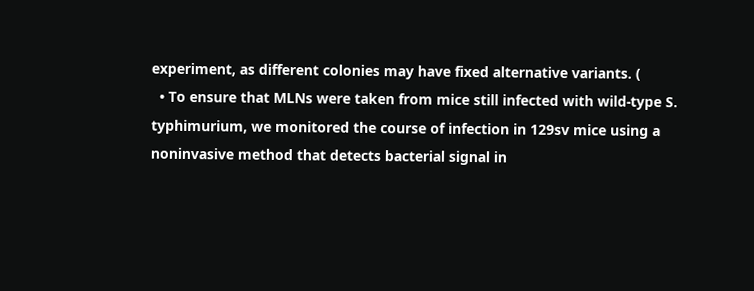experiment, as different colonies may have fixed alternative variants. (
  • To ensure that MLNs were taken from mice still infected with wild-type S. typhimurium, we monitored the course of infection in 129sv mice using a noninvasive method that detects bacterial signal in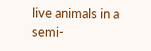live animals in a semi-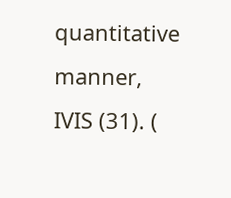quantitative manner, IVIS (31). (